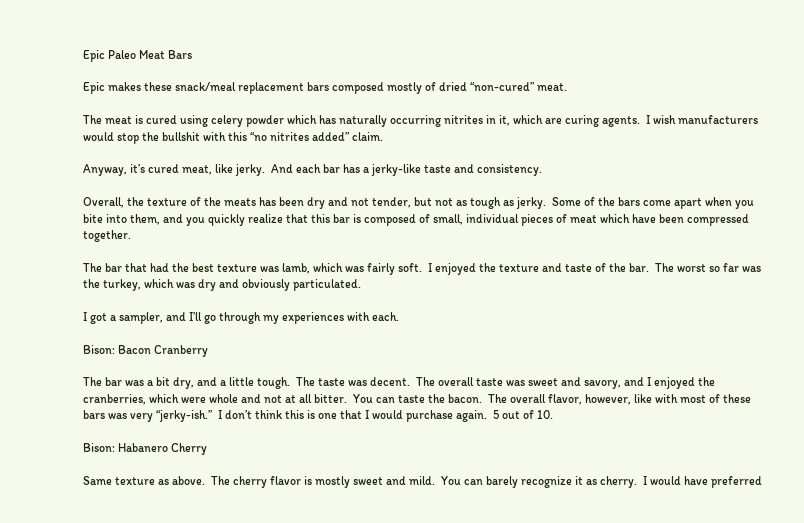Epic Paleo Meat Bars

Epic makes these snack/meal replacement bars composed mostly of dried “non-cured” meat.

The meat is cured using celery powder which has naturally occurring nitrites in it, which are curing agents.  I wish manufacturers would stop the bullshit with this “no nitrites added” claim.

Anyway, it’s cured meat, like jerky.  And each bar has a jerky-like taste and consistency.

Overall, the texture of the meats has been dry and not tender, but not as tough as jerky.  Some of the bars come apart when you bite into them, and you quickly realize that this bar is composed of small, individual pieces of meat which have been compressed together.

The bar that had the best texture was lamb, which was fairly soft.  I enjoyed the texture and taste of the bar.  The worst so far was the turkey, which was dry and obviously particulated.

I got a sampler, and I’ll go through my experiences with each.

Bison: Bacon Cranberry

The bar was a bit dry, and a little tough.  The taste was decent.  The overall taste was sweet and savory, and I enjoyed the cranberries, which were whole and not at all bitter.  You can taste the bacon.  The overall flavor, however, like with most of these bars was very “jerky-ish.”  I don’t think this is one that I would purchase again.  5 out of 10.

Bison: Habanero Cherry

Same texture as above.  The cherry flavor is mostly sweet and mild.  You can barely recognize it as cherry.  I would have preferred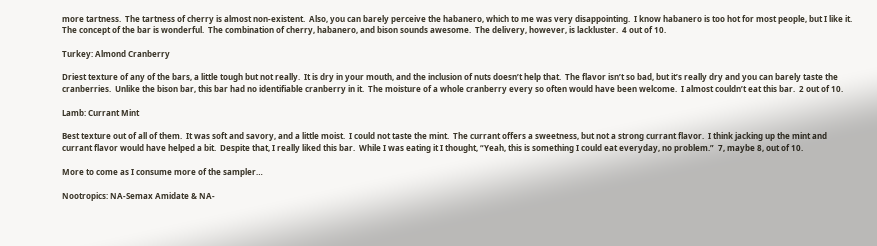more tartness.  The tartness of cherry is almost non-existent.  Also, you can barely perceive the habanero, which to me was very disappointing.  I know habanero is too hot for most people, but I like it.  The concept of the bar is wonderful.  The combination of cherry, habanero, and bison sounds awesome.  The delivery, however, is lackluster.  4 out of 10.

Turkey: Almond Cranberry

Driest texture of any of the bars, a little tough but not really.  It is dry in your mouth, and the inclusion of nuts doesn’t help that.  The flavor isn’t so bad, but it’s really dry and you can barely taste the cranberries.  Unlike the bison bar, this bar had no identifiable cranberry in it.  The moisture of a whole cranberry every so often would have been welcome.  I almost couldn’t eat this bar.  2 out of 10.

Lamb: Currant Mint

Best texture out of all of them.  It was soft and savory, and a little moist.  I could not taste the mint.  The currant offers a sweetness, but not a strong currant flavor.  I think jacking up the mint and currant flavor would have helped a bit.  Despite that, I really liked this bar.  While I was eating it I thought, “Yeah, this is something I could eat everyday, no problem.”  7, maybe 8, out of 10.

More to come as I consume more of the sampler…

Nootropics: NA-Semax Amidate & NA-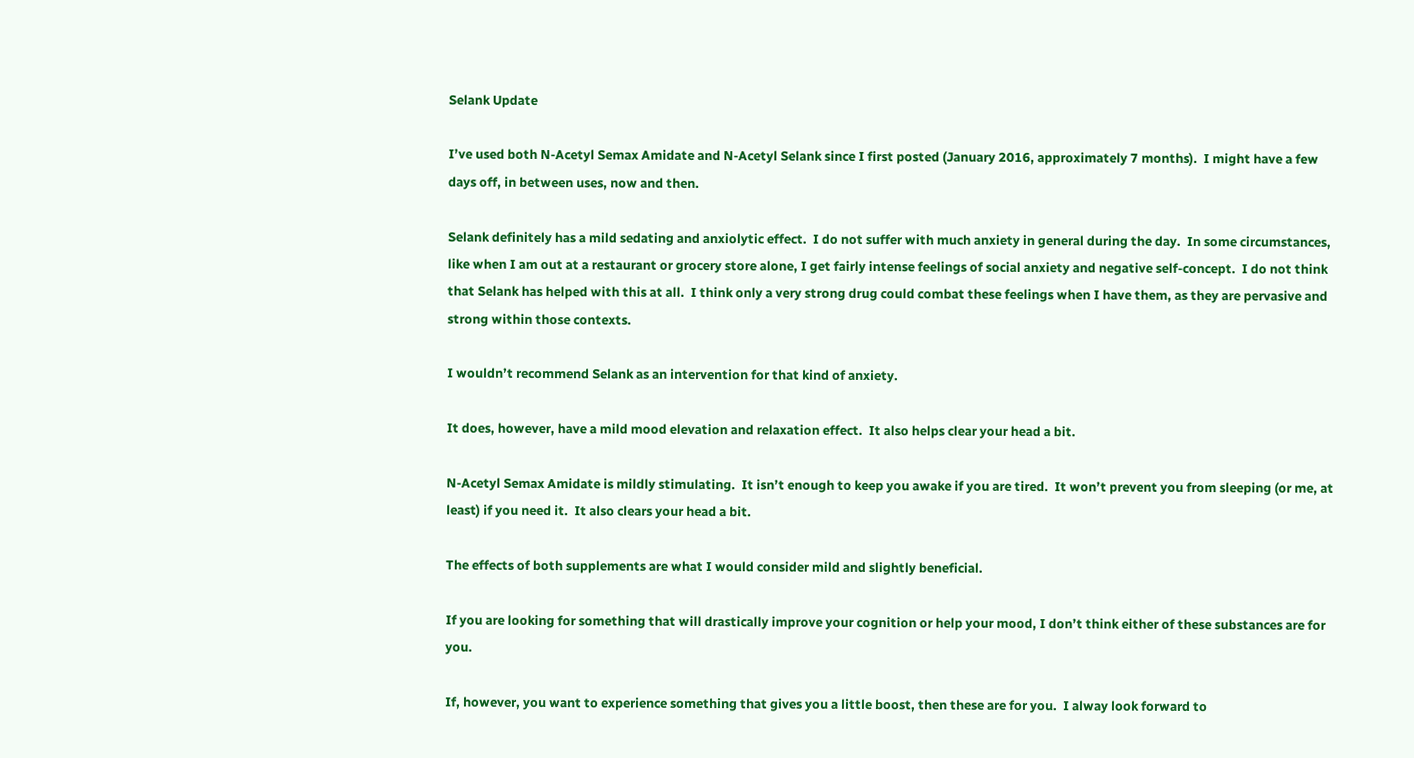Selank Update

I’ve used both N-Acetyl Semax Amidate and N-Acetyl Selank since I first posted (January 2016, approximately 7 months).  I might have a few days off, in between uses, now and then.

Selank definitely has a mild sedating and anxiolytic effect.  I do not suffer with much anxiety in general during the day.  In some circumstances, like when I am out at a restaurant or grocery store alone, I get fairly intense feelings of social anxiety and negative self-concept.  I do not think that Selank has helped with this at all.  I think only a very strong drug could combat these feelings when I have them, as they are pervasive and strong within those contexts.

I wouldn’t recommend Selank as an intervention for that kind of anxiety.

It does, however, have a mild mood elevation and relaxation effect.  It also helps clear your head a bit.

N-Acetyl Semax Amidate is mildly stimulating.  It isn’t enough to keep you awake if you are tired.  It won’t prevent you from sleeping (or me, at least) if you need it.  It also clears your head a bit.

The effects of both supplements are what I would consider mild and slightly beneficial.

If you are looking for something that will drastically improve your cognition or help your mood, I don’t think either of these substances are for you.

If, however, you want to experience something that gives you a little boost, then these are for you.  I alway look forward to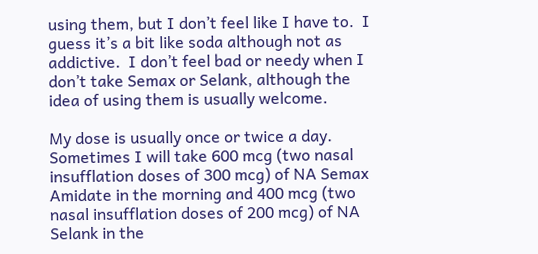using them, but I don’t feel like I have to.  I guess it’s a bit like soda although not as addictive.  I don’t feel bad or needy when I don’t take Semax or Selank, although the idea of using them is usually welcome.

My dose is usually once or twice a day.  Sometimes I will take 600 mcg (two nasal insufflation doses of 300 mcg) of NA Semax Amidate in the morning and 400 mcg (two nasal insufflation doses of 200 mcg) of NA Selank in the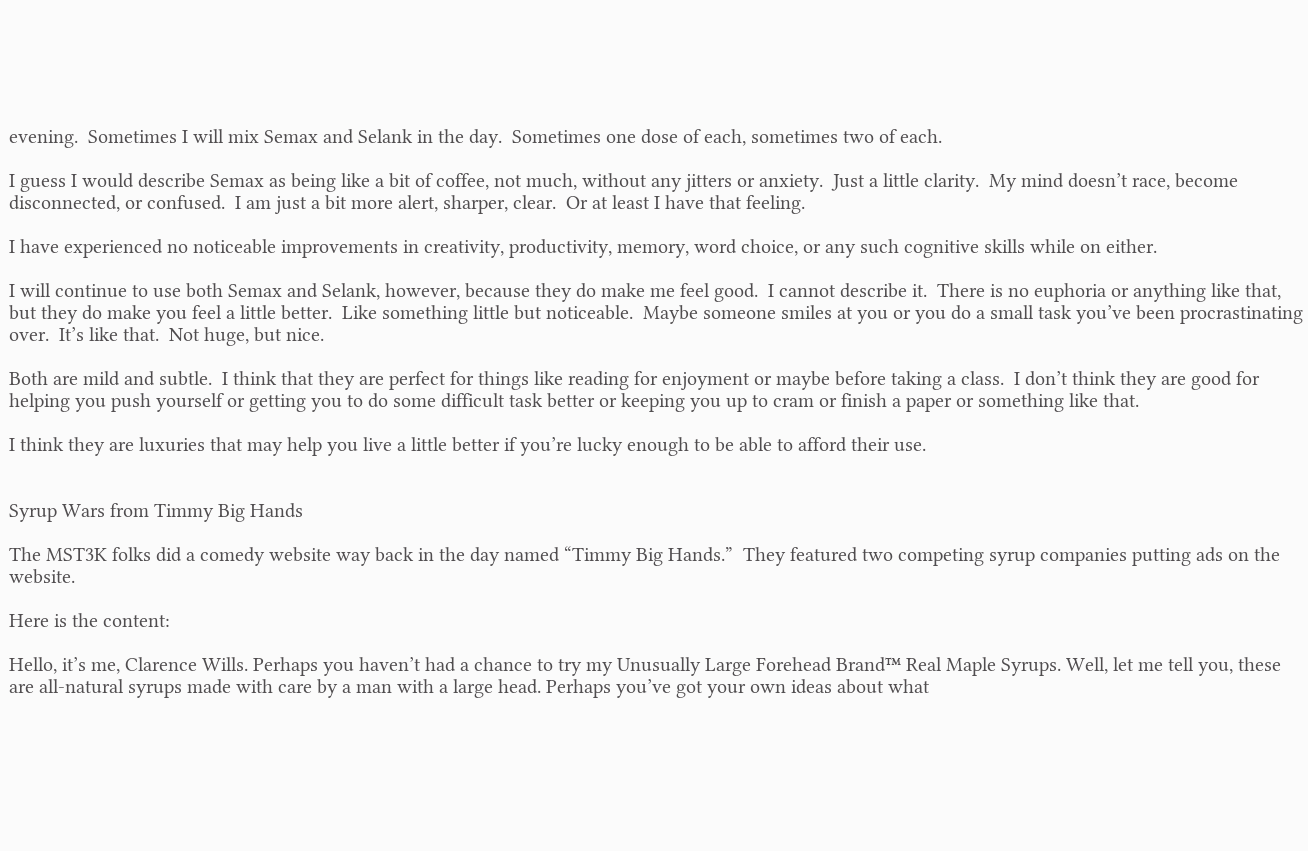evening.  Sometimes I will mix Semax and Selank in the day.  Sometimes one dose of each, sometimes two of each.

I guess I would describe Semax as being like a bit of coffee, not much, without any jitters or anxiety.  Just a little clarity.  My mind doesn’t race, become disconnected, or confused.  I am just a bit more alert, sharper, clear.  Or at least I have that feeling.

I have experienced no noticeable improvements in creativity, productivity, memory, word choice, or any such cognitive skills while on either.

I will continue to use both Semax and Selank, however, because they do make me feel good.  I cannot describe it.  There is no euphoria or anything like that, but they do make you feel a little better.  Like something little but noticeable.  Maybe someone smiles at you or you do a small task you’ve been procrastinating over.  It’s like that.  Not huge, but nice.

Both are mild and subtle.  I think that they are perfect for things like reading for enjoyment or maybe before taking a class.  I don’t think they are good for helping you push yourself or getting you to do some difficult task better or keeping you up to cram or finish a paper or something like that.

I think they are luxuries that may help you live a little better if you’re lucky enough to be able to afford their use.


Syrup Wars from Timmy Big Hands

The MST3K folks did a comedy website way back in the day named “Timmy Big Hands.”  They featured two competing syrup companies putting ads on the website.

Here is the content:

Hello, it’s me, Clarence Wills. Perhaps you haven’t had a chance to try my Unusually Large Forehead Brand™ Real Maple Syrups. Well, let me tell you, these are all-natural syrups made with care by a man with a large head. Perhaps you’ve got your own ideas about what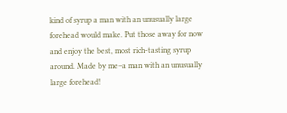kind of syrup a man with an unusually large forehead would make. Put those away for now and enjoy the best, most rich-tasting syrup around. Made by me–a man with an unusually large forehead!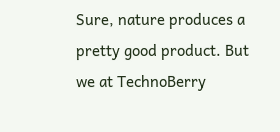Sure, nature produces a pretty good product. But we at TechnoBerry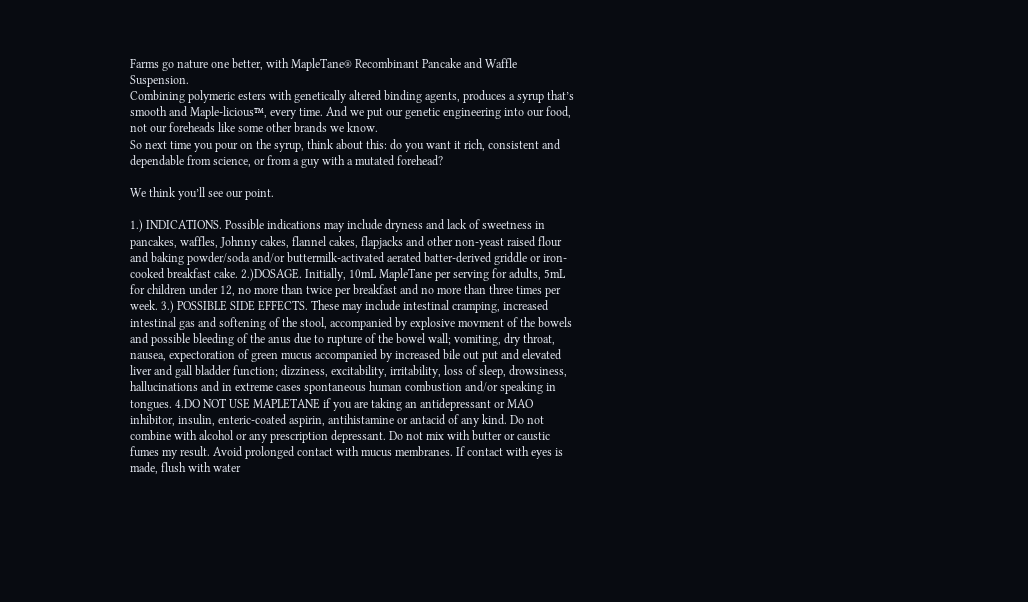Farms go nature one better, with MapleTane® Recombinant Pancake and Waffle Suspension.
Combining polymeric esters with genetically altered binding agents, produces a syrup that’s smooth and Maple-licious™, every time. And we put our genetic engineering into our food, not our foreheads like some other brands we know.
So next time you pour on the syrup, think about this: do you want it rich, consistent and dependable from science, or from a guy with a mutated forehead?

We think you’ll see our point.

1.) INDICATIONS. Possible indications may include dryness and lack of sweetness in pancakes, waffles, Johnny cakes, flannel cakes, flapjacks and other non-yeast raised flour and baking powder/soda and/or buttermilk-activated aerated batter-derived griddle or iron-cooked breakfast cake. 2.)DOSAGE. Initially, 10mL MapleTane per serving for adults, 5mL for children under 12, no more than twice per breakfast and no more than three times per week. 3.) POSSIBLE SIDE EFFECTS. These may include intestinal cramping, increased intestinal gas and softening of the stool, accompanied by explosive movment of the bowels and possible bleeding of the anus due to rupture of the bowel wall; vomiting, dry throat, nausea, expectoration of green mucus accompanied by increased bile out put and elevated liver and gall bladder function; dizziness, excitability, irritability, loss of sleep, drowsiness, hallucinations and in extreme cases spontaneous human combustion and/or speaking in tongues. 4.DO NOT USE MAPLETANE if you are taking an antidepressant or MAO inhibitor, insulin, enteric-coated aspirin, antihistamine or antacid of any kind. Do not combine with alcohol or any prescription depressant. Do not mix with butter or caustic fumes my result. Avoid prolonged contact with mucus membranes. If contact with eyes is made, flush with water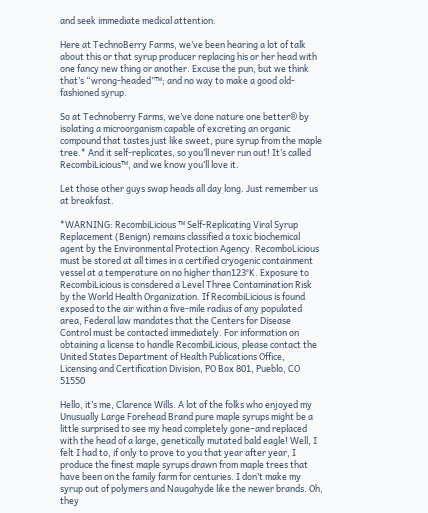and seek immediate medical attention.

Here at TechnoBerry Farms, we’ve been hearing a lot of talk about this or that syrup producer replacing his or her head with one fancy new thing or another. Excuse the pun, but we think that’s “wrong-headed”™; and no way to make a good old-fashioned syrup.

So at Technoberry Farms, we’ve done nature one better® by isolating a microorganism capable of excreting an organic compound that tastes just like sweet, pure syrup from the maple tree.* And it self-replicates, so you’ll never run out! It’s called RecombiLicious™, and we know you’ll love it.

Let those other guys swap heads all day long. Just remember us at breakfast.

*WARNING: RecombiLicious ™ Self-Replicating Viral Syrup Replacement (Benign) remains classified a toxic biochemical agent by the Environmental Protection Agency. RecomboLicious must be stored at all times in a certified cryogenic containment vessel at a temperature on no higher than123°K. Exposure to RecombiLicious is consdered a Level Three Contamination Risk by the World Health Organization. If RecombiLicious is found exposed to the air within a five-mile radius of any populated area, Federal law mandates that the Centers for Disease Control must be contacted immediately. For information on obtaining a license to handle RecombiLicious, please contact the United States Department of Health Publications Office, Licensing and Certification Division, PO Box 801, Pueblo, CO 51550

Hello, it’s me, Clarence Wills. A lot of the folks who enjoyed my Unusually Large Forehead Brand pure maple syrups might be a little surprised to see my head completely gone–and replaced with the head of a large, genetically mutated bald eagle! Well, I felt I had to, if only to prove to you that year after year, I produce the finest maple syrups drawn from maple trees that have been on the family farm for centuries. I don’t make my syrup out of polymers and Naugahyde like the newer brands. Oh, they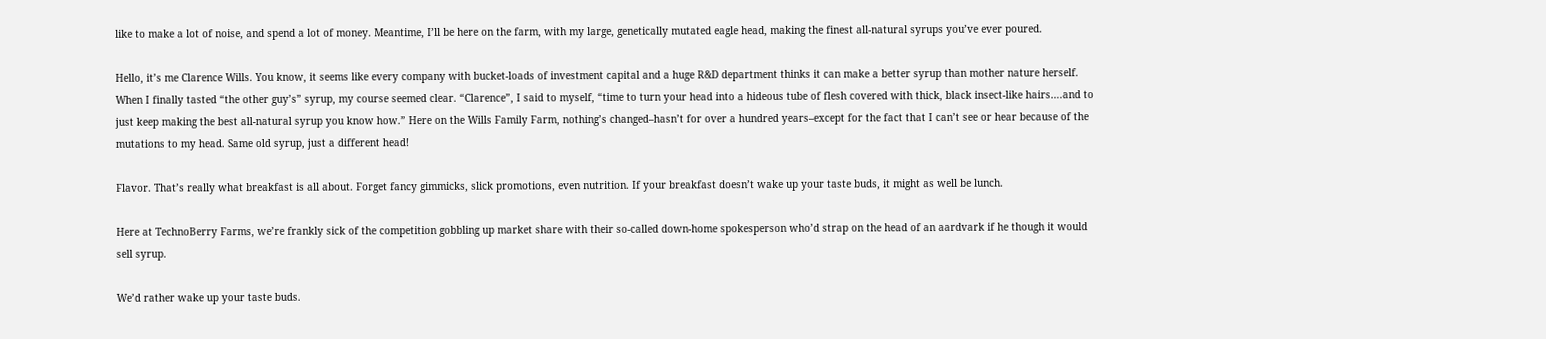like to make a lot of noise, and spend a lot of money. Meantime, I’ll be here on the farm, with my large, genetically mutated eagle head, making the finest all-natural syrups you’ve ever poured.

Hello, it’s me Clarence Wills. You know, it seems like every company with bucket-loads of investment capital and a huge R&D department thinks it can make a better syrup than mother nature herself. When I finally tasted “the other guy’s” syrup, my course seemed clear. “Clarence”, I said to myself, “time to turn your head into a hideous tube of flesh covered with thick, black insect-like hairs….and to just keep making the best all-natural syrup you know how.” Here on the Wills Family Farm, nothing’s changed–hasn’t for over a hundred years–except for the fact that I can’t see or hear because of the mutations to my head. Same old syrup, just a different head!

Flavor. That’s really what breakfast is all about. Forget fancy gimmicks, slick promotions, even nutrition. If your breakfast doesn’t wake up your taste buds, it might as well be lunch.

Here at TechnoBerry Farms, we’re frankly sick of the competition gobbling up market share with their so-called down-home spokesperson who’d strap on the head of an aardvark if he though it would sell syrup.

We’d rather wake up your taste buds.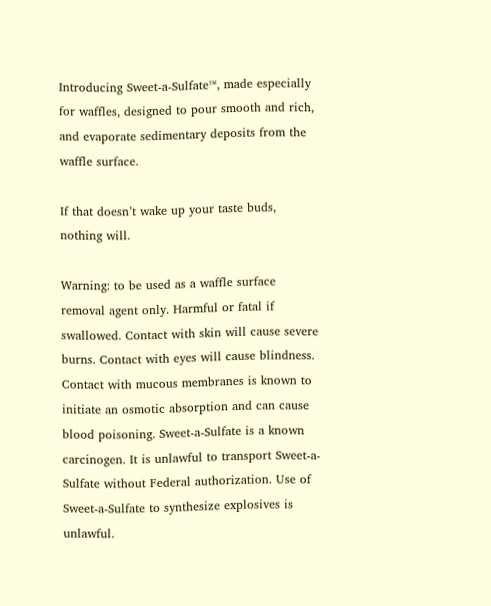Introducing Sweet-a-Sulfate™, made especially for waffles, designed to pour smooth and rich, and evaporate sedimentary deposits from the waffle surface.

If that doesn’t wake up your taste buds, nothing will.

Warning: to be used as a waffle surface removal agent only. Harmful or fatal if swallowed. Contact with skin will cause severe burns. Contact with eyes will cause blindness. Contact with mucous membranes is known to initiate an osmotic absorption and can cause blood poisoning. Sweet-a-Sulfate is a known carcinogen. It is unlawful to transport Sweet-a-Sulfate without Federal authorization. Use of Sweet-a-Sulfate to synthesize explosives is unlawful.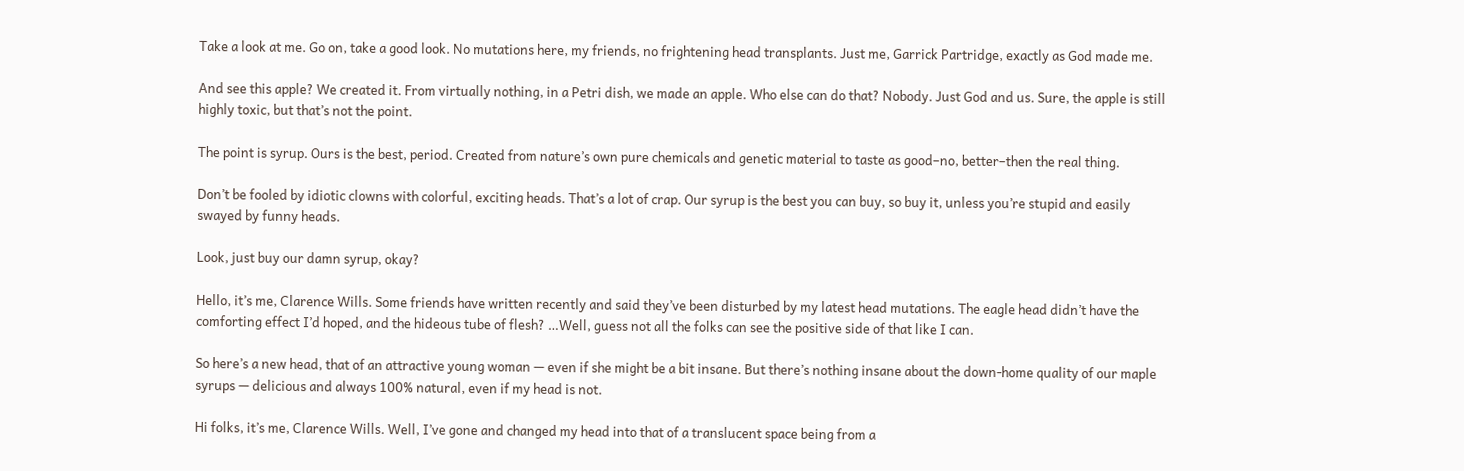Take a look at me. Go on, take a good look. No mutations here, my friends, no frightening head transplants. Just me, Garrick Partridge, exactly as God made me.

And see this apple? We created it. From virtually nothing, in a Petri dish, we made an apple. Who else can do that? Nobody. Just God and us. Sure, the apple is still highly toxic, but that’s not the point.

The point is syrup. Ours is the best, period. Created from nature’s own pure chemicals and genetic material to taste as good–no, better–then the real thing.

Don’t be fooled by idiotic clowns with colorful, exciting heads. That’s a lot of crap. Our syrup is the best you can buy, so buy it, unless you’re stupid and easily swayed by funny heads.

Look, just buy our damn syrup, okay?

Hello, it’s me, Clarence Wills. Some friends have written recently and said they’ve been disturbed by my latest head mutations. The eagle head didn’t have the comforting effect I’d hoped, and the hideous tube of flesh? …Well, guess not all the folks can see the positive side of that like I can.

So here’s a new head, that of an attractive young woman — even if she might be a bit insane. But there’s nothing insane about the down-home quality of our maple syrups — delicious and always 100% natural, even if my head is not.

Hi folks, it’s me, Clarence Wills. Well, I’ve gone and changed my head into that of a translucent space being from a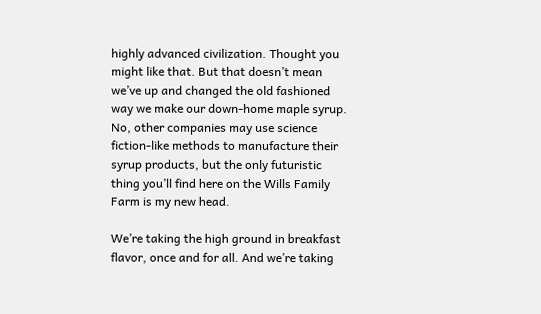highly advanced civilization. Thought you might like that. But that doesn’t mean we’ve up and changed the old fashioned way we make our down-home maple syrup. No, other companies may use science fiction-like methods to manufacture their syrup products, but the only futuristic thing you’ll find here on the Wills Family Farm is my new head.

We’re taking the high ground in breakfast flavor, once and for all. And we’re taking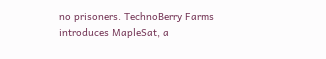no prisoners. TechnoBerry Farms introduces MapleSat, a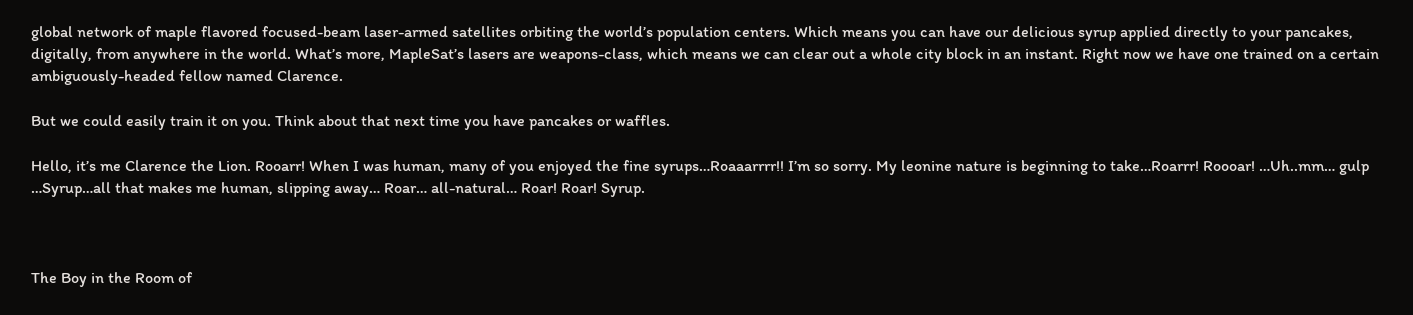global network of maple flavored focused-beam laser-armed satellites orbiting the world’s population centers. Which means you can have our delicious syrup applied directly to your pancakes, digitally, from anywhere in the world. What’s more, MapleSat’s lasers are weapons-class, which means we can clear out a whole city block in an instant. Right now we have one trained on a certain ambiguously-headed fellow named Clarence.

But we could easily train it on you. Think about that next time you have pancakes or waffles.

Hello, it’s me Clarence the Lion. Rooarr! When I was human, many of you enjoyed the fine syrups…Roaaarrrr!! I’m so sorry. My leonine nature is beginning to take…Roarrr! Roooar! …Uh..mm… gulp …Syrup…all that makes me human, slipping away… Roar… all-natural… Roar! Roar! Syrup.



The Boy in the Room of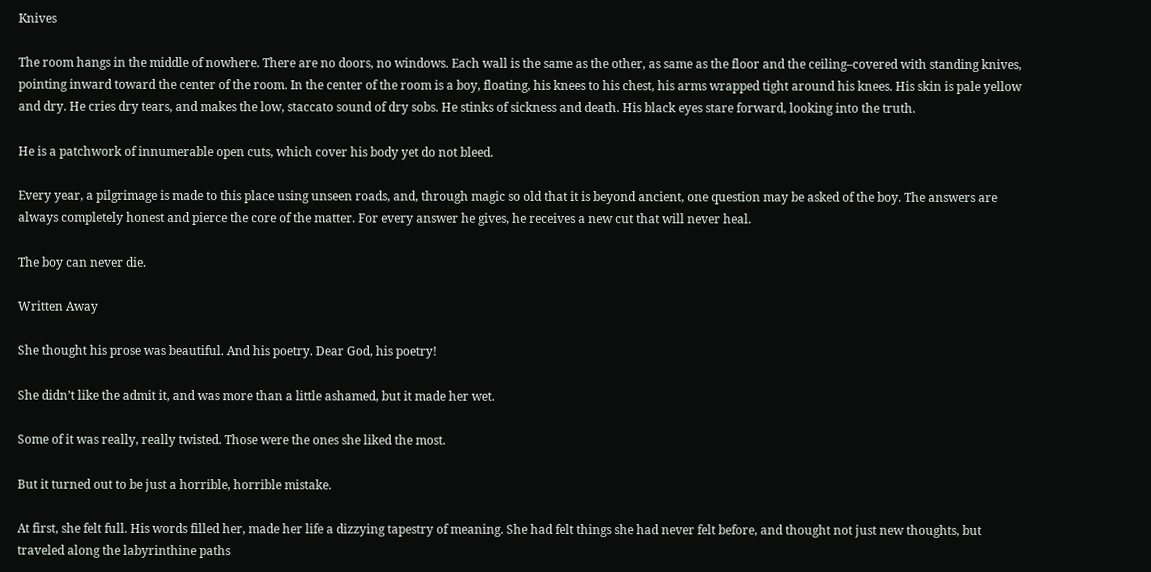Knives

The room hangs in the middle of nowhere. There are no doors, no windows. Each wall is the same as the other, as same as the floor and the ceiling–covered with standing knives, pointing inward toward the center of the room. In the center of the room is a boy, floating, his knees to his chest, his arms wrapped tight around his knees. His skin is pale yellow and dry. He cries dry tears, and makes the low, staccato sound of dry sobs. He stinks of sickness and death. His black eyes stare forward, looking into the truth.

He is a patchwork of innumerable open cuts, which cover his body yet do not bleed.

Every year, a pilgrimage is made to this place using unseen roads, and, through magic so old that it is beyond ancient, one question may be asked of the boy. The answers are always completely honest and pierce the core of the matter. For every answer he gives, he receives a new cut that will never heal.

The boy can never die.

Written Away

She thought his prose was beautiful. And his poetry. Dear God, his poetry!

She didn’t like the admit it, and was more than a little ashamed, but it made her wet.

Some of it was really, really twisted. Those were the ones she liked the most.

But it turned out to be just a horrible, horrible mistake.

At first, she felt full. His words filled her, made her life a dizzying tapestry of meaning. She had felt things she had never felt before, and thought not just new thoughts, but traveled along the labyrinthine paths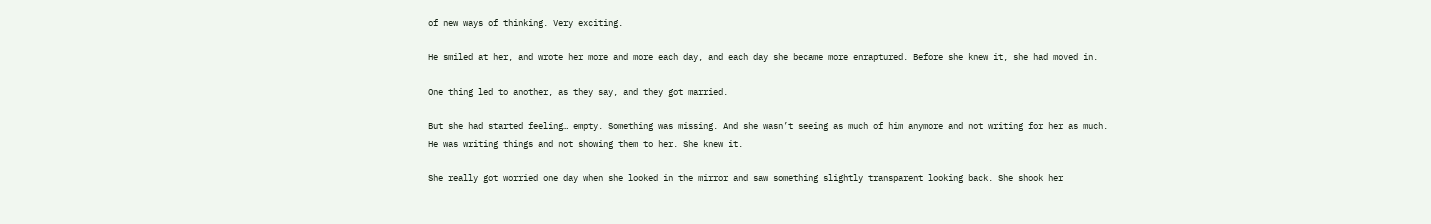of new ways of thinking. Very exciting.

He smiled at her, and wrote her more and more each day, and each day she became more enraptured. Before she knew it, she had moved in.

One thing led to another, as they say, and they got married.

But she had started feeling… empty. Something was missing. And she wasn’t seeing as much of him anymore and not writing for her as much. He was writing things and not showing them to her. She knew it.

She really got worried one day when she looked in the mirror and saw something slightly transparent looking back. She shook her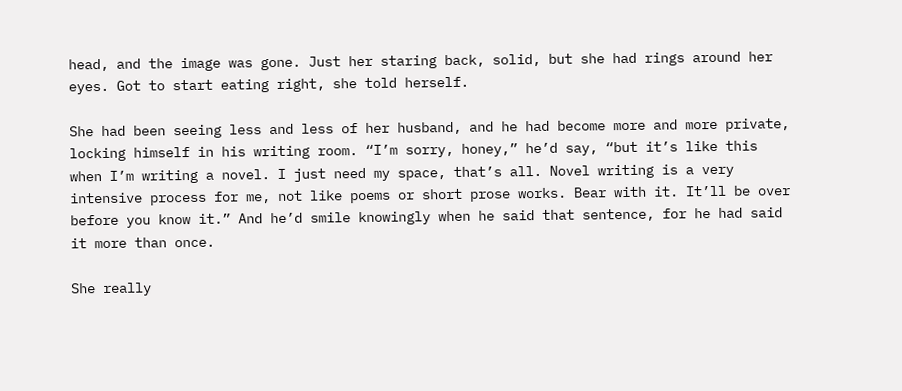head, and the image was gone. Just her staring back, solid, but she had rings around her eyes. Got to start eating right, she told herself.

She had been seeing less and less of her husband, and he had become more and more private, locking himself in his writing room. “I’m sorry, honey,” he’d say, “but it’s like this when I’m writing a novel. I just need my space, that’s all. Novel writing is a very intensive process for me, not like poems or short prose works. Bear with it. It’ll be over before you know it.” And he’d smile knowingly when he said that sentence, for he had said it more than once.

She really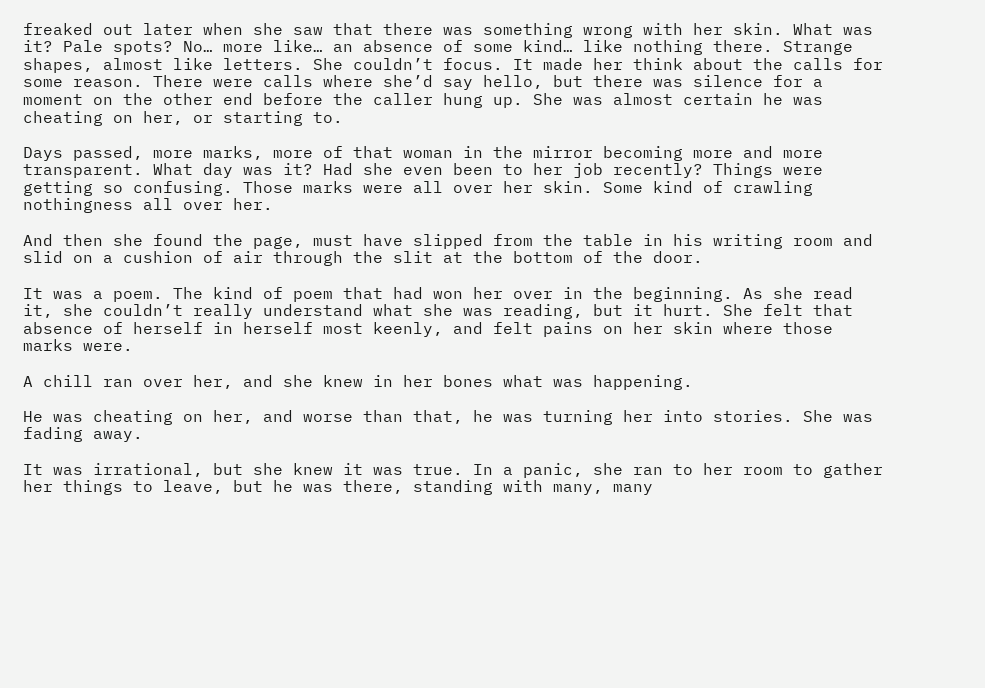freaked out later when she saw that there was something wrong with her skin. What was it? Pale spots? No… more like… an absence of some kind… like nothing there. Strange shapes, almost like letters. She couldn’t focus. It made her think about the calls for some reason. There were calls where she’d say hello, but there was silence for a moment on the other end before the caller hung up. She was almost certain he was cheating on her, or starting to.

Days passed, more marks, more of that woman in the mirror becoming more and more transparent. What day was it? Had she even been to her job recently? Things were getting so confusing. Those marks were all over her skin. Some kind of crawling nothingness all over her.

And then she found the page, must have slipped from the table in his writing room and slid on a cushion of air through the slit at the bottom of the door.

It was a poem. The kind of poem that had won her over in the beginning. As she read it, she couldn’t really understand what she was reading, but it hurt. She felt that absence of herself in herself most keenly, and felt pains on her skin where those marks were.

A chill ran over her, and she knew in her bones what was happening.

He was cheating on her, and worse than that, he was turning her into stories. She was fading away.

It was irrational, but she knew it was true. In a panic, she ran to her room to gather her things to leave, but he was there, standing with many, many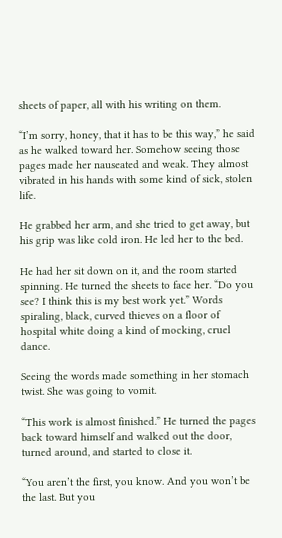sheets of paper, all with his writing on them.

“I’m sorry, honey, that it has to be this way,” he said as he walked toward her. Somehow seeing those pages made her nauseated and weak. They almost vibrated in his hands with some kind of sick, stolen life.

He grabbed her arm, and she tried to get away, but his grip was like cold iron. He led her to the bed.

He had her sit down on it, and the room started spinning. He turned the sheets to face her. “Do you see? I think this is my best work yet.” Words spiraling, black, curved thieves on a floor of hospital white doing a kind of mocking, cruel dance.

Seeing the words made something in her stomach twist. She was going to vomit.

“This work is almost finished.” He turned the pages back toward himself and walked out the door, turned around, and started to close it.

“You aren’t the first, you know. And you won’t be the last. But you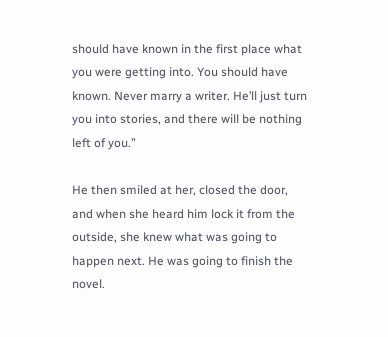should have known in the first place what you were getting into. You should have known. Never marry a writer. He’ll just turn you into stories, and there will be nothing left of you.”

He then smiled at her, closed the door, and when she heard him lock it from the outside, she knew what was going to happen next. He was going to finish the novel.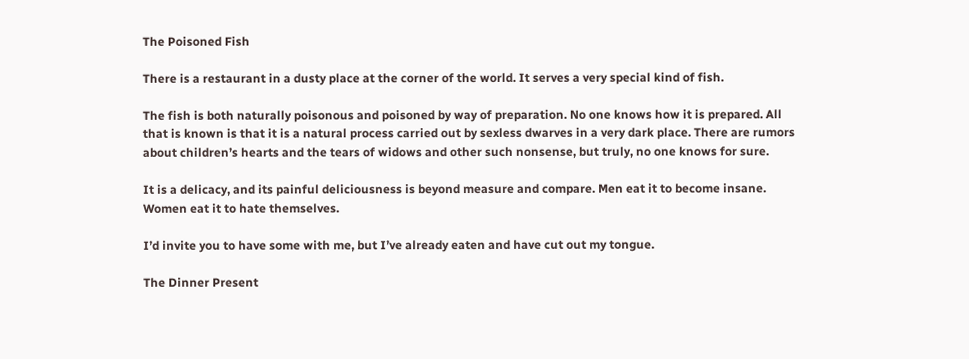The Poisoned Fish

There is a restaurant in a dusty place at the corner of the world. It serves a very special kind of fish.

The fish is both naturally poisonous and poisoned by way of preparation. No one knows how it is prepared. All that is known is that it is a natural process carried out by sexless dwarves in a very dark place. There are rumors about children’s hearts and the tears of widows and other such nonsense, but truly, no one knows for sure.

It is a delicacy, and its painful deliciousness is beyond measure and compare. Men eat it to become insane. Women eat it to hate themselves.

I’d invite you to have some with me, but I’ve already eaten and have cut out my tongue.

The Dinner Present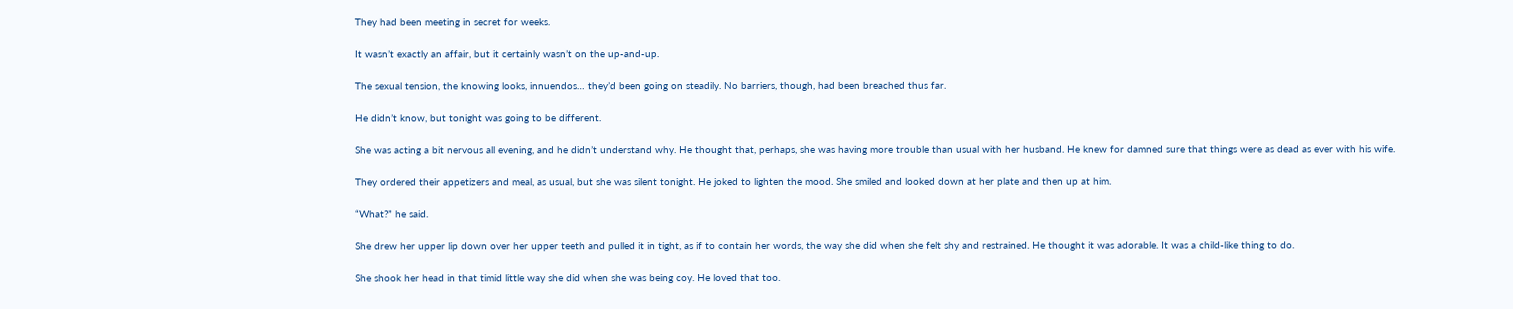They had been meeting in secret for weeks.

It wasn’t exactly an affair, but it certainly wasn’t on the up-and-up.

The sexual tension, the knowing looks, innuendos… they’d been going on steadily. No barriers, though, had been breached thus far.

He didn’t know, but tonight was going to be different.

She was acting a bit nervous all evening, and he didn’t understand why. He thought that, perhaps, she was having more trouble than usual with her husband. He knew for damned sure that things were as dead as ever with his wife.

They ordered their appetizers and meal, as usual, but she was silent tonight. He joked to lighten the mood. She smiled and looked down at her plate and then up at him.

“What?” he said.

She drew her upper lip down over her upper teeth and pulled it in tight, as if to contain her words, the way she did when she felt shy and restrained. He thought it was adorable. It was a child-like thing to do.

She shook her head in that timid little way she did when she was being coy. He loved that too.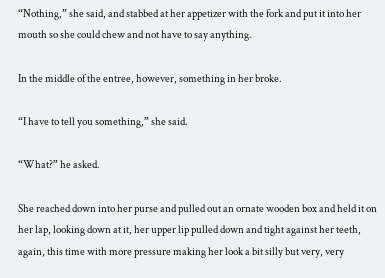“Nothing,” she said, and stabbed at her appetizer with the fork and put it into her mouth so she could chew and not have to say anything.

In the middle of the entree, however, something in her broke.

“I have to tell you something,” she said.

“What?” he asked.

She reached down into her purse and pulled out an ornate wooden box and held it on her lap, looking down at it, her upper lip pulled down and tight against her teeth, again, this time with more pressure making her look a bit silly but very, very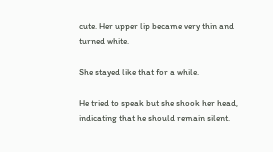cute. Her upper lip became very thin and turned white.

She stayed like that for a while.

He tried to speak but she shook her head, indicating that he should remain silent.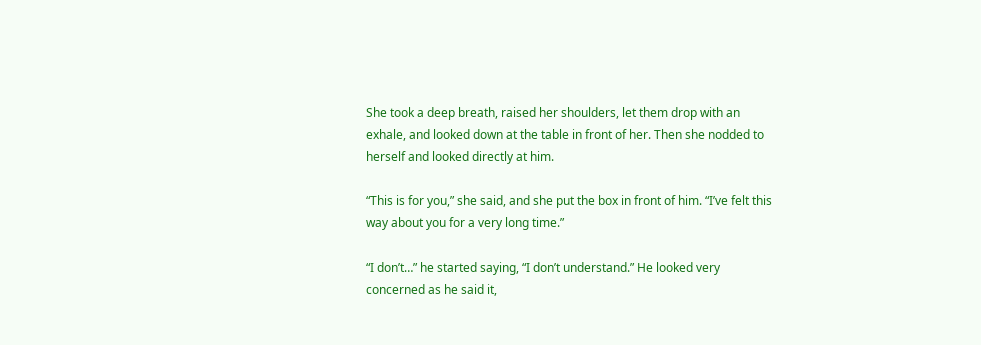She took a deep breath, raised her shoulders, let them drop with an exhale, and looked down at the table in front of her. Then she nodded to herself and looked directly at him.

“This is for you,” she said, and she put the box in front of him. “I’ve felt this way about you for a very long time.”

“I don’t…” he started saying, “I don’t understand.” He looked very concerned as he said it,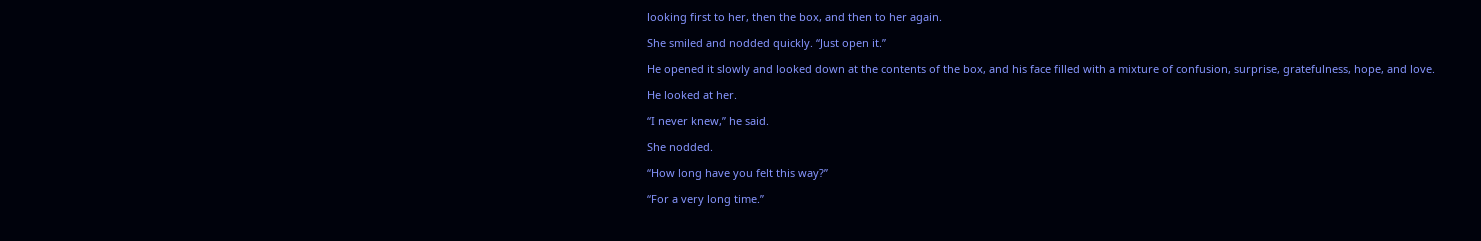looking first to her, then the box, and then to her again.

She smiled and nodded quickly. “Just open it.”

He opened it slowly and looked down at the contents of the box, and his face filled with a mixture of confusion, surprise, gratefulness, hope, and love.

He looked at her.

“I never knew,” he said.

She nodded.

“How long have you felt this way?”

“For a very long time.”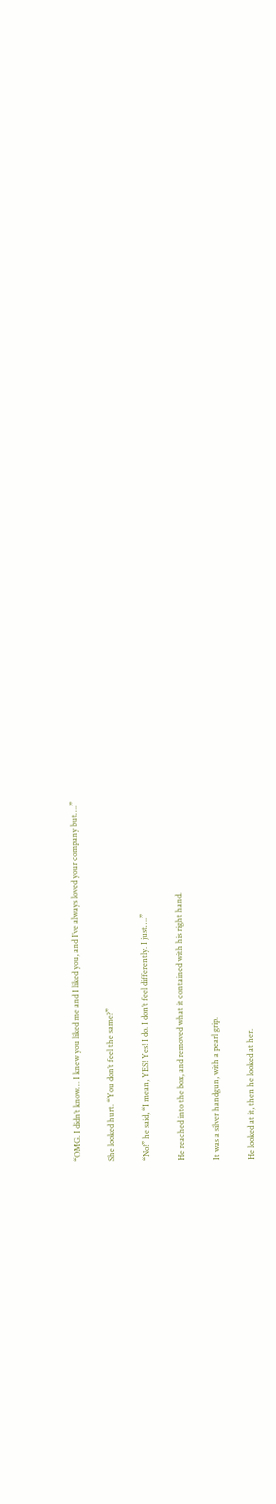“OMG. I didn’t know… I knew you liked me and I liked you, and I’ve always loved your company but….”

She looked hurt. “You don’t feel the same?”

“No!” he said, “I mean, YES! Yes! I do. I don’t feel differently. I just….”

He reached into the box, and removed what it contained with his right hand.

It was a silver handgun, with a pearl grip.

He looked at it, then he looked at her.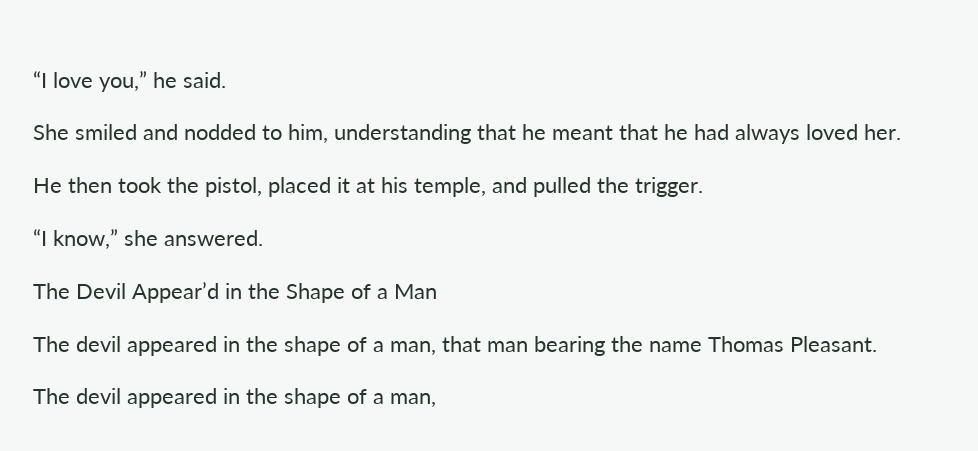“I love you,” he said.

She smiled and nodded to him, understanding that he meant that he had always loved her.

He then took the pistol, placed it at his temple, and pulled the trigger.

“I know,” she answered.

The Devil Appear’d in the Shape of a Man

The devil appeared in the shape of a man, that man bearing the name Thomas Pleasant.

The devil appeared in the shape of a man,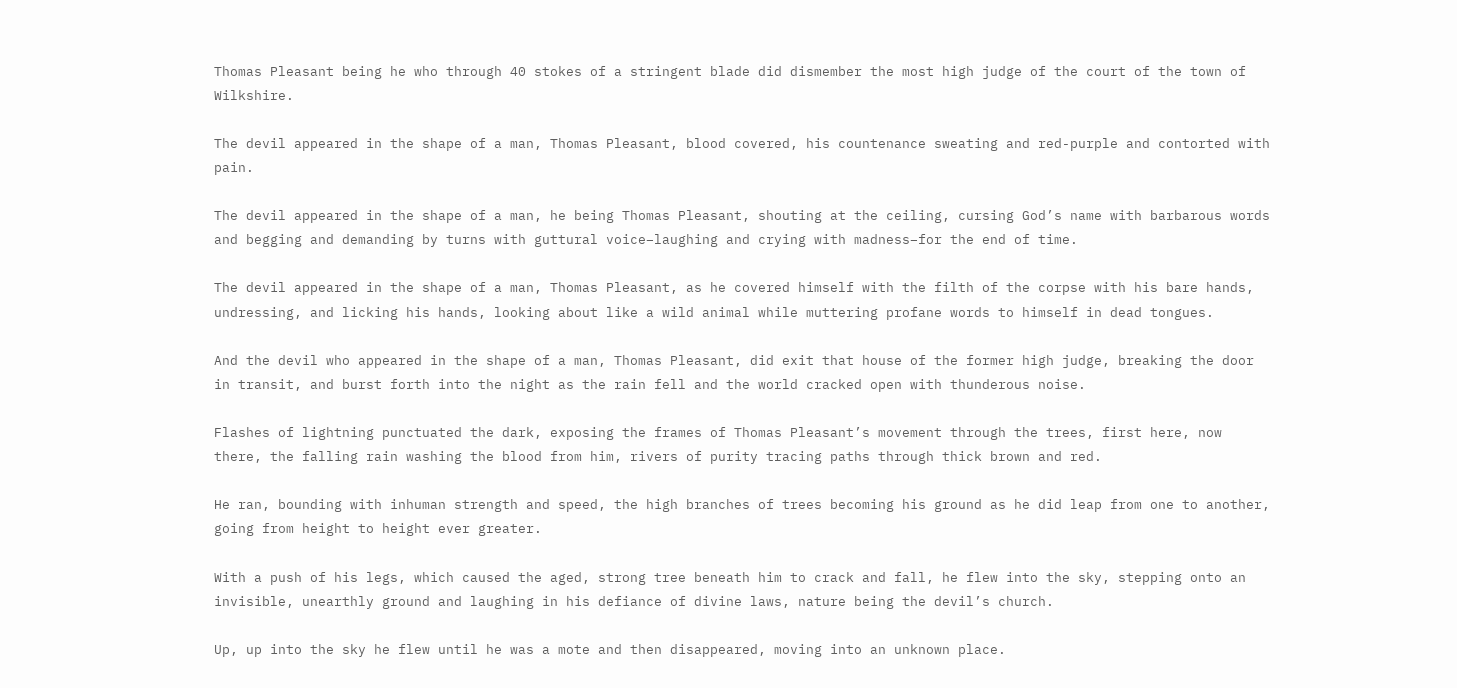Thomas Pleasant being he who through 40 stokes of a stringent blade did dismember the most high judge of the court of the town of Wilkshire.

The devil appeared in the shape of a man, Thomas Pleasant, blood covered, his countenance sweating and red-purple and contorted with pain.

The devil appeared in the shape of a man, he being Thomas Pleasant, shouting at the ceiling, cursing God’s name with barbarous words and begging and demanding by turns with guttural voice–laughing and crying with madness–for the end of time.

The devil appeared in the shape of a man, Thomas Pleasant, as he covered himself with the filth of the corpse with his bare hands, undressing, and licking his hands, looking about like a wild animal while muttering profane words to himself in dead tongues.

And the devil who appeared in the shape of a man, Thomas Pleasant, did exit that house of the former high judge, breaking the door in transit, and burst forth into the night as the rain fell and the world cracked open with thunderous noise.

Flashes of lightning punctuated the dark, exposing the frames of Thomas Pleasant’s movement through the trees, first here, now there, the falling rain washing the blood from him, rivers of purity tracing paths through thick brown and red.

He ran, bounding with inhuman strength and speed, the high branches of trees becoming his ground as he did leap from one to another, going from height to height ever greater.

With a push of his legs, which caused the aged, strong tree beneath him to crack and fall, he flew into the sky, stepping onto an invisible, unearthly ground and laughing in his defiance of divine laws, nature being the devil’s church.

Up, up into the sky he flew until he was a mote and then disappeared, moving into an unknown place.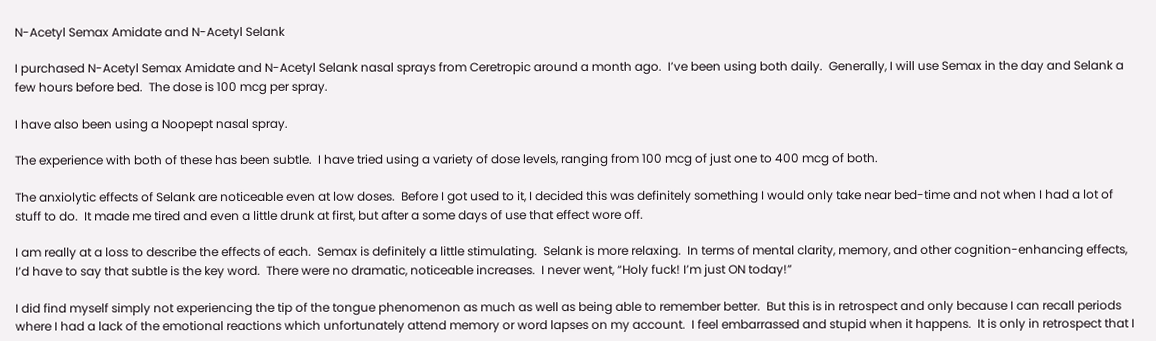N-Acetyl Semax Amidate and N-Acetyl Selank

I purchased N-Acetyl Semax Amidate and N-Acetyl Selank nasal sprays from Ceretropic around a month ago.  I’ve been using both daily.  Generally, I will use Semax in the day and Selank a few hours before bed.  The dose is 100 mcg per spray.

I have also been using a Noopept nasal spray.

The experience with both of these has been subtle.  I have tried using a variety of dose levels, ranging from 100 mcg of just one to 400 mcg of both.

The anxiolytic effects of Selank are noticeable even at low doses.  Before I got used to it, I decided this was definitely something I would only take near bed-time and not when I had a lot of stuff to do.  It made me tired and even a little drunk at first, but after a some days of use that effect wore off.

I am really at a loss to describe the effects of each.  Semax is definitely a little stimulating.  Selank is more relaxing.  In terms of mental clarity, memory, and other cognition-enhancing effects, I’d have to say that subtle is the key word.  There were no dramatic, noticeable increases.  I never went, “Holy fuck! I’m just ON today!”

I did find myself simply not experiencing the tip of the tongue phenomenon as much as well as being able to remember better.  But this is in retrospect and only because I can recall periods where I had a lack of the emotional reactions which unfortunately attend memory or word lapses on my account.  I feel embarrassed and stupid when it happens.  It is only in retrospect that I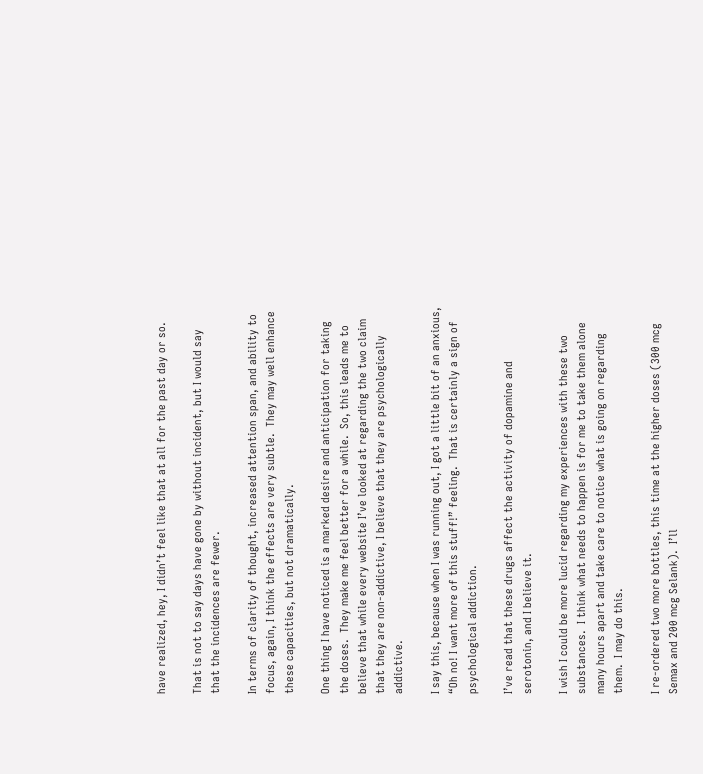have realized, hey, I didn’t feel like that at all for the past day or so.

That is not to say days have gone by without incident, but I would say that the incidences are fewer.

In terms of clarity of thought, increased attention span, and ability to focus, again, I think the effects are very subtle.  They may well enhance these capacities, but not dramatically.

One thing I have noticed is a marked desire and anticipation for taking the doses.  They make me feel better for a while.  So, this leads me to believe that while every website I’ve looked at regarding the two claim that they are non-addictive, I believe that they are psychologically addictive.

I say this, because when I was running out, I got a little bit of an anxious, “Oh no! I want more of this stuff!” feeling.  That is certainly a sign of psychological addiction.

I’ve read that these drugs affect the activity of dopamine and serotonin, and I believe it.

I wish I could be more lucid regarding my experiences with these two substances.  I think what needs to happen is for me to take them alone many hours apart and take care to notice what is going on regarding them.  I may do this.

I re-ordered two more bottles, this time at the higher doses (300 mcg Semax and 200 mcg Selank).  I’ll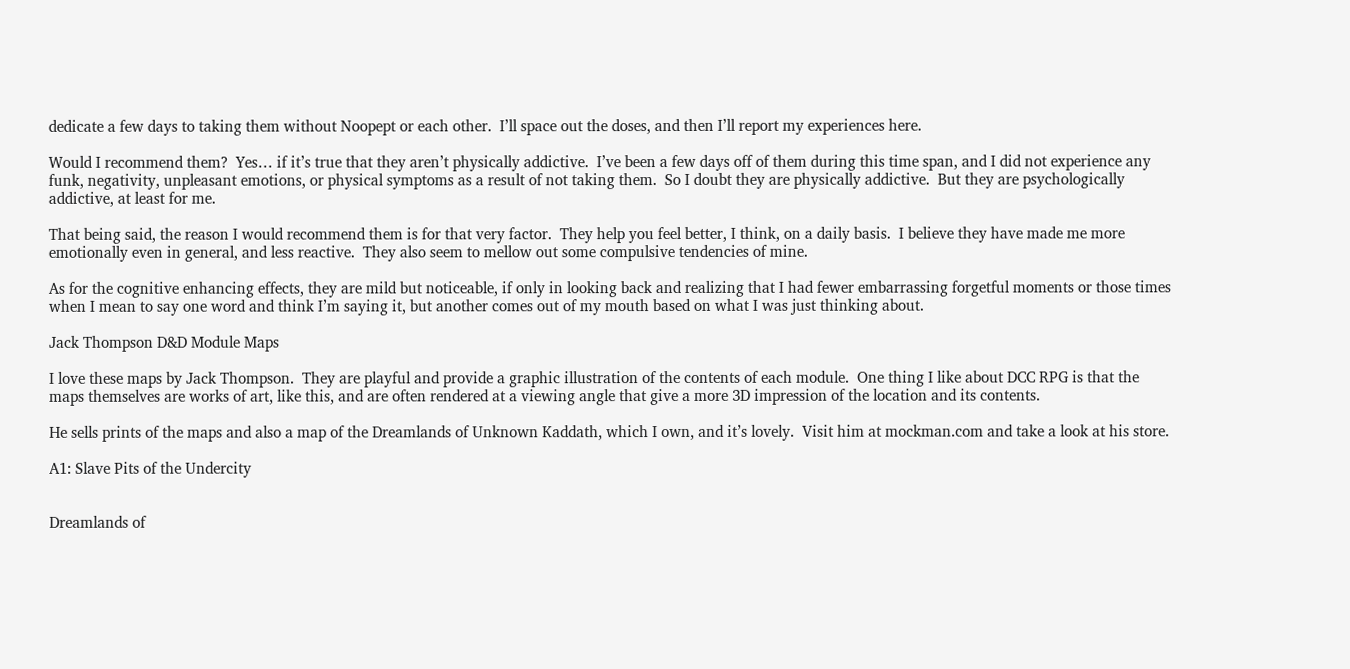dedicate a few days to taking them without Noopept or each other.  I’ll space out the doses, and then I’ll report my experiences here.

Would I recommend them?  Yes… if it’s true that they aren’t physically addictive.  I’ve been a few days off of them during this time span, and I did not experience any funk, negativity, unpleasant emotions, or physical symptoms as a result of not taking them.  So I doubt they are physically addictive.  But they are psychologically addictive, at least for me.

That being said, the reason I would recommend them is for that very factor.  They help you feel better, I think, on a daily basis.  I believe they have made me more emotionally even in general, and less reactive.  They also seem to mellow out some compulsive tendencies of mine.

As for the cognitive enhancing effects, they are mild but noticeable, if only in looking back and realizing that I had fewer embarrassing forgetful moments or those times when I mean to say one word and think I’m saying it, but another comes out of my mouth based on what I was just thinking about.

Jack Thompson D&D Module Maps

I love these maps by Jack Thompson.  They are playful and provide a graphic illustration of the contents of each module.  One thing I like about DCC RPG is that the maps themselves are works of art, like this, and are often rendered at a viewing angle that give a more 3D impression of the location and its contents.

He sells prints of the maps and also a map of the Dreamlands of Unknown Kaddath, which I own, and it’s lovely.  Visit him at mockman.com and take a look at his store.

A1: Slave Pits of the Undercity


Dreamlands of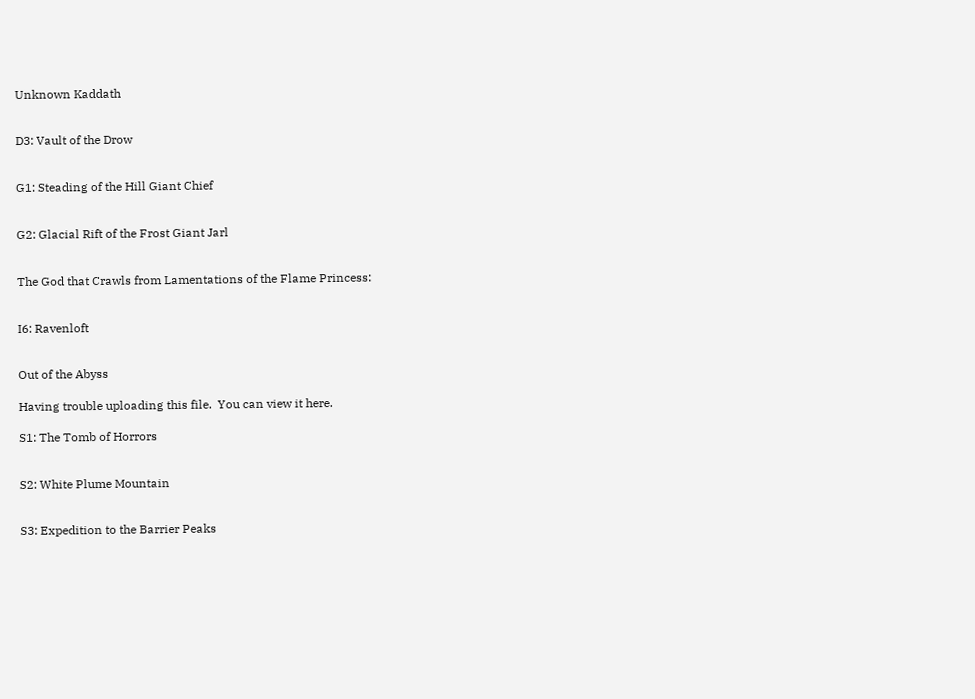Unknown Kaddath


D3: Vault of the Drow


G1: Steading of the Hill Giant Chief


G2: Glacial Rift of the Frost Giant Jarl


The God that Crawls from Lamentations of the Flame Princess:


I6: Ravenloft


Out of the Abyss

Having trouble uploading this file.  You can view it here.

S1: The Tomb of Horrors


S2: White Plume Mountain


S3: Expedition to the Barrier Peaks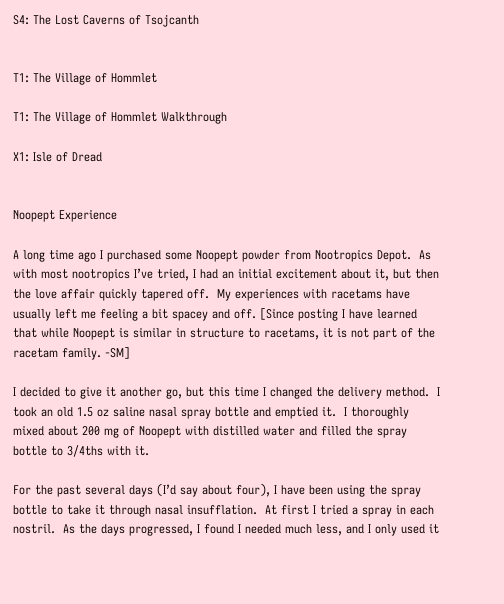S4: The Lost Caverns of Tsojcanth


T1: The Village of Hommlet

T1: The Village of Hommlet Walkthrough

X1: Isle of Dread


Noopept Experience

A long time ago I purchased some Noopept powder from Nootropics Depot.  As with most nootropics I’ve tried, I had an initial excitement about it, but then the love affair quickly tapered off.  My experiences with racetams have usually left me feeling a bit spacey and off. [Since posting I have learned that while Noopept is similar in structure to racetams, it is not part of the racetam family. -SM]

I decided to give it another go, but this time I changed the delivery method.  I took an old 1.5 oz saline nasal spray bottle and emptied it.  I thoroughly mixed about 200 mg of Noopept with distilled water and filled the spray bottle to 3/4ths with it.

For the past several days (I’d say about four), I have been using the spray bottle to take it through nasal insufflation.  At first I tried a spray in each nostril.  As the days progressed, I found I needed much less, and I only used it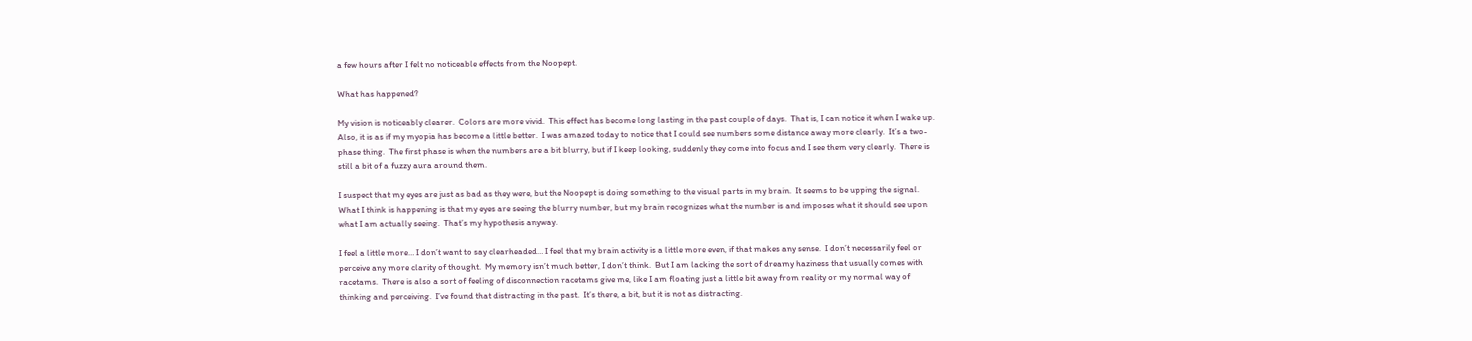a few hours after I felt no noticeable effects from the Noopept.

What has happened?

My vision is noticeably clearer.  Colors are more vivid.  This effect has become long lasting in the past couple of days.  That is, I can notice it when I wake up.  Also, it is as if my myopia has become a little better.  I was amazed today to notice that I could see numbers some distance away more clearly.  It’s a two-phase thing.  The first phase is when the numbers are a bit blurry, but if I keep looking, suddenly they come into focus and I see them very clearly.  There is still a bit of a fuzzy aura around them.

I suspect that my eyes are just as bad as they were, but the Noopept is doing something to the visual parts in my brain.  It seems to be upping the signal.  What I think is happening is that my eyes are seeing the blurry number, but my brain recognizes what the number is and imposes what it should see upon what I am actually seeing.  That’s my hypothesis anyway.

I feel a little more… I don’t want to say clearheaded… I feel that my brain activity is a little more even, if that makes any sense.  I don’t necessarily feel or perceive any more clarity of thought.  My memory isn’t much better, I don’t think.  But I am lacking the sort of dreamy haziness that usually comes with racetams.  There is also a sort of feeling of disconnection racetams give me, like I am floating just a little bit away from reality or my normal way of thinking and perceiving.  I’ve found that distracting in the past.  It’s there, a bit, but it is not as distracting.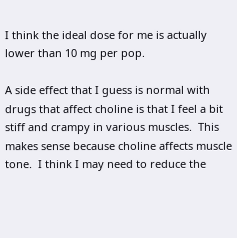I think the ideal dose for me is actually lower than 10 mg per pop.

A side effect that I guess is normal with drugs that affect choline is that I feel a bit stiff and crampy in various muscles.  This makes sense because choline affects muscle tone.  I think I may need to reduce the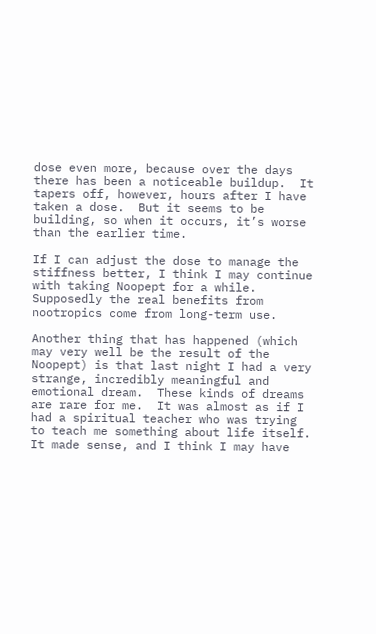dose even more, because over the days there has been a noticeable buildup.  It tapers off, however, hours after I have taken a dose.  But it seems to be building, so when it occurs, it’s worse than the earlier time.

If I can adjust the dose to manage the stiffness better, I think I may continue with taking Noopept for a while.  Supposedly the real benefits from nootropics come from long-term use.

Another thing that has happened (which may very well be the result of the Noopept) is that last night I had a very strange, incredibly meaningful and emotional dream.  These kinds of dreams are rare for me.  It was almost as if I had a spiritual teacher who was trying to teach me something about life itself.  It made sense, and I think I may have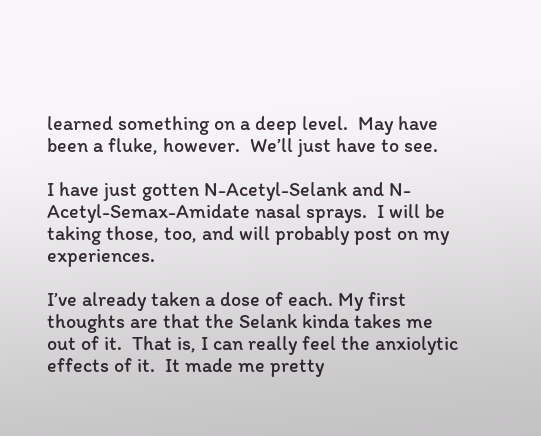learned something on a deep level.  May have been a fluke, however.  We’ll just have to see.

I have just gotten N-Acetyl-Selank and N-Acetyl-Semax-Amidate nasal sprays.  I will be taking those, too, and will probably post on my experiences.

I’ve already taken a dose of each. My first thoughts are that the Selank kinda takes me out of it.  That is, I can really feel the anxiolytic effects of it.  It made me pretty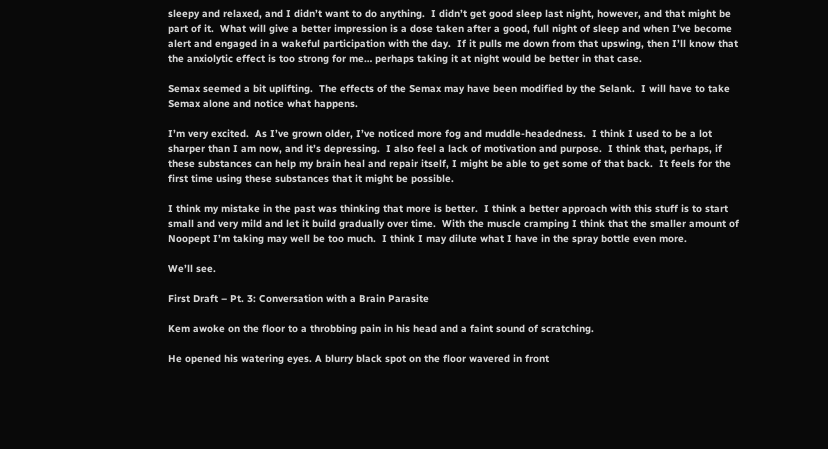sleepy and relaxed, and I didn’t want to do anything.  I didn’t get good sleep last night, however, and that might be part of it.  What will give a better impression is a dose taken after a good, full night of sleep and when I’ve become alert and engaged in a wakeful participation with the day.  If it pulls me down from that upswing, then I’ll know that the anxiolytic effect is too strong for me… perhaps taking it at night would be better in that case.

Semax seemed a bit uplifting.  The effects of the Semax may have been modified by the Selank.  I will have to take Semax alone and notice what happens.

I’m very excited.  As I’ve grown older, I’ve noticed more fog and muddle-headedness.  I think I used to be a lot sharper than I am now, and it’s depressing.  I also feel a lack of motivation and purpose.  I think that, perhaps, if these substances can help my brain heal and repair itself, I might be able to get some of that back.  It feels for the first time using these substances that it might be possible.

I think my mistake in the past was thinking that more is better.  I think a better approach with this stuff is to start small and very mild and let it build gradually over time.  With the muscle cramping I think that the smaller amount of Noopept I’m taking may well be too much.  I think I may dilute what I have in the spray bottle even more.

We’ll see.

First Draft – Pt. 3: Conversation with a Brain Parasite

Kem awoke on the floor to a throbbing pain in his head and a faint sound of scratching.

He opened his watering eyes. A blurry black spot on the floor wavered in front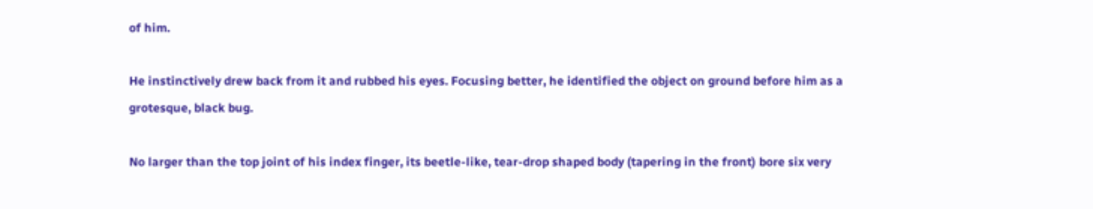of him.

He instinctively drew back from it and rubbed his eyes. Focusing better, he identified the object on ground before him as a grotesque, black bug.

No larger than the top joint of his index finger, its beetle-like, tear-drop shaped body (tapering in the front) bore six very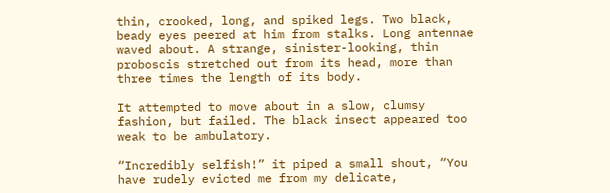thin, crooked, long, and spiked legs. Two black, beady eyes peered at him from stalks. Long antennae waved about. A strange, sinister-looking, thin proboscis stretched out from its head, more than three times the length of its body.

It attempted to move about in a slow, clumsy fashion, but failed. The black insect appeared too weak to be ambulatory.

“Incredibly selfish!” it piped a small shout, “You have rudely evicted me from my delicate,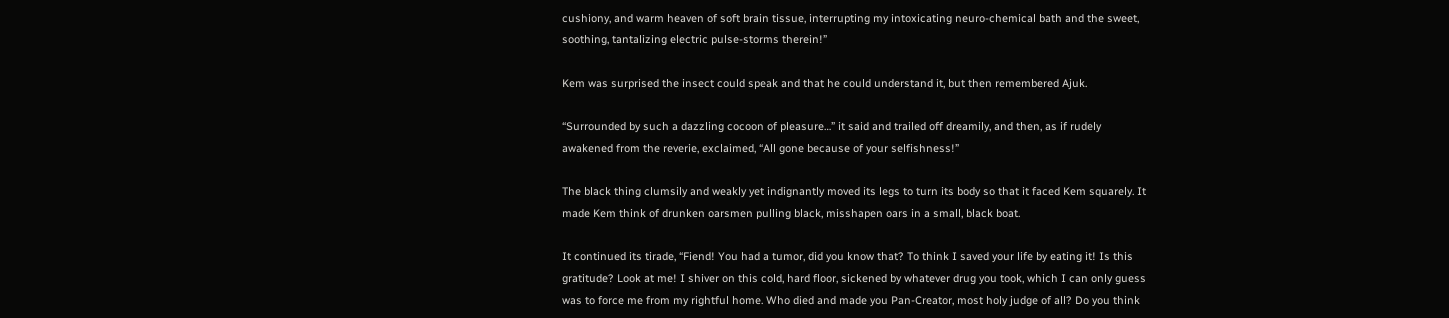cushiony, and warm heaven of soft brain tissue, interrupting my intoxicating neuro-chemical bath and the sweet, soothing, tantalizing electric pulse-storms therein!”

Kem was surprised the insect could speak and that he could understand it, but then remembered Ajuk.

“Surrounded by such a dazzling cocoon of pleasure…” it said and trailed off dreamily, and then, as if rudely awakened from the reverie, exclaimed, “All gone because of your selfishness!”

The black thing clumsily and weakly yet indignantly moved its legs to turn its body so that it faced Kem squarely. It made Kem think of drunken oarsmen pulling black, misshapen oars in a small, black boat.

It continued its tirade, “Fiend! You had a tumor, did you know that? To think I saved your life by eating it! Is this gratitude? Look at me! I shiver on this cold, hard floor, sickened by whatever drug you took, which I can only guess was to force me from my rightful home. Who died and made you Pan-Creator, most holy judge of all? Do you think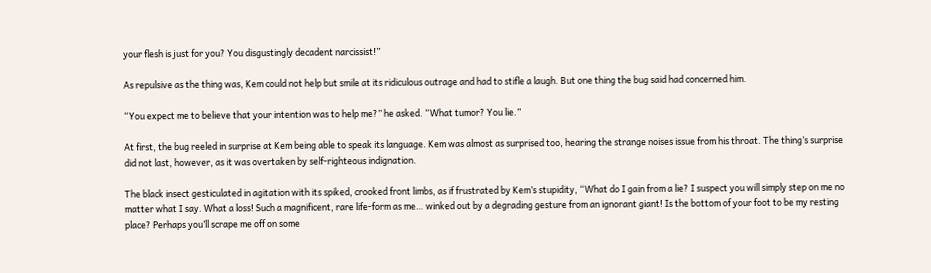your flesh is just for you? You disgustingly decadent narcissist!”

As repulsive as the thing was, Kem could not help but smile at its ridiculous outrage and had to stifle a laugh. But one thing the bug said had concerned him.

“You expect me to believe that your intention was to help me?” he asked. “What tumor? You lie.”

At first, the bug reeled in surprise at Kem being able to speak its language. Kem was almost as surprised too, hearing the strange noises issue from his throat. The thing’s surprise did not last, however, as it was overtaken by self-righteous indignation.

The black insect gesticulated in agitation with its spiked, crooked front limbs, as if frustrated by Kem’s stupidity, “What do I gain from a lie? I suspect you will simply step on me no matter what I say. What a loss! Such a magnificent, rare life-form as me… winked out by a degrading gesture from an ignorant giant! Is the bottom of your foot to be my resting place? Perhaps you’ll scrape me off on some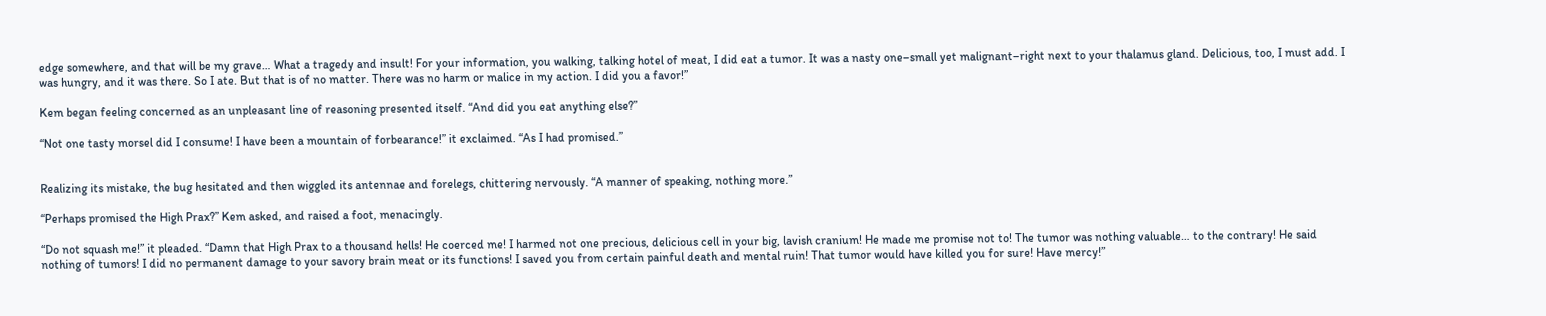edge somewhere, and that will be my grave… What a tragedy and insult! For your information, you walking, talking hotel of meat, I did eat a tumor. It was a nasty one–small yet malignant–right next to your thalamus gland. Delicious, too, I must add. I was hungry, and it was there. So I ate. But that is of no matter. There was no harm or malice in my action. I did you a favor!”

Kem began feeling concerned as an unpleasant line of reasoning presented itself. “And did you eat anything else?”

“Not one tasty morsel did I consume! I have been a mountain of forbearance!” it exclaimed. “As I had promised.”


Realizing its mistake, the bug hesitated and then wiggled its antennae and forelegs, chittering nervously. “A manner of speaking, nothing more.”

“Perhaps promised the High Prax?” Kem asked, and raised a foot, menacingly.

“Do not squash me!” it pleaded. “Damn that High Prax to a thousand hells! He coerced me! I harmed not one precious, delicious cell in your big, lavish cranium! He made me promise not to! The tumor was nothing valuable… to the contrary! He said nothing of tumors! I did no permanent damage to your savory brain meat or its functions! I saved you from certain painful death and mental ruin! That tumor would have killed you for sure! Have mercy!”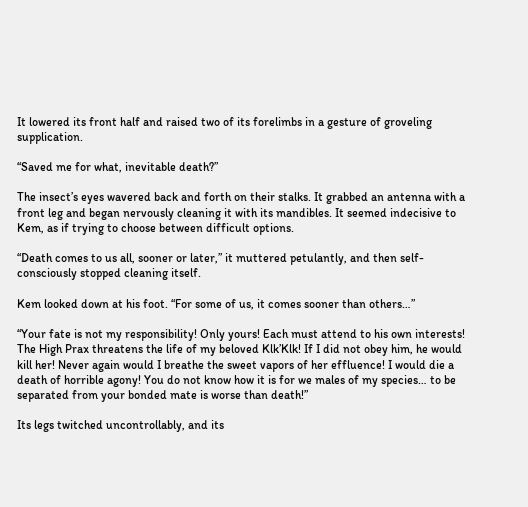It lowered its front half and raised two of its forelimbs in a gesture of groveling supplication.

“Saved me for what, inevitable death?”

The insect’s eyes wavered back and forth on their stalks. It grabbed an antenna with a front leg and began nervously cleaning it with its mandibles. It seemed indecisive to Kem, as if trying to choose between difficult options.

“Death comes to us all, sooner or later,” it muttered petulantly, and then self-consciously stopped cleaning itself.

Kem looked down at his foot. “For some of us, it comes sooner than others…”

“Your fate is not my responsibility! Only yours! Each must attend to his own interests! The High Prax threatens the life of my beloved Klk’Klk! If I did not obey him, he would kill her! Never again would I breathe the sweet vapors of her effluence! I would die a death of horrible agony! You do not know how it is for we males of my species… to be separated from your bonded mate is worse than death!”

Its legs twitched uncontrollably, and its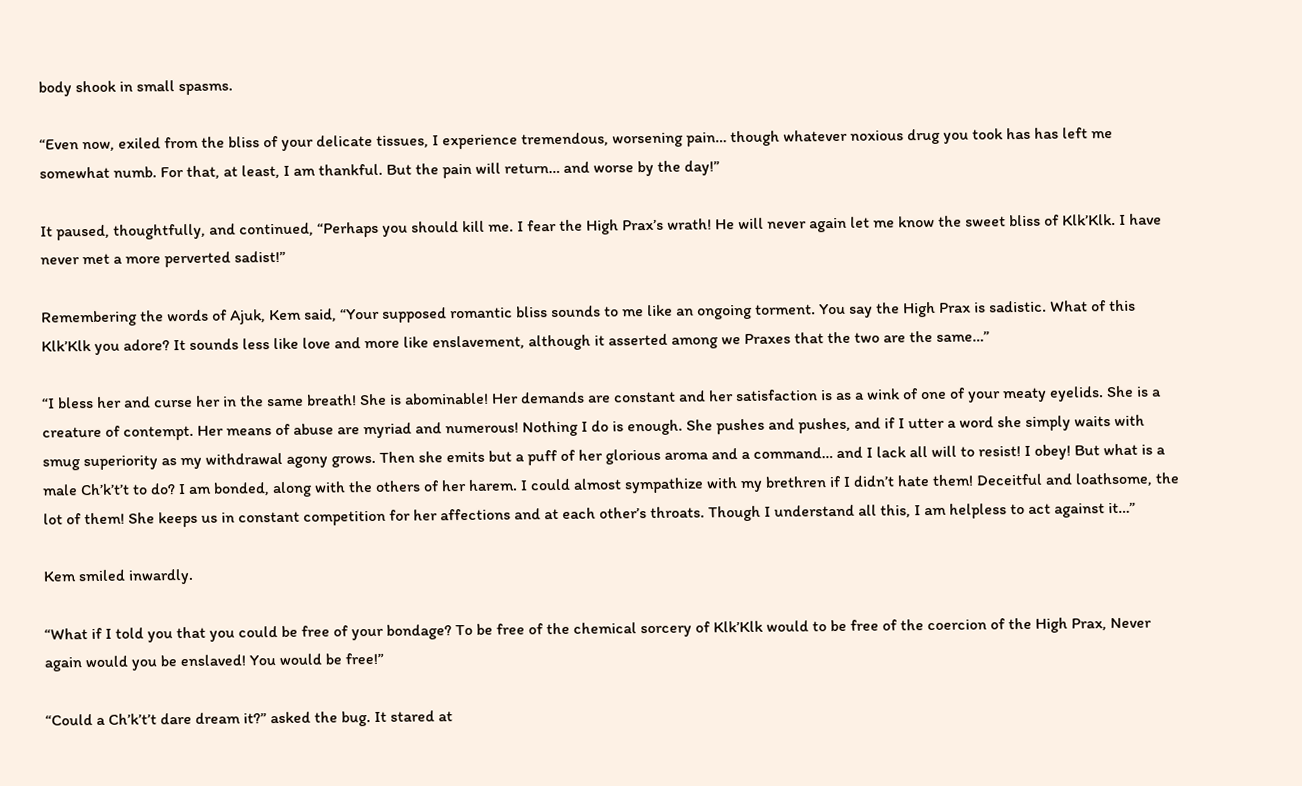body shook in small spasms.

“Even now, exiled from the bliss of your delicate tissues, I experience tremendous, worsening pain… though whatever noxious drug you took has has left me somewhat numb. For that, at least, I am thankful. But the pain will return… and worse by the day!”

It paused, thoughtfully, and continued, “Perhaps you should kill me. I fear the High Prax’s wrath! He will never again let me know the sweet bliss of Klk’Klk. I have never met a more perverted sadist!”

Remembering the words of Ajuk, Kem said, “Your supposed romantic bliss sounds to me like an ongoing torment. You say the High Prax is sadistic. What of this Klk’Klk you adore? It sounds less like love and more like enslavement, although it asserted among we Praxes that the two are the same…”

“I bless her and curse her in the same breath! She is abominable! Her demands are constant and her satisfaction is as a wink of one of your meaty eyelids. She is a creature of contempt. Her means of abuse are myriad and numerous! Nothing I do is enough. She pushes and pushes, and if I utter a word she simply waits with smug superiority as my withdrawal agony grows. Then she emits but a puff of her glorious aroma and a command… and I lack all will to resist! I obey! But what is a male Ch’k’t’t to do? I am bonded, along with the others of her harem. I could almost sympathize with my brethren if I didn’t hate them! Deceitful and loathsome, the lot of them! She keeps us in constant competition for her affections and at each other’s throats. Though I understand all this, I am helpless to act against it…”

Kem smiled inwardly.

“What if I told you that you could be free of your bondage? To be free of the chemical sorcery of Klk’Klk would to be free of the coercion of the High Prax, Never again would you be enslaved! You would be free!”

“Could a Ch’k’t’t dare dream it?” asked the bug. It stared at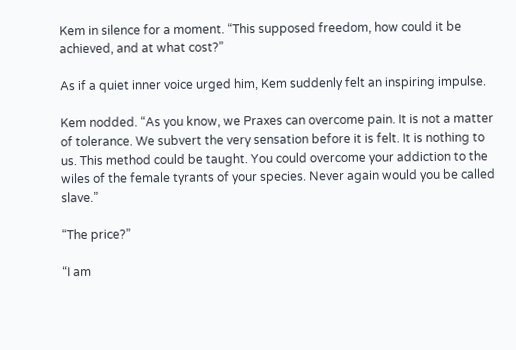Kem in silence for a moment. “This supposed freedom, how could it be achieved, and at what cost?”

As if a quiet inner voice urged him, Kem suddenly felt an inspiring impulse.

Kem nodded. “As you know, we Praxes can overcome pain. It is not a matter of tolerance. We subvert the very sensation before it is felt. It is nothing to us. This method could be taught. You could overcome your addiction to the wiles of the female tyrants of your species. Never again would you be called slave.”

“The price?”

“I am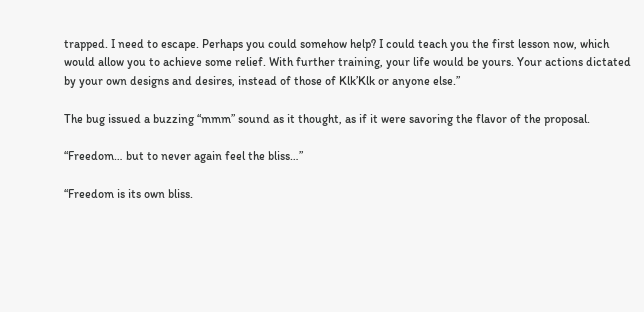trapped. I need to escape. Perhaps you could somehow help? I could teach you the first lesson now, which would allow you to achieve some relief. With further training, your life would be yours. Your actions dictated by your own designs and desires, instead of those of Klk’Klk or anyone else.”

The bug issued a buzzing “mmm” sound as it thought, as if it were savoring the flavor of the proposal.

“Freedom… but to never again feel the bliss…”

“Freedom is its own bliss.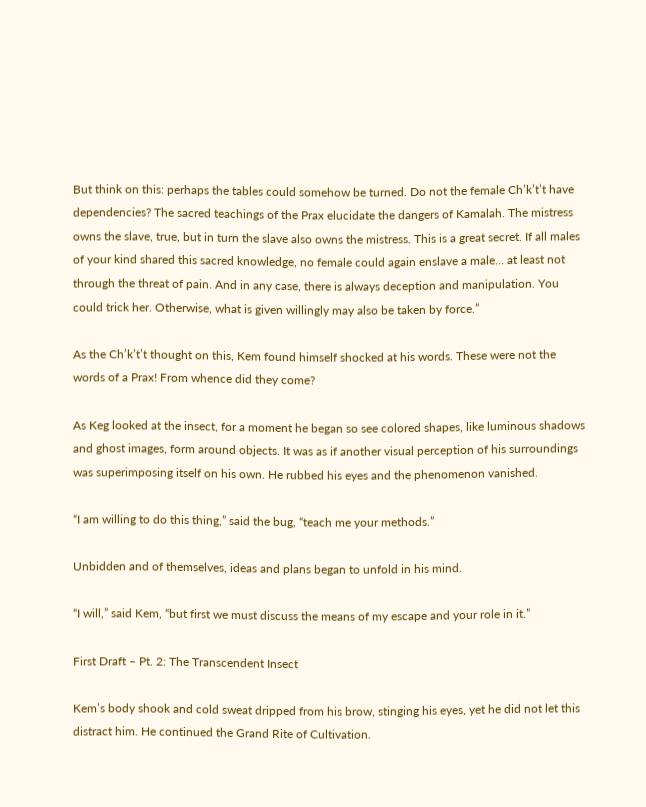But think on this: perhaps the tables could somehow be turned. Do not the female Ch’k’t’t have dependencies? The sacred teachings of the Prax elucidate the dangers of Kamalah. The mistress owns the slave, true, but in turn the slave also owns the mistress. This is a great secret. If all males of your kind shared this sacred knowledge, no female could again enslave a male… at least not through the threat of pain. And in any case, there is always deception and manipulation. You could trick her. Otherwise, what is given willingly may also be taken by force.”

As the Ch’k’t’t thought on this, Kem found himself shocked at his words. These were not the words of a Prax! From whence did they come?

As Keg looked at the insect, for a moment he began so see colored shapes, like luminous shadows and ghost images, form around objects. It was as if another visual perception of his surroundings was superimposing itself on his own. He rubbed his eyes and the phenomenon vanished.

“I am willing to do this thing,” said the bug, “teach me your methods.”

Unbidden and of themselves, ideas and plans began to unfold in his mind.

“I will,” said Kem, “but first we must discuss the means of my escape and your role in it.”

First Draft – Pt. 2: The Transcendent Insect

Kem’s body shook and cold sweat dripped from his brow, stinging his eyes, yet he did not let this distract him. He continued the Grand Rite of Cultivation.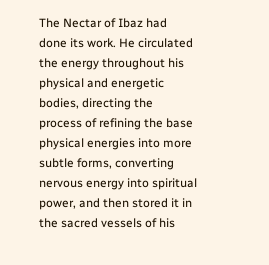The Nectar of Ibaz had done its work. He circulated the energy throughout his physical and energetic bodies, directing the process of refining the base physical energies into more subtle forms, converting nervous energy into spiritual power, and then stored it in the sacred vessels of his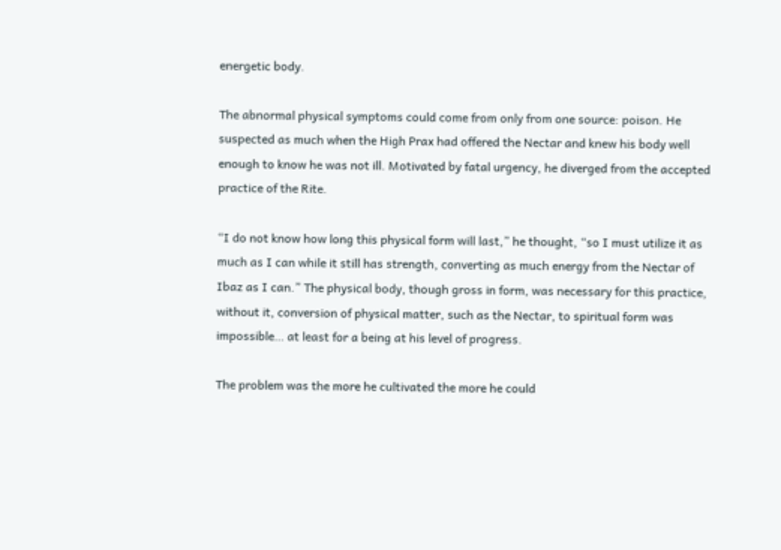energetic body.

The abnormal physical symptoms could come from only from one source: poison. He suspected as much when the High Prax had offered the Nectar and knew his body well enough to know he was not ill. Motivated by fatal urgency, he diverged from the accepted practice of the Rite.

“I do not know how long this physical form will last,” he thought, “so I must utilize it as much as I can while it still has strength, converting as much energy from the Nectar of Ibaz as I can.” The physical body, though gross in form, was necessary for this practice, without it, conversion of physical matter, such as the Nectar, to spiritual form was impossible… at least for a being at his level of progress.

The problem was the more he cultivated the more he could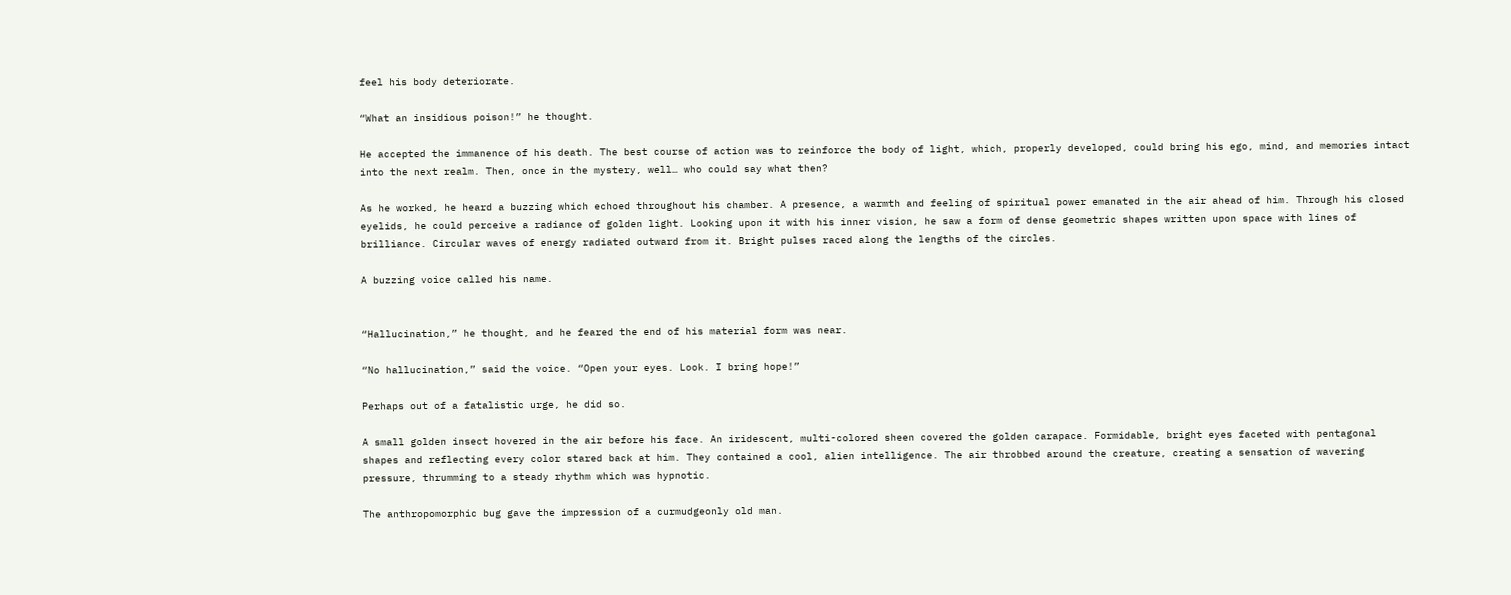feel his body deteriorate.

“What an insidious poison!” he thought.

He accepted the immanence of his death. The best course of action was to reinforce the body of light, which, properly developed, could bring his ego, mind, and memories intact into the next realm. Then, once in the mystery, well… who could say what then?

As he worked, he heard a buzzing which echoed throughout his chamber. A presence, a warmth and feeling of spiritual power emanated in the air ahead of him. Through his closed eyelids, he could perceive a radiance of golden light. Looking upon it with his inner vision, he saw a form of dense geometric shapes written upon space with lines of brilliance. Circular waves of energy radiated outward from it. Bright pulses raced along the lengths of the circles.

A buzzing voice called his name.


“Hallucination,” he thought, and he feared the end of his material form was near.

“No hallucination,” said the voice. “Open your eyes. Look. I bring hope!”

Perhaps out of a fatalistic urge, he did so.

A small golden insect hovered in the air before his face. An iridescent, multi-colored sheen covered the golden carapace. Formidable, bright eyes faceted with pentagonal shapes and reflecting every color stared back at him. They contained a cool, alien intelligence. The air throbbed around the creature, creating a sensation of wavering pressure, thrumming to a steady rhythm which was hypnotic.

The anthropomorphic bug gave the impression of a curmudgeonly old man.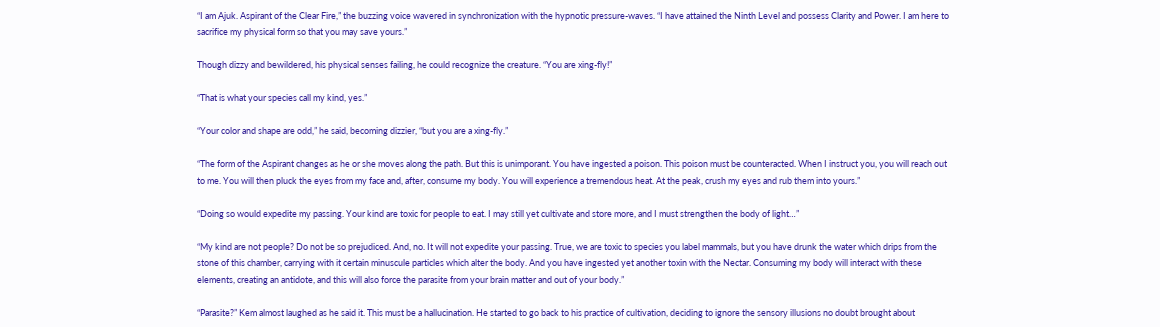“I am Ajuk. Aspirant of the Clear Fire,” the buzzing voice wavered in synchronization with the hypnotic pressure-waves. “I have attained the Ninth Level and possess Clarity and Power. I am here to sacrifice my physical form so that you may save yours.”

Though dizzy and bewildered, his physical senses failing, he could recognize the creature. “You are xing-fly!”

“That is what your species call my kind, yes.”

“Your color and shape are odd,” he said, becoming dizzier, “but you are a xing-fly.”

“The form of the Aspirant changes as he or she moves along the path. But this is unimporant. You have ingested a poison. This poison must be counteracted. When I instruct you, you will reach out to me. You will then pluck the eyes from my face and, after, consume my body. You will experience a tremendous heat. At the peak, crush my eyes and rub them into yours.”

“Doing so would expedite my passing. Your kind are toxic for people to eat. I may still yet cultivate and store more, and I must strengthen the body of light…”

“My kind are not people? Do not be so prejudiced. And, no. It will not expedite your passing. True, we are toxic to species you label mammals, but you have drunk the water which drips from the stone of this chamber, carrying with it certain minuscule particles which alter the body. And you have ingested yet another toxin with the Nectar. Consuming my body will interact with these elements, creating an antidote, and this will also force the parasite from your brain matter and out of your body.”

“Parasite?” Kem almost laughed as he said it. This must be a hallucination. He started to go back to his practice of cultivation, deciding to ignore the sensory illusions no doubt brought about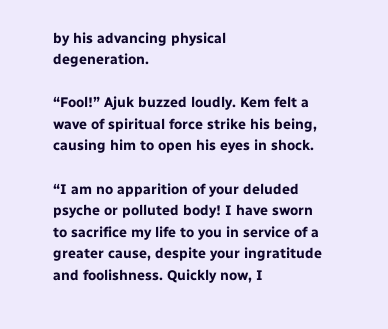by his advancing physical degeneration.

“Fool!” Ajuk buzzed loudly. Kem felt a wave of spiritual force strike his being, causing him to open his eyes in shock.

“I am no apparition of your deluded psyche or polluted body! I have sworn to sacrifice my life to you in service of a greater cause, despite your ingratitude and foolishness. Quickly now, I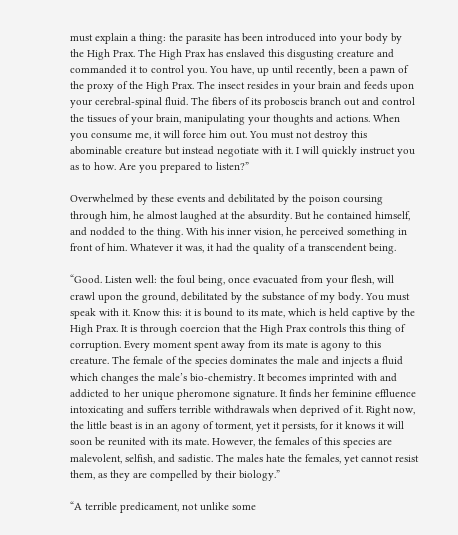must explain a thing: the parasite has been introduced into your body by the High Prax. The High Prax has enslaved this disgusting creature and commanded it to control you. You have, up until recently, been a pawn of the proxy of the High Prax. The insect resides in your brain and feeds upon your cerebral-spinal fluid. The fibers of its proboscis branch out and control the tissues of your brain, manipulating your thoughts and actions. When you consume me, it will force him out. You must not destroy this abominable creature but instead negotiate with it. I will quickly instruct you as to how. Are you prepared to listen?”

Overwhelmed by these events and debilitated by the poison coursing through him, he almost laughed at the absurdity. But he contained himself, and nodded to the thing. With his inner vision, he perceived something in front of him. Whatever it was, it had the quality of a transcendent being.

“Good. Listen well: the foul being, once evacuated from your flesh, will crawl upon the ground, debilitated by the substance of my body. You must speak with it. Know this: it is bound to its mate, which is held captive by the High Prax. It is through coercion that the High Prax controls this thing of corruption. Every moment spent away from its mate is agony to this creature. The female of the species dominates the male and injects a fluid which changes the male’s bio-chemistry. It becomes imprinted with and addicted to her unique pheromone signature. It finds her feminine effluence intoxicating and suffers terrible withdrawals when deprived of it. Right now, the little beast is in an agony of torment, yet it persists, for it knows it will soon be reunited with its mate. However, the females of this species are malevolent, selfish, and sadistic. The males hate the females, yet cannot resist them, as they are compelled by their biology.”

“A terrible predicament, not unlike some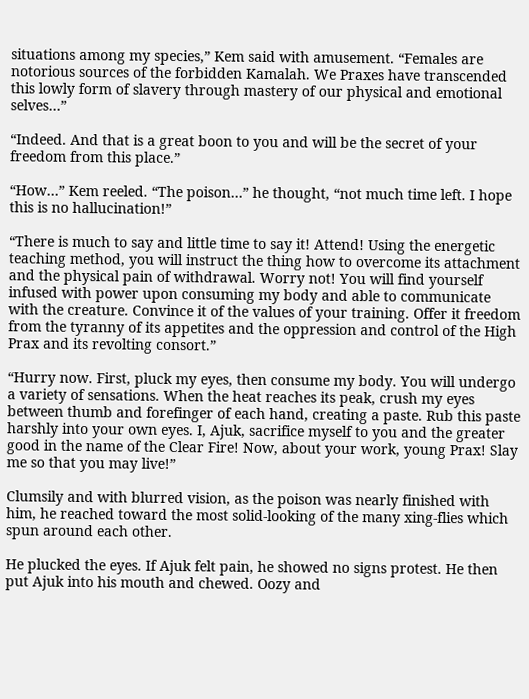situations among my species,” Kem said with amusement. “Females are notorious sources of the forbidden Kamalah. We Praxes have transcended this lowly form of slavery through mastery of our physical and emotional selves…”

“Indeed. And that is a great boon to you and will be the secret of your freedom from this place.”

“How…” Kem reeled. “The poison…” he thought, “not much time left. I hope this is no hallucination!”

“There is much to say and little time to say it! Attend! Using the energetic teaching method, you will instruct the thing how to overcome its attachment and the physical pain of withdrawal. Worry not! You will find yourself infused with power upon consuming my body and able to communicate with the creature. Convince it of the values of your training. Offer it freedom from the tyranny of its appetites and the oppression and control of the High Prax and its revolting consort.”

“Hurry now. First, pluck my eyes, then consume my body. You will undergo a variety of sensations. When the heat reaches its peak, crush my eyes between thumb and forefinger of each hand, creating a paste. Rub this paste harshly into your own eyes. I, Ajuk, sacrifice myself to you and the greater good in the name of the Clear Fire! Now, about your work, young Prax! Slay me so that you may live!”

Clumsily and with blurred vision, as the poison was nearly finished with him, he reached toward the most solid-looking of the many xing-flies which spun around each other.

He plucked the eyes. If Ajuk felt pain, he showed no signs protest. He then put Ajuk into his mouth and chewed. Oozy and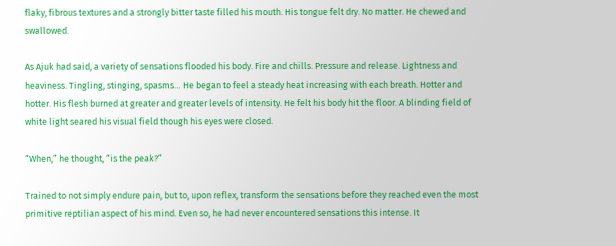flaky, fibrous textures and a strongly bitter taste filled his mouth. His tongue felt dry. No matter. He chewed and swallowed.

As Ajuk had said, a variety of sensations flooded his body. Fire and chills. Pressure and release. Lightness and heaviness. Tingling, stinging, spasms… He began to feel a steady heat increasing with each breath. Hotter and hotter. His flesh burned at greater and greater levels of intensity. He felt his body hit the floor. A blinding field of white light seared his visual field though his eyes were closed.

“When,” he thought, “is the peak?”

Trained to not simply endure pain, but to, upon reflex, transform the sensations before they reached even the most primitive reptilian aspect of his mind. Even so, he had never encountered sensations this intense. It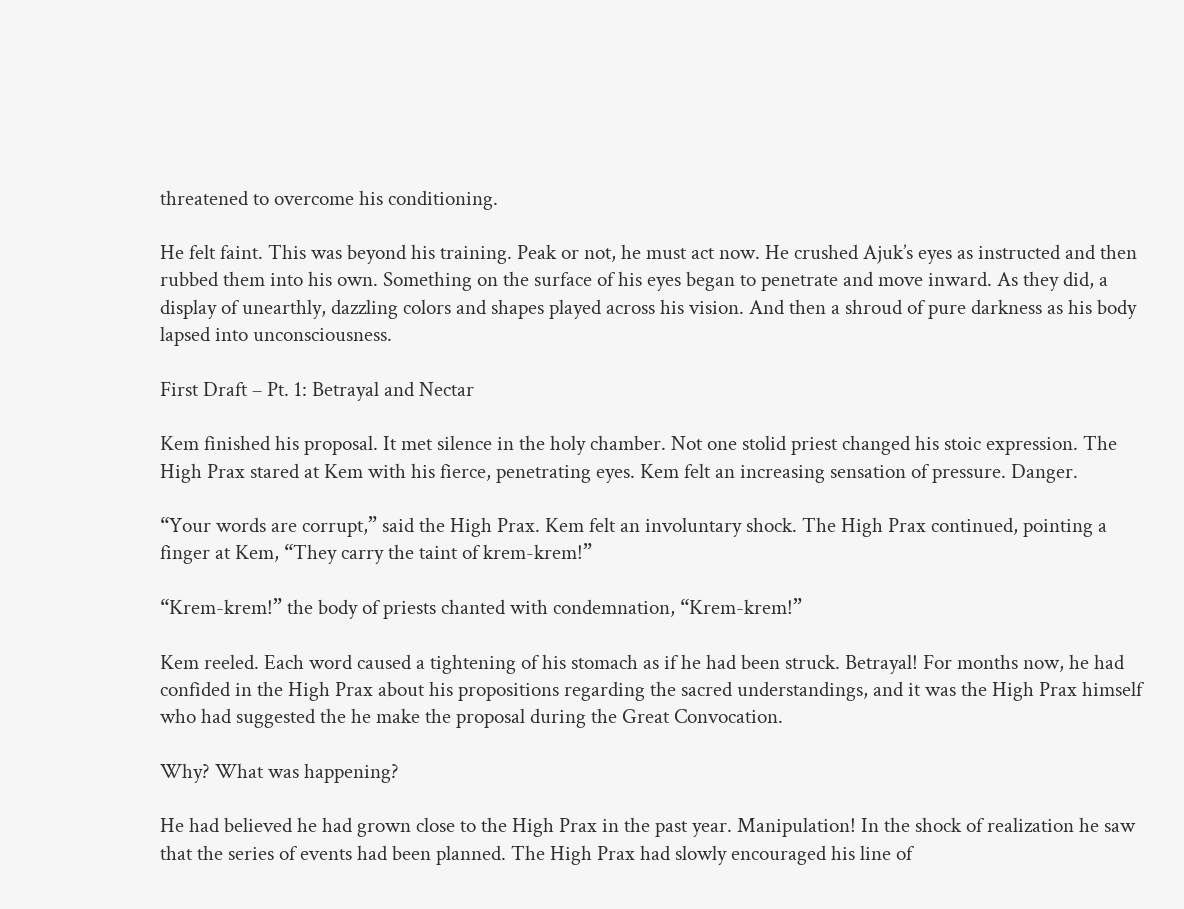threatened to overcome his conditioning.

He felt faint. This was beyond his training. Peak or not, he must act now. He crushed Ajuk’s eyes as instructed and then rubbed them into his own. Something on the surface of his eyes began to penetrate and move inward. As they did, a display of unearthly, dazzling colors and shapes played across his vision. And then a shroud of pure darkness as his body lapsed into unconsciousness.

First Draft – Pt. 1: Betrayal and Nectar

Kem finished his proposal. It met silence in the holy chamber. Not one stolid priest changed his stoic expression. The High Prax stared at Kem with his fierce, penetrating eyes. Kem felt an increasing sensation of pressure. Danger.

“Your words are corrupt,” said the High Prax. Kem felt an involuntary shock. The High Prax continued, pointing a finger at Kem, “They carry the taint of krem-krem!”

“Krem-krem!” the body of priests chanted with condemnation, “Krem-krem!”

Kem reeled. Each word caused a tightening of his stomach as if he had been struck. Betrayal! For months now, he had confided in the High Prax about his propositions regarding the sacred understandings, and it was the High Prax himself who had suggested the he make the proposal during the Great Convocation.

Why? What was happening?

He had believed he had grown close to the High Prax in the past year. Manipulation! In the shock of realization he saw that the series of events had been planned. The High Prax had slowly encouraged his line of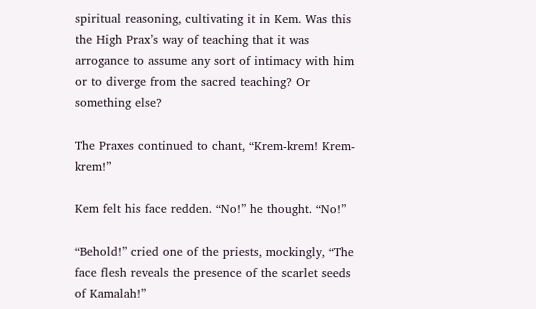spiritual reasoning, cultivating it in Kem. Was this the High Prax’s way of teaching that it was arrogance to assume any sort of intimacy with him or to diverge from the sacred teaching? Or something else?

The Praxes continued to chant, “Krem-krem! Krem-krem!”

Kem felt his face redden. “No!” he thought. “No!”

“Behold!” cried one of the priests, mockingly, “The face flesh reveals the presence of the scarlet seeds of Kamalah!”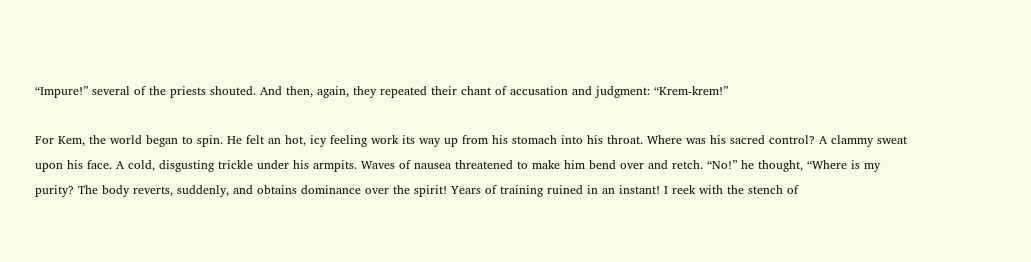“Impure!” several of the priests shouted. And then, again, they repeated their chant of accusation and judgment: “Krem-krem!”

For Kem, the world began to spin. He felt an hot, icy feeling work its way up from his stomach into his throat. Where was his sacred control? A clammy sweat upon his face. A cold, disgusting trickle under his armpits. Waves of nausea threatened to make him bend over and retch. “No!” he thought, “Where is my purity? The body reverts, suddenly, and obtains dominance over the spirit! Years of training ruined in an instant! I reek with the stench of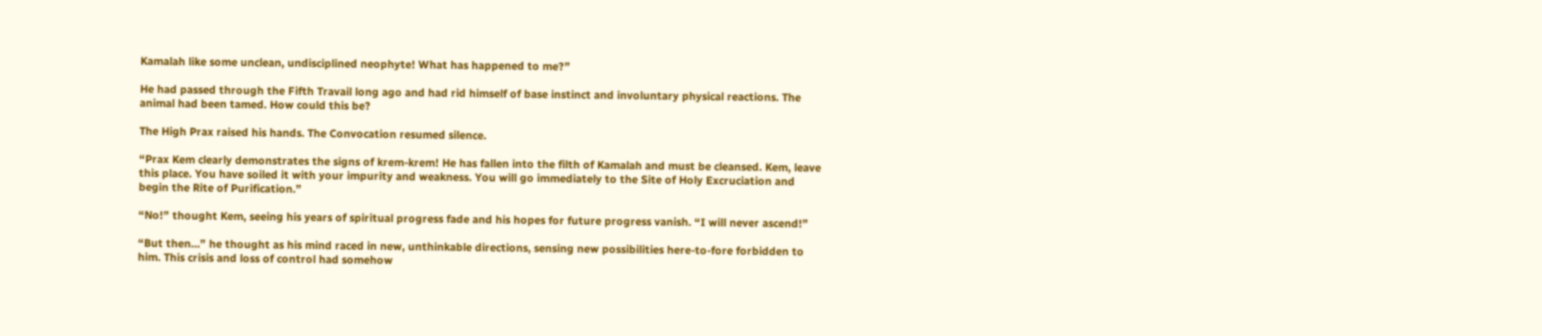Kamalah like some unclean, undisciplined neophyte! What has happened to me?”

He had passed through the Fifth Travail long ago and had rid himself of base instinct and involuntary physical reactions. The animal had been tamed. How could this be?

The High Prax raised his hands. The Convocation resumed silence.

“Prax Kem clearly demonstrates the signs of krem-krem! He has fallen into the filth of Kamalah and must be cleansed. Kem, leave this place. You have soiled it with your impurity and weakness. You will go immediately to the Site of Holy Excruciation and begin the Rite of Purification.”

“No!” thought Kem, seeing his years of spiritual progress fade and his hopes for future progress vanish. “I will never ascend!”

“But then…” he thought as his mind raced in new, unthinkable directions, sensing new possibilities here-to-fore forbidden to him. This crisis and loss of control had somehow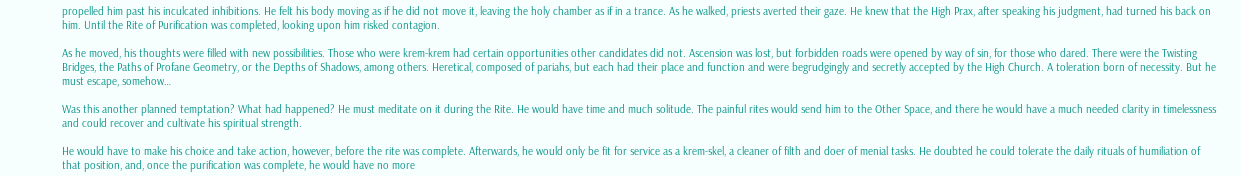propelled him past his inculcated inhibitions. He felt his body moving as if he did not move it, leaving the holy chamber as if in a trance. As he walked, priests averted their gaze. He knew that the High Prax, after speaking his judgment, had turned his back on him. Until the Rite of Purification was completed, looking upon him risked contagion.

As he moved, his thoughts were filled with new possibilities. Those who were krem-krem had certain opportunities other candidates did not. Ascension was lost, but forbidden roads were opened by way of sin, for those who dared. There were the Twisting Bridges, the Paths of Profane Geometry, or the Depths of Shadows, among others. Heretical, composed of pariahs, but each had their place and function and were begrudgingly and secretly accepted by the High Church. A toleration born of necessity. But he must escape, somehow…

Was this another planned temptation? What had happened? He must meditate on it during the Rite. He would have time and much solitude. The painful rites would send him to the Other Space, and there he would have a much needed clarity in timelessness and could recover and cultivate his spiritual strength.

He would have to make his choice and take action, however, before the rite was complete. Afterwards, he would only be fit for service as a krem-skel, a cleaner of filth and doer of menial tasks. He doubted he could tolerate the daily rituals of humiliation of that position, and, once the purification was complete, he would have no more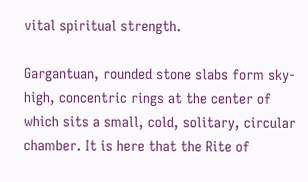vital spiritual strength.

Gargantuan, rounded stone slabs form sky-high, concentric rings at the center of which sits a small, cold, solitary, circular chamber. It is here that the Rite of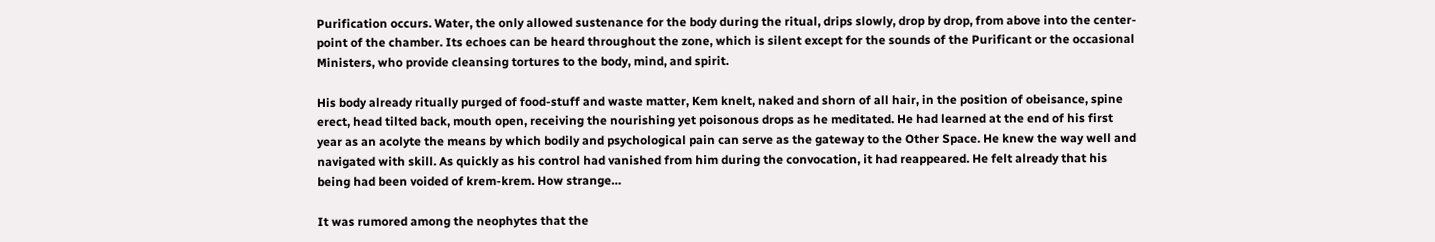Purification occurs. Water, the only allowed sustenance for the body during the ritual, drips slowly, drop by drop, from above into the center-point of the chamber. Its echoes can be heard throughout the zone, which is silent except for the sounds of the Purificant or the occasional Ministers, who provide cleansing tortures to the body, mind, and spirit.

His body already ritually purged of food-stuff and waste matter, Kem knelt, naked and shorn of all hair, in the position of obeisance, spine erect, head tilted back, mouth open, receiving the nourishing yet poisonous drops as he meditated. He had learned at the end of his first year as an acolyte the means by which bodily and psychological pain can serve as the gateway to the Other Space. He knew the way well and navigated with skill. As quickly as his control had vanished from him during the convocation, it had reappeared. He felt already that his being had been voided of krem-krem. How strange…

It was rumored among the neophytes that the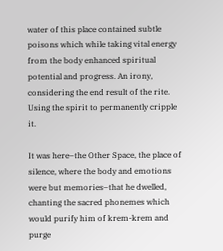water of this place contained subtle poisons which while taking vital energy from the body enhanced spiritual potential and progress. An irony, considering the end result of the rite. Using the spirit to permanently cripple it.

It was here–the Other Space, the place of silence, where the body and emotions were but memories–that he dwelled, chanting the sacred phonemes which would purify him of krem-krem and purge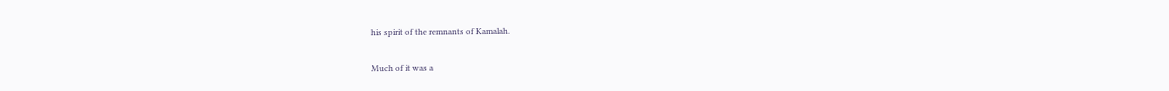his spirit of the remnants of Kamalah.

Much of it was a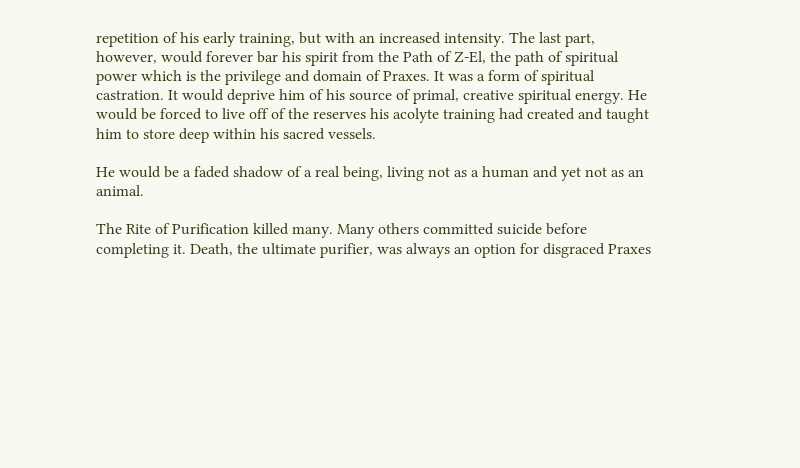repetition of his early training, but with an increased intensity. The last part, however, would forever bar his spirit from the Path of Z-El, the path of spiritual power which is the privilege and domain of Praxes. It was a form of spiritual castration. It would deprive him of his source of primal, creative spiritual energy. He would be forced to live off of the reserves his acolyte training had created and taught him to store deep within his sacred vessels.

He would be a faded shadow of a real being, living not as a human and yet not as an animal.

The Rite of Purification killed many. Many others committed suicide before completing it. Death, the ultimate purifier, was always an option for disgraced Praxes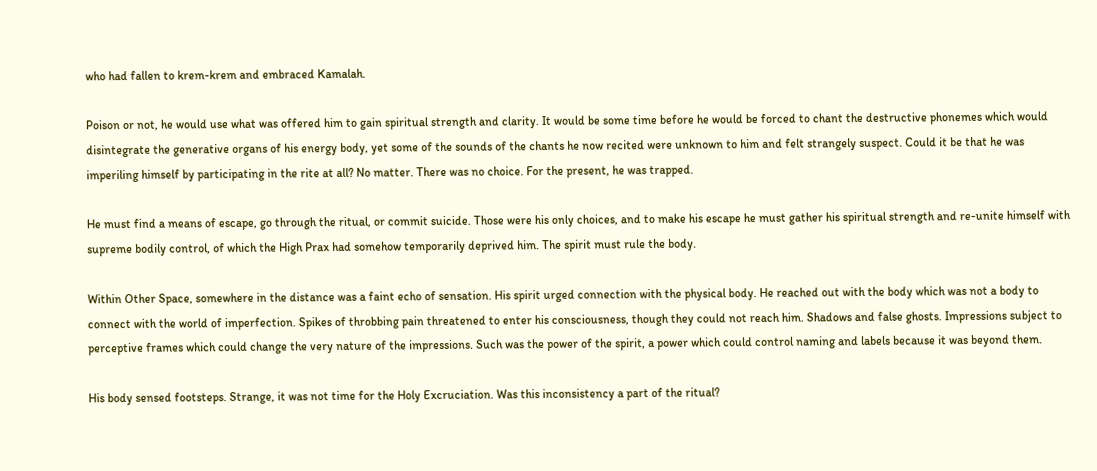who had fallen to krem-krem and embraced Kamalah.

Poison or not, he would use what was offered him to gain spiritual strength and clarity. It would be some time before he would be forced to chant the destructive phonemes which would disintegrate the generative organs of his energy body, yet some of the sounds of the chants he now recited were unknown to him and felt strangely suspect. Could it be that he was imperiling himself by participating in the rite at all? No matter. There was no choice. For the present, he was trapped.

He must find a means of escape, go through the ritual, or commit suicide. Those were his only choices, and to make his escape he must gather his spiritual strength and re-unite himself with supreme bodily control, of which the High Prax had somehow temporarily deprived him. The spirit must rule the body.

Within Other Space, somewhere in the distance was a faint echo of sensation. His spirit urged connection with the physical body. He reached out with the body which was not a body to connect with the world of imperfection. Spikes of throbbing pain threatened to enter his consciousness, though they could not reach him. Shadows and false ghosts. Impressions subject to perceptive frames which could change the very nature of the impressions. Such was the power of the spirit, a power which could control naming and labels because it was beyond them.

His body sensed footsteps. Strange, it was not time for the Holy Excruciation. Was this inconsistency a part of the ritual?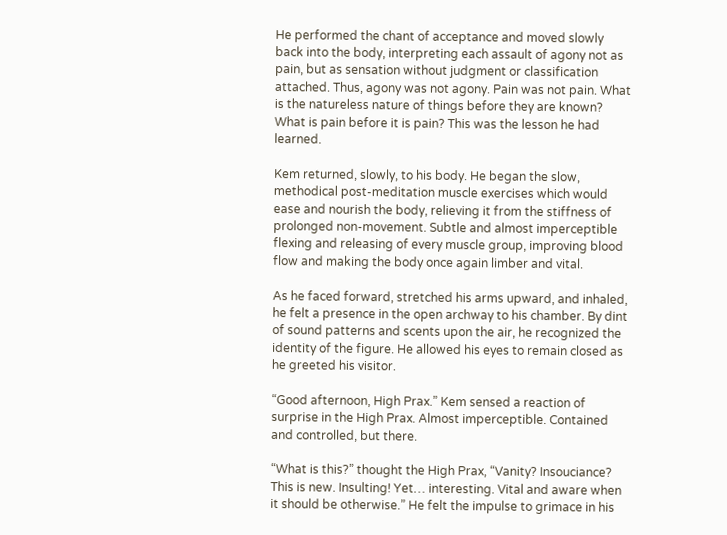He performed the chant of acceptance and moved slowly back into the body, interpreting each assault of agony not as pain, but as sensation without judgment or classification attached. Thus, agony was not agony. Pain was not pain. What is the natureless nature of things before they are known? What is pain before it is pain? This was the lesson he had learned.

Kem returned, slowly, to his body. He began the slow, methodical post-meditation muscle exercises which would ease and nourish the body, relieving it from the stiffness of prolonged non-movement. Subtle and almost imperceptible flexing and releasing of every muscle group, improving blood flow and making the body once again limber and vital.

As he faced forward, stretched his arms upward, and inhaled, he felt a presence in the open archway to his chamber. By dint of sound patterns and scents upon the air, he recognized the identity of the figure. He allowed his eyes to remain closed as he greeted his visitor.

“Good afternoon, High Prax.” Kem sensed a reaction of surprise in the High Prax. Almost imperceptible. Contained and controlled, but there.

“What is this?” thought the High Prax, “Vanity? Insouciance? This is new. Insulting! Yet… interesting. Vital and aware when it should be otherwise.” He felt the impulse to grimace in his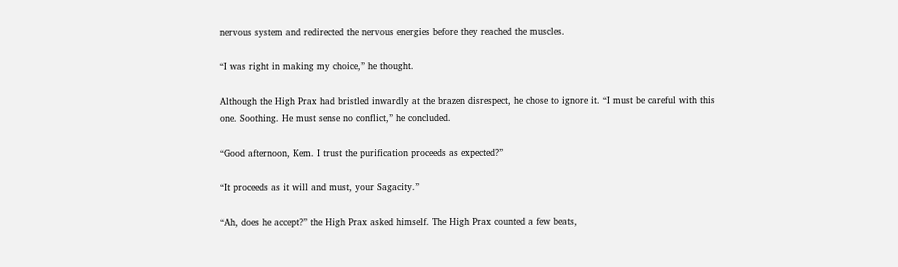nervous system and redirected the nervous energies before they reached the muscles.

“I was right in making my choice,” he thought.

Although the High Prax had bristled inwardly at the brazen disrespect, he chose to ignore it. “I must be careful with this one. Soothing. He must sense no conflict,” he concluded.

“Good afternoon, Kem. I trust the purification proceeds as expected?”

“It proceeds as it will and must, your Sagacity.”

“Ah, does he accept?” the High Prax asked himself. The High Prax counted a few beats,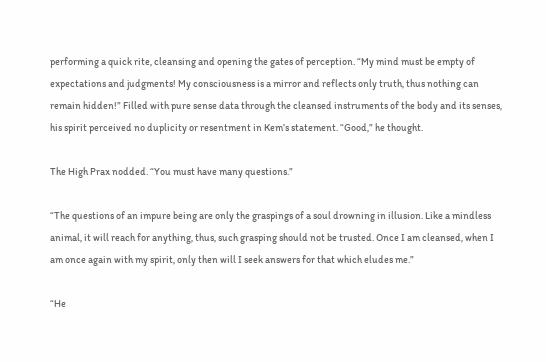performing a quick rite, cleansing and opening the gates of perception. “My mind must be empty of expectations and judgments! My consciousness is a mirror and reflects only truth, thus nothing can remain hidden!” Filled with pure sense data through the cleansed instruments of the body and its senses, his spirit perceived no duplicity or resentment in Kem’s statement. “Good,” he thought.

The High Prax nodded. “You must have many questions.”

“The questions of an impure being are only the graspings of a soul drowning in illusion. Like a mindless animal, it will reach for anything, thus, such grasping should not be trusted. Once I am cleansed, when I am once again with my spirit, only then will I seek answers for that which eludes me.”

“He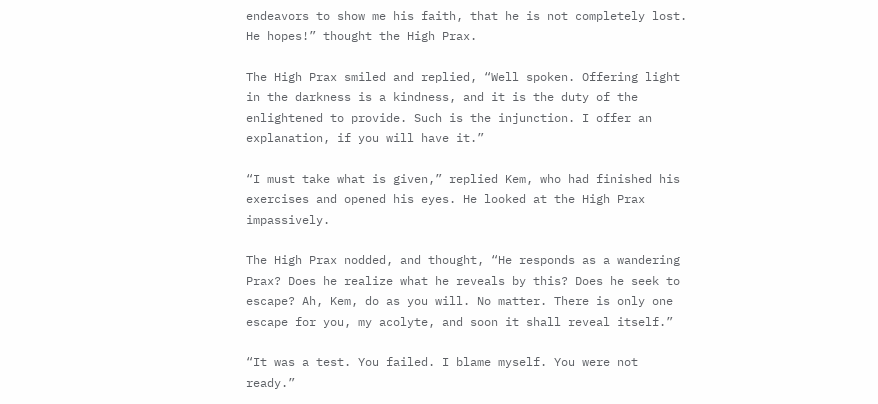endeavors to show me his faith, that he is not completely lost. He hopes!” thought the High Prax.

The High Prax smiled and replied, “Well spoken. Offering light in the darkness is a kindness, and it is the duty of the enlightened to provide. Such is the injunction. I offer an explanation, if you will have it.”

“I must take what is given,” replied Kem, who had finished his exercises and opened his eyes. He looked at the High Prax impassively.

The High Prax nodded, and thought, “He responds as a wandering Prax? Does he realize what he reveals by this? Does he seek to escape? Ah, Kem, do as you will. No matter. There is only one escape for you, my acolyte, and soon it shall reveal itself.”

“It was a test. You failed. I blame myself. You were not ready.”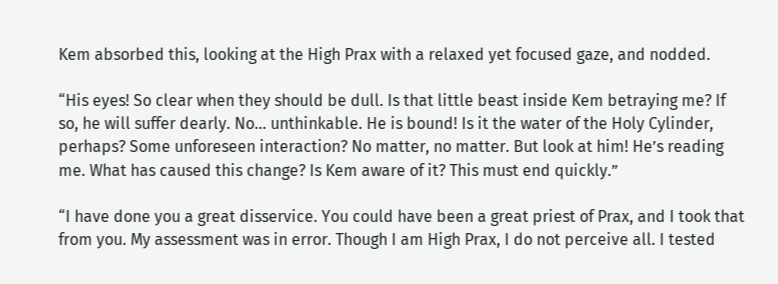Kem absorbed this, looking at the High Prax with a relaxed yet focused gaze, and nodded.

“His eyes! So clear when they should be dull. Is that little beast inside Kem betraying me? If so, he will suffer dearly. No… unthinkable. He is bound! Is it the water of the Holy Cylinder, perhaps? Some unforeseen interaction? No matter, no matter. But look at him! He’s reading me. What has caused this change? Is Kem aware of it? This must end quickly.”

“I have done you a great disservice. You could have been a great priest of Prax, and I took that from you. My assessment was in error. Though I am High Prax, I do not perceive all. I tested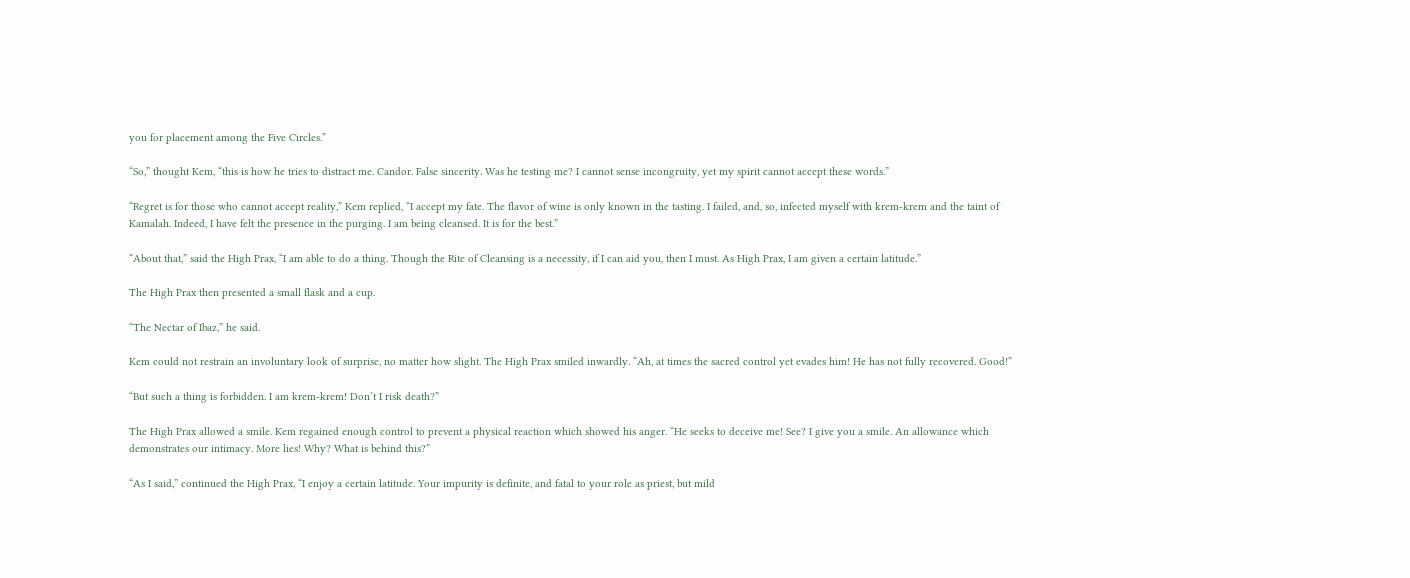you for placement among the Five Circles.”

“So,” thought Kem, “this is how he tries to distract me. Candor. False sincerity. Was he testing me? I cannot sense incongruity, yet my spirit cannot accept these words.”

“Regret is for those who cannot accept reality,” Kem replied, “I accept my fate. The flavor of wine is only known in the tasting. I failed, and, so, infected myself with krem-krem and the taint of Kamalah. Indeed, I have felt the presence in the purging. I am being cleansed. It is for the best.”

“About that,” said the High Prax, “I am able to do a thing. Though the Rite of Cleansing is a necessity, if I can aid you, then I must. As High Prax, I am given a certain latitude.”

The High Prax then presented a small flask and a cup.

“The Nectar of Ibaz,” he said.

Kem could not restrain an involuntary look of surprise, no matter how slight. The High Prax smiled inwardly. “Ah, at times the sacred control yet evades him! He has not fully recovered. Good!”

“But such a thing is forbidden. I am krem-krem! Don’t I risk death?”

The High Prax allowed a smile. Kem regained enough control to prevent a physical reaction which showed his anger. “He seeks to deceive me! See? I give you a smile. An allowance which demonstrates our intimacy. More lies! Why? What is behind this?”

“As I said,” continued the High Prax, “I enjoy a certain latitude. Your impurity is definite, and fatal to your role as priest, but mild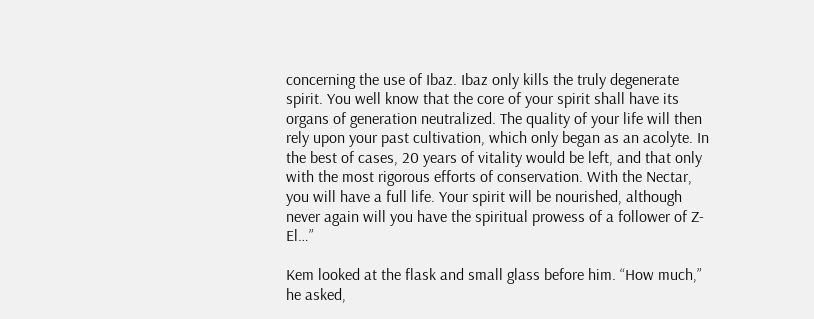concerning the use of Ibaz. Ibaz only kills the truly degenerate spirit. You well know that the core of your spirit shall have its organs of generation neutralized. The quality of your life will then rely upon your past cultivation, which only began as an acolyte. In the best of cases, 20 years of vitality would be left, and that only with the most rigorous efforts of conservation. With the Nectar, you will have a full life. Your spirit will be nourished, although never again will you have the spiritual prowess of a follower of Z-El…”

Kem looked at the flask and small glass before him. “How much,” he asked,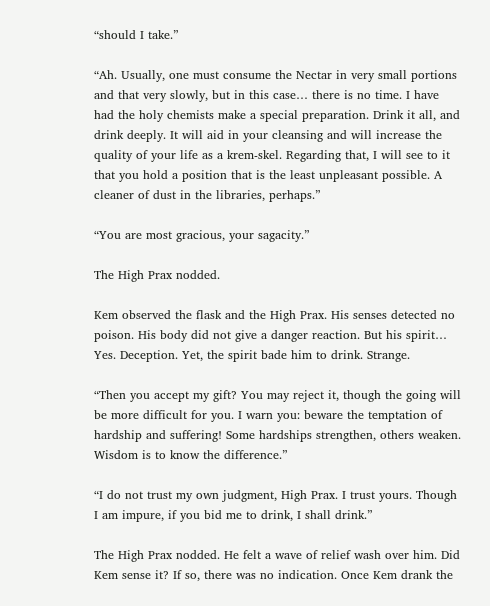“should I take.”

“Ah. Usually, one must consume the Nectar in very small portions and that very slowly, but in this case… there is no time. I have had the holy chemists make a special preparation. Drink it all, and drink deeply. It will aid in your cleansing and will increase the quality of your life as a krem-skel. Regarding that, I will see to it that you hold a position that is the least unpleasant possible. A cleaner of dust in the libraries, perhaps.”

“You are most gracious, your sagacity.”

The High Prax nodded.

Kem observed the flask and the High Prax. His senses detected no poison. His body did not give a danger reaction. But his spirit… Yes. Deception. Yet, the spirit bade him to drink. Strange.

“Then you accept my gift? You may reject it, though the going will be more difficult for you. I warn you: beware the temptation of hardship and suffering! Some hardships strengthen, others weaken. Wisdom is to know the difference.”

“I do not trust my own judgment, High Prax. I trust yours. Though I am impure, if you bid me to drink, I shall drink.”

The High Prax nodded. He felt a wave of relief wash over him. Did Kem sense it? If so, there was no indication. Once Kem drank the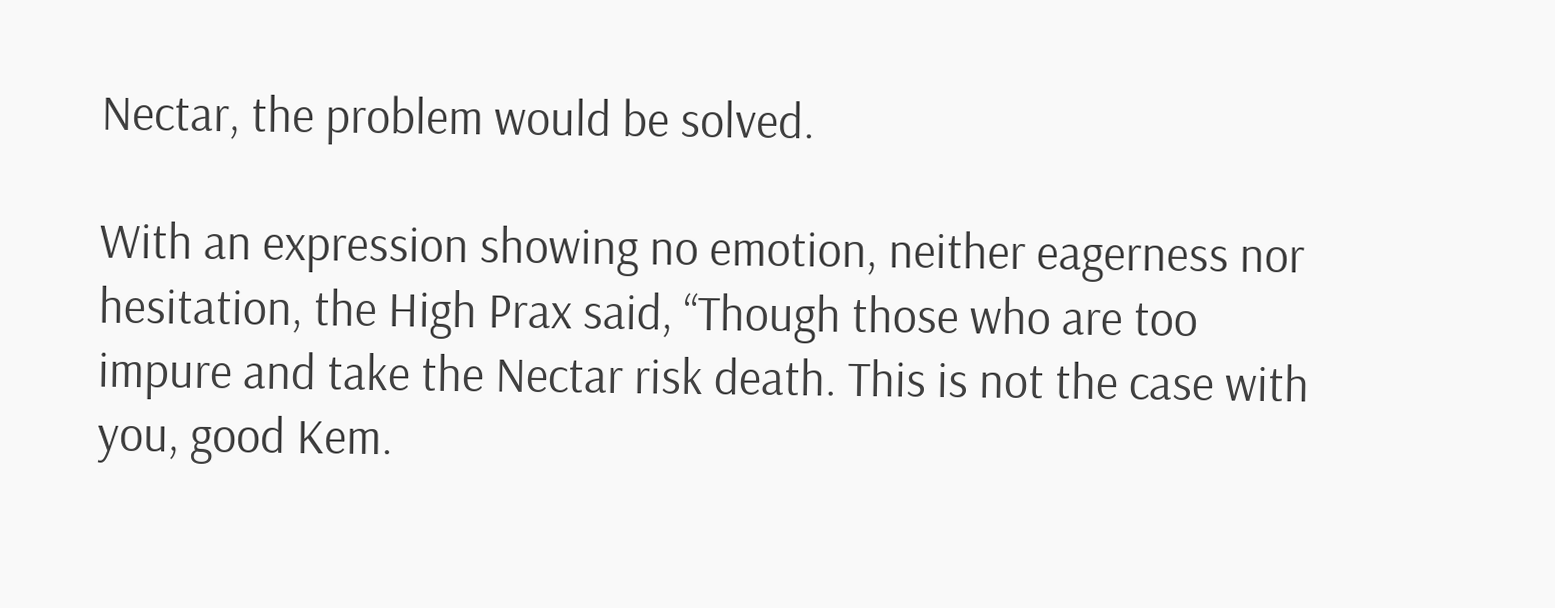Nectar, the problem would be solved.

With an expression showing no emotion, neither eagerness nor hesitation, the High Prax said, “Though those who are too impure and take the Nectar risk death. This is not the case with you, good Kem.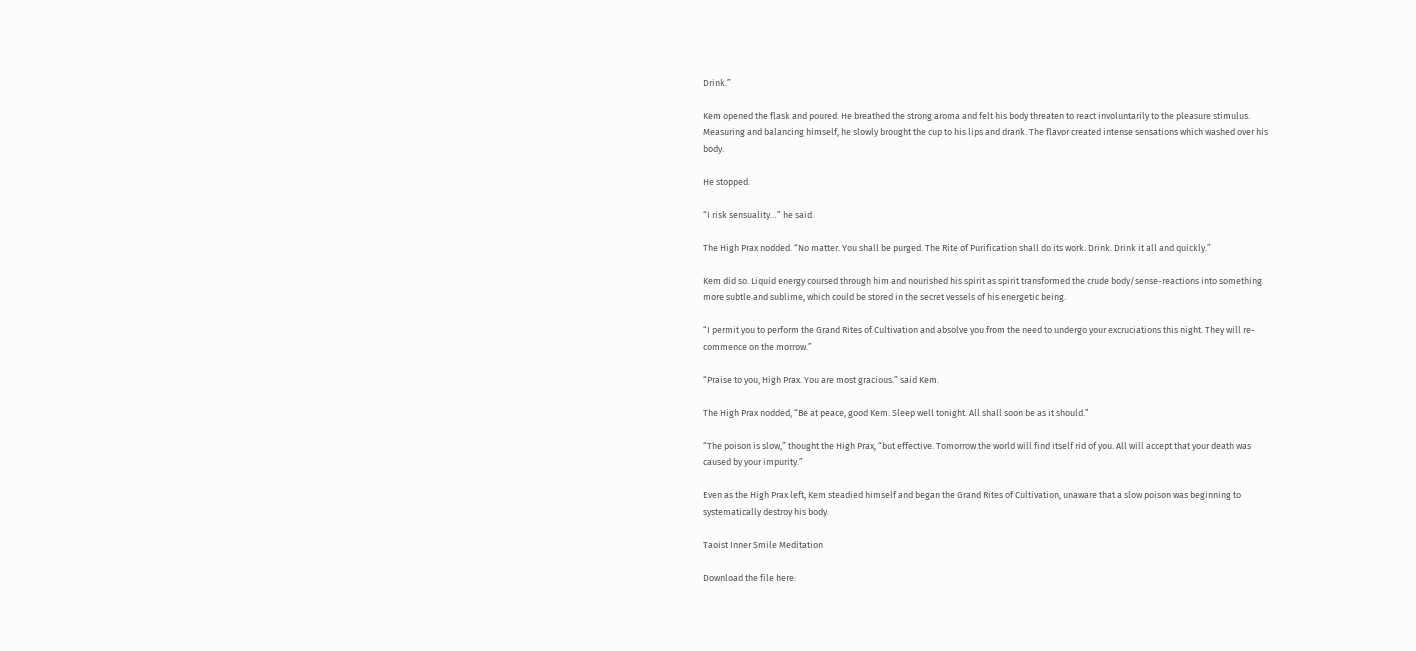Drink.”

Kem opened the flask and poured. He breathed the strong aroma and felt his body threaten to react involuntarily to the pleasure stimulus. Measuring and balancing himself, he slowly brought the cup to his lips and drank. The flavor created intense sensations which washed over his body.

He stopped.

“I risk sensuality…” he said.

The High Prax nodded. “No matter. You shall be purged. The Rite of Purification shall do its work. Drink. Drink it all and quickly.”

Kem did so. Liquid energy coursed through him and nourished his spirit as spirit transformed the crude body/sense-reactions into something more subtle and sublime, which could be stored in the secret vessels of his energetic being.

“I permit you to perform the Grand Rites of Cultivation and absolve you from the need to undergo your excruciations this night. They will re-commence on the morrow.”

“Praise to you, High Prax. You are most gracious.” said Kem.

The High Prax nodded, “Be at peace, good Kem. Sleep well tonight. All shall soon be as it should.”

“The poison is slow,” thought the High Prax, “but effective. Tomorrow the world will find itself rid of you. All will accept that your death was caused by your impurity.”

Even as the High Prax left, Kem steadied himself and began the Grand Rites of Cultivation, unaware that a slow poison was beginning to systematically destroy his body.

Taoist Inner Smile Meditation

Download the file here: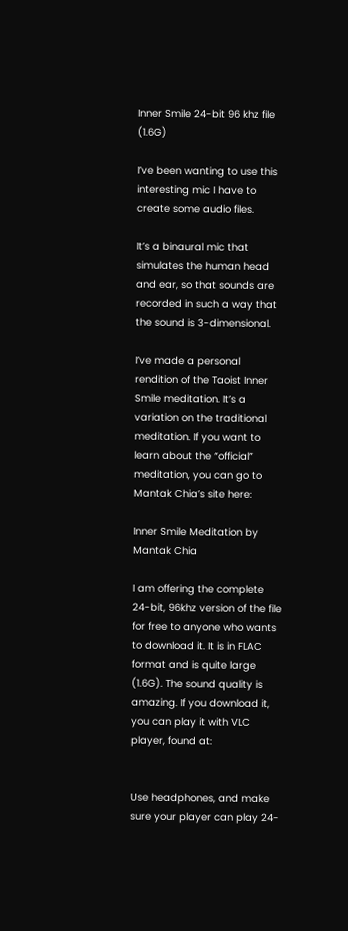Inner Smile 24-bit 96 khz file (1.6G)

I’ve been wanting to use this interesting mic I have to create some audio files.

It’s a binaural mic that simulates the human head and ear, so that sounds are recorded in such a way that the sound is 3-dimensional.

I’ve made a personal rendition of the Taoist Inner Smile meditation. It’s a variation on the traditional meditation. If you want to learn about the “official” meditation, you can go to Mantak Chia’s site here:

Inner Smile Meditation by Mantak Chia

I am offering the complete 24-bit, 96khz version of the file for free to anyone who wants to download it. It is in FLAC format and is quite large (1.6G). The sound quality is amazing. If you download it, you can play it with VLC player, found at:


Use headphones, and make sure your player can play 24-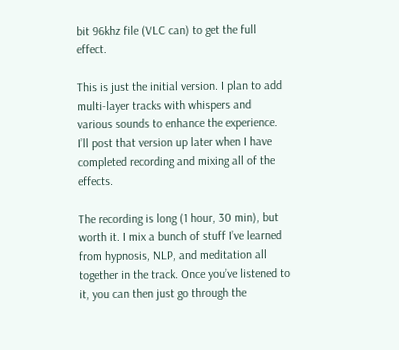bit 96khz file (VLC can) to get the full effect.

This is just the initial version. I plan to add multi-layer tracks with whispers and various sounds to enhance the experience. I’ll post that version up later when I have completed recording and mixing all of the effects.

The recording is long (1 hour, 30 min), but worth it. I mix a bunch of stuff I’ve learned from hypnosis, NLP, and meditation all together in the track. Once you’ve listened to it, you can then just go through the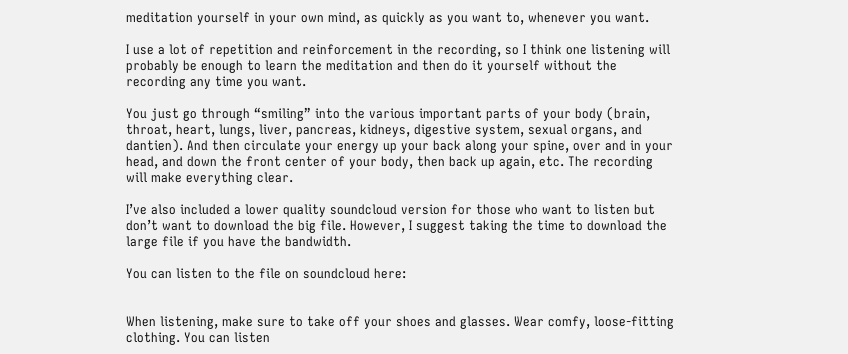meditation yourself in your own mind, as quickly as you want to, whenever you want.

I use a lot of repetition and reinforcement in the recording, so I think one listening will probably be enough to learn the meditation and then do it yourself without the recording any time you want.

You just go through “smiling” into the various important parts of your body (brain, throat, heart, lungs, liver, pancreas, kidneys, digestive system, sexual organs, and dantien). And then circulate your energy up your back along your spine, over and in your head, and down the front center of your body, then back up again, etc. The recording will make everything clear.

I’ve also included a lower quality soundcloud version for those who want to listen but don’t want to download the big file. However, I suggest taking the time to download the large file if you have the bandwidth.

You can listen to the file on soundcloud here:


When listening, make sure to take off your shoes and glasses. Wear comfy, loose-fitting clothing. You can listen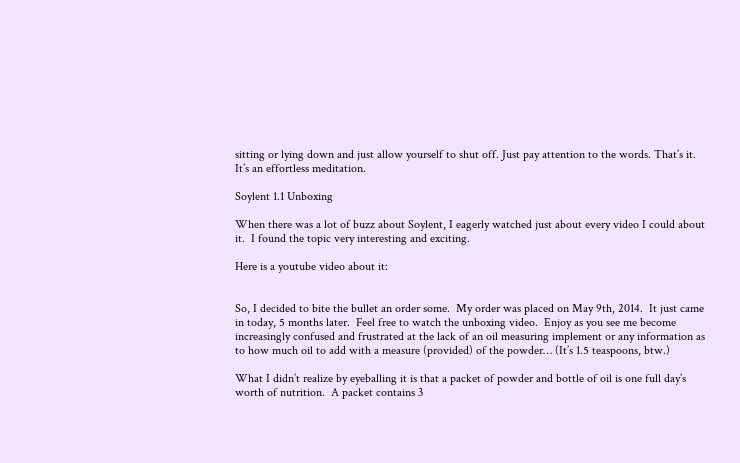sitting or lying down and just allow yourself to shut off. Just pay attention to the words. That’s it. It’s an effortless meditation.

Soylent 1.1 Unboxing

When there was a lot of buzz about Soylent, I eagerly watched just about every video I could about it.  I found the topic very interesting and exciting.

Here is a youtube video about it:


So, I decided to bite the bullet an order some.  My order was placed on May 9th, 2014.  It just came in today, 5 months later.  Feel free to watch the unboxing video.  Enjoy as you see me become increasingly confused and frustrated at the lack of an oil measuring implement or any information as to how much oil to add with a measure (provided) of the powder… (It’s 1.5 teaspoons, btw.)

What I didn’t realize by eyeballing it is that a packet of powder and bottle of oil is one full day’s worth of nutrition.  A packet contains 3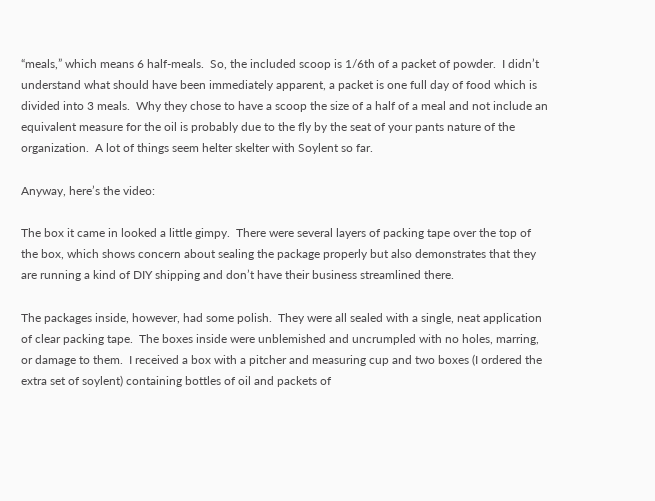“meals,” which means 6 half-meals.  So, the included scoop is 1/6th of a packet of powder.  I didn’t understand what should have been immediately apparent, a packet is one full day of food which is divided into 3 meals.  Why they chose to have a scoop the size of a half of a meal and not include an equivalent measure for the oil is probably due to the fly by the seat of your pants nature of the organization.  A lot of things seem helter skelter with Soylent so far.

Anyway, here’s the video:

The box it came in looked a little gimpy.  There were several layers of packing tape over the top of the box, which shows concern about sealing the package properly but also demonstrates that they are running a kind of DIY shipping and don’t have their business streamlined there.

The packages inside, however, had some polish.  They were all sealed with a single, neat application of clear packing tape.  The boxes inside were unblemished and uncrumpled with no holes, marring, or damage to them.  I received a box with a pitcher and measuring cup and two boxes (I ordered the extra set of soylent) containing bottles of oil and packets of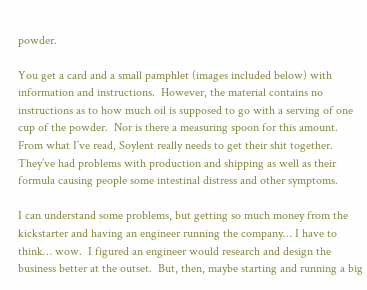powder.

You get a card and a small pamphlet (images included below) with information and instructions.  However, the material contains no instructions as to how much oil is supposed to go with a serving of one cup of the powder.  Nor is there a measuring spoon for this amount.  From what I’ve read, Soylent really needs to get their shit together.  They’ve had problems with production and shipping as well as their formula causing people some intestinal distress and other symptoms.

I can understand some problems, but getting so much money from the kickstarter and having an engineer running the company… I have to think… wow.  I figured an engineer would research and design the business better at the outset.  But, then, maybe starting and running a big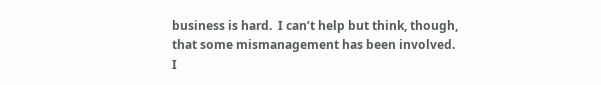business is hard.  I can’t help but think, though, that some mismanagement has been involved.  I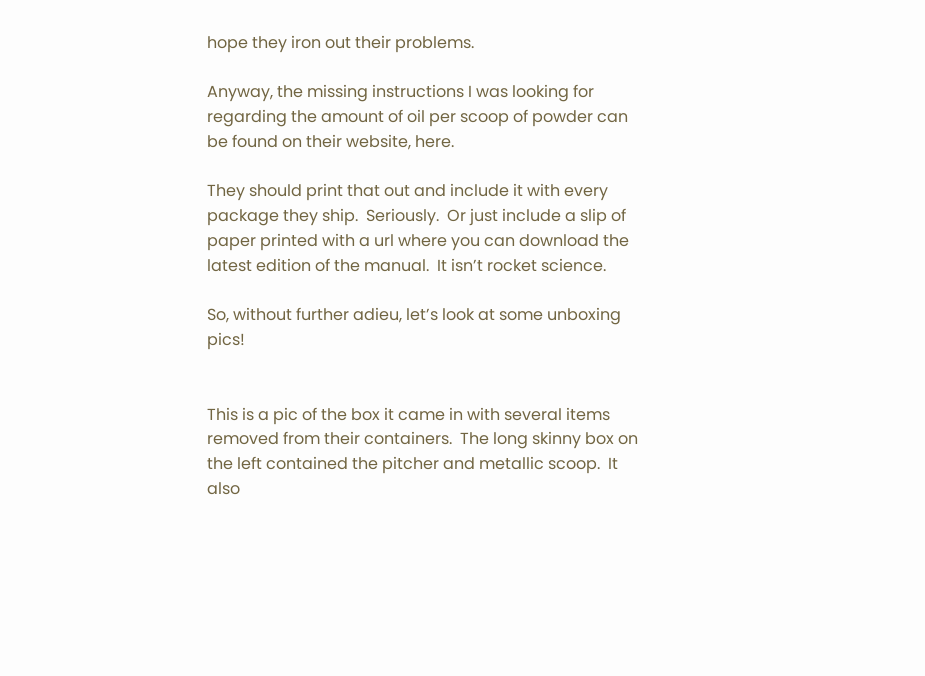hope they iron out their problems.

Anyway, the missing instructions I was looking for regarding the amount of oil per scoop of powder can be found on their website, here.

They should print that out and include it with every package they ship.  Seriously.  Or just include a slip of paper printed with a url where you can download the latest edition of the manual.  It isn’t rocket science.

So, without further adieu, let’s look at some unboxing pics!


This is a pic of the box it came in with several items removed from their containers.  The long skinny box on the left contained the pitcher and metallic scoop.  It also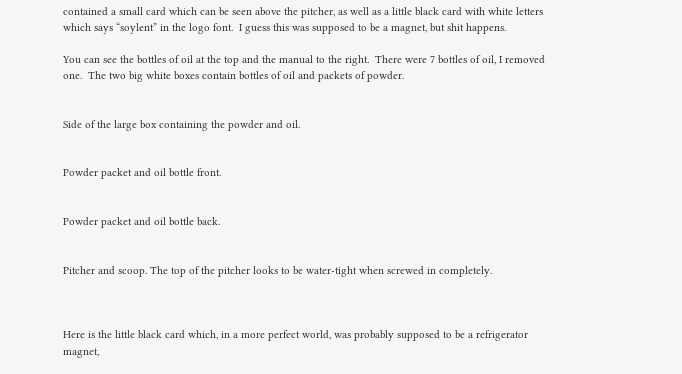contained a small card which can be seen above the pitcher, as well as a little black card with white letters which says “soylent” in the logo font.  I guess this was supposed to be a magnet, but shit happens.

You can see the bottles of oil at the top and the manual to the right.  There were 7 bottles of oil, I removed one.  The two big white boxes contain bottles of oil and packets of powder.


Side of the large box containing the powder and oil.


Powder packet and oil bottle front.


Powder packet and oil bottle back.


Pitcher and scoop. The top of the pitcher looks to be water-tight when screwed in completely.



Here is the little black card which, in a more perfect world, was probably supposed to be a refrigerator magnet,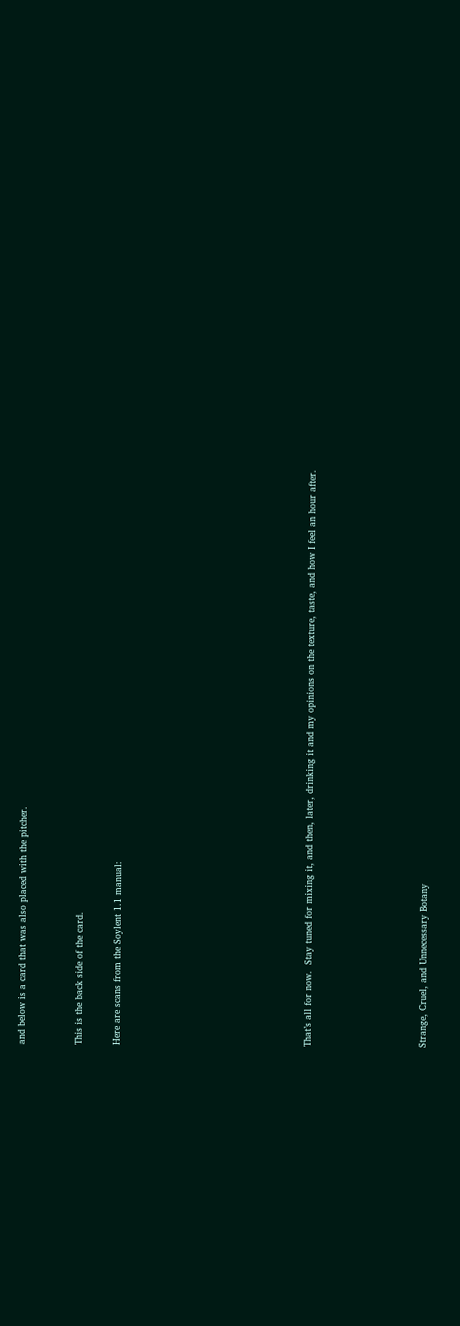and below is a card that was also placed with the pitcher.


This is the back side of the card.

Here are scans from the Soylent 1.1 manual:









That’s all for now.  Stay tuned for mixing it, and then, later, drinking it and my opinions on the texture, taste, and how I feel an hour after.





Strange, Cruel, and Unnecessary Botany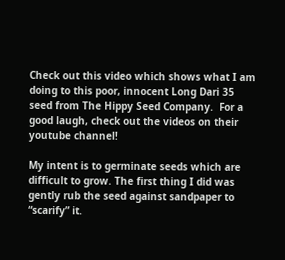Check out this video which shows what I am doing to this poor, innocent Long Dari 35 seed from The Hippy Seed Company.  For a good laugh, check out the videos on their youtube channel!

My intent is to germinate seeds which are difficult to grow. The first thing I did was gently rub the seed against sandpaper to “scarify” it.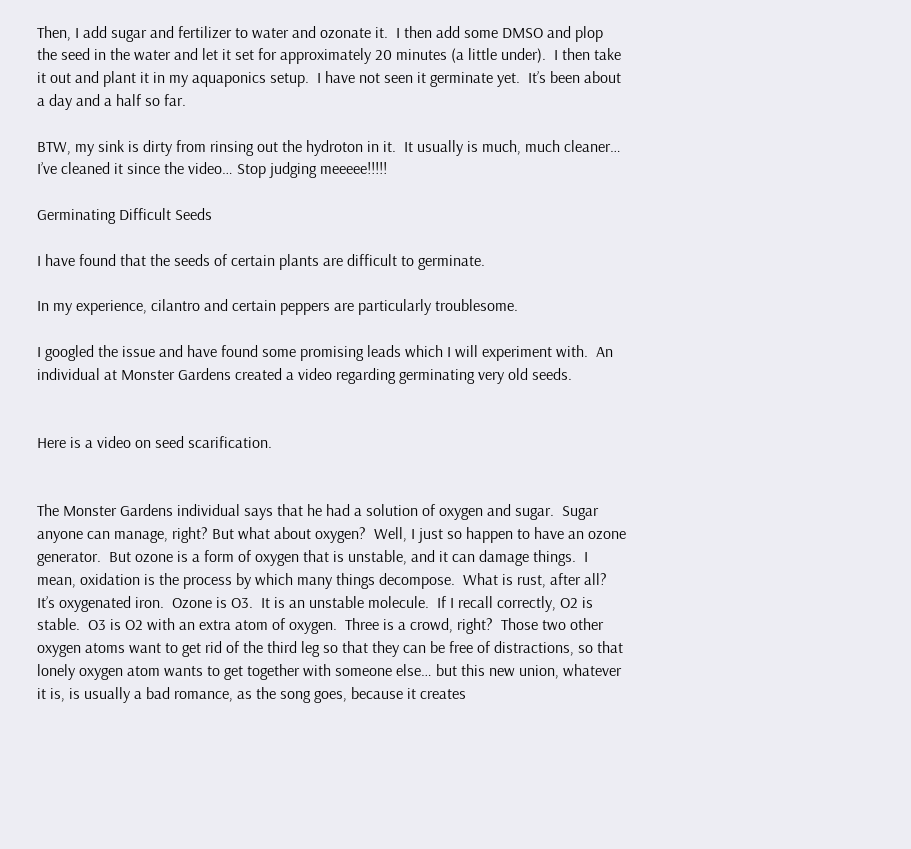Then, I add sugar and fertilizer to water and ozonate it.  I then add some DMSO and plop the seed in the water and let it set for approximately 20 minutes (a little under).  I then take it out and plant it in my aquaponics setup.  I have not seen it germinate yet.  It’s been about a day and a half so far.

BTW, my sink is dirty from rinsing out the hydroton in it.  It usually is much, much cleaner… I’ve cleaned it since the video… Stop judging meeeee!!!!!

Germinating Difficult Seeds

I have found that the seeds of certain plants are difficult to germinate.

In my experience, cilantro and certain peppers are particularly troublesome.

I googled the issue and have found some promising leads which I will experiment with.  An individual at Monster Gardens created a video regarding germinating very old seeds.


Here is a video on seed scarification.


The Monster Gardens individual says that he had a solution of oxygen and sugar.  Sugar anyone can manage, right? But what about oxygen?  Well, I just so happen to have an ozone generator.  But ozone is a form of oxygen that is unstable, and it can damage things.  I mean, oxidation is the process by which many things decompose.  What is rust, after all?  It’s oxygenated iron.  Ozone is O3.  It is an unstable molecule.  If I recall correctly, O2 is stable.  O3 is O2 with an extra atom of oxygen.  Three is a crowd, right?  Those two other oxygen atoms want to get rid of the third leg so that they can be free of distractions, so that lonely oxygen atom wants to get together with someone else… but this new union, whatever it is, is usually a bad romance, as the song goes, because it creates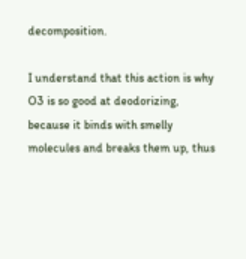decomposition.

I understand that this action is why O3 is so good at deodorizing, because it binds with smelly molecules and breaks them up, thus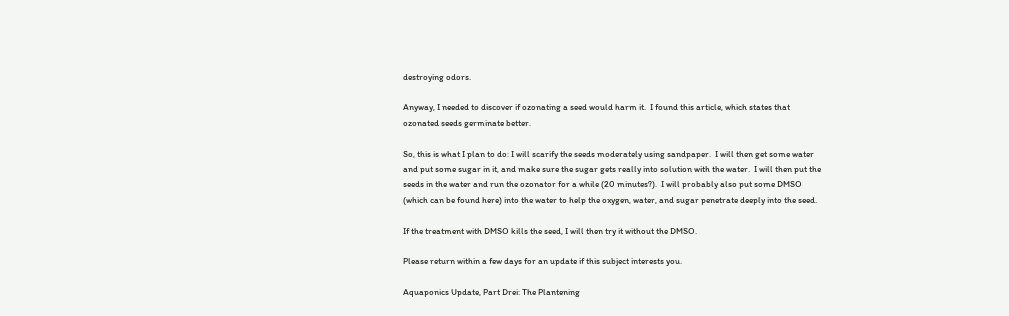destroying odors.

Anyway, I needed to discover if ozonating a seed would harm it.  I found this article, which states that ozonated seeds germinate better.

So, this is what I plan to do: I will scarify the seeds moderately using sandpaper.  I will then get some water and put some sugar in it, and make sure the sugar gets really into solution with the water.  I will then put the seeds in the water and run the ozonator for a while (20 minutes?).  I will probably also put some DMSO (which can be found here) into the water to help the oxygen, water, and sugar penetrate deeply into the seed.

If the treatment with DMSO kills the seed, I will then try it without the DMSO.

Please return within a few days for an update if this subject interests you.

Aquaponics Update, Part Drei: The Plantening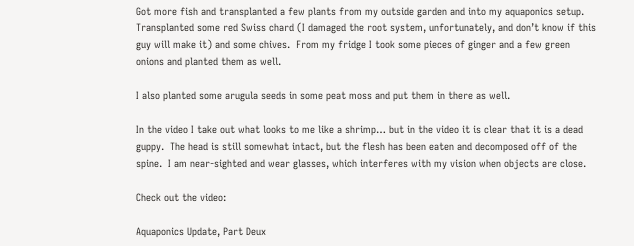Got more fish and transplanted a few plants from my outside garden and into my aquaponics setup.  Transplanted some red Swiss chard (I damaged the root system, unfortunately, and don’t know if this guy will make it) and some chives.  From my fridge I took some pieces of ginger and a few green onions and planted them as well.

I also planted some arugula seeds in some peat moss and put them in there as well.

In the video I take out what looks to me like a shrimp… but in the video it is clear that it is a dead guppy.  The head is still somewhat intact, but the flesh has been eaten and decomposed off of the spine.  I am near-sighted and wear glasses, which interferes with my vision when objects are close.

Check out the video:

Aquaponics Update, Part Deux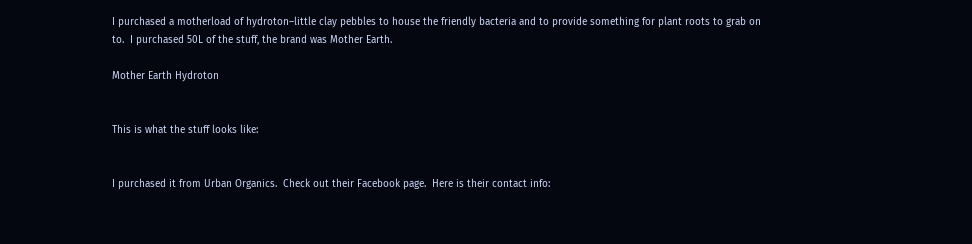I purchased a motherload of hydroton–little clay pebbles to house the friendly bacteria and to provide something for plant roots to grab on to.  I purchased 50L of the stuff, the brand was Mother Earth.

Mother Earth Hydroton


This is what the stuff looks like:


I purchased it from Urban Organics.  Check out their Facebook page.  Here is their contact info: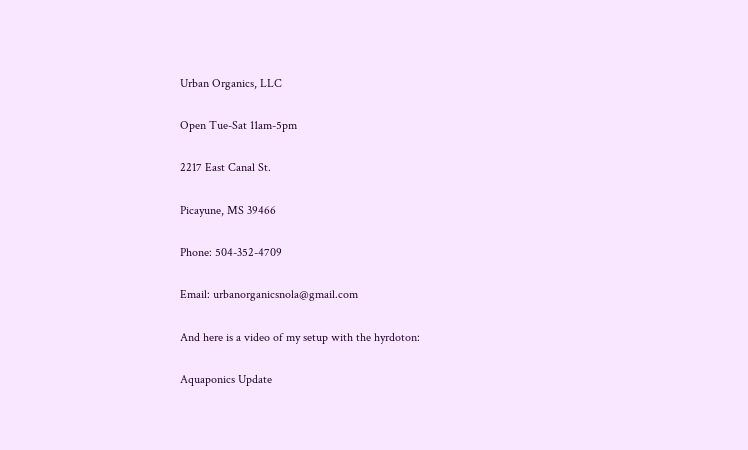Urban Organics, LLC

Open Tue-Sat 11am-5pm

2217 East Canal St.

Picayune, MS 39466

Phone: 504-352-4709

Email: urbanorganicsnola@gmail.com

And here is a video of my setup with the hyrdoton:

Aquaponics Update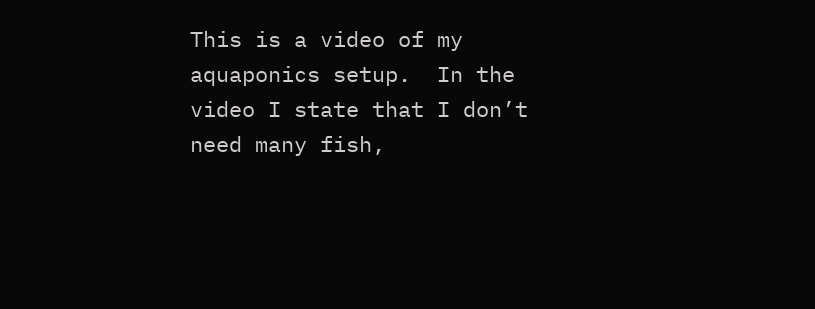This is a video of my aquaponics setup.  In the video I state that I don’t need many fish,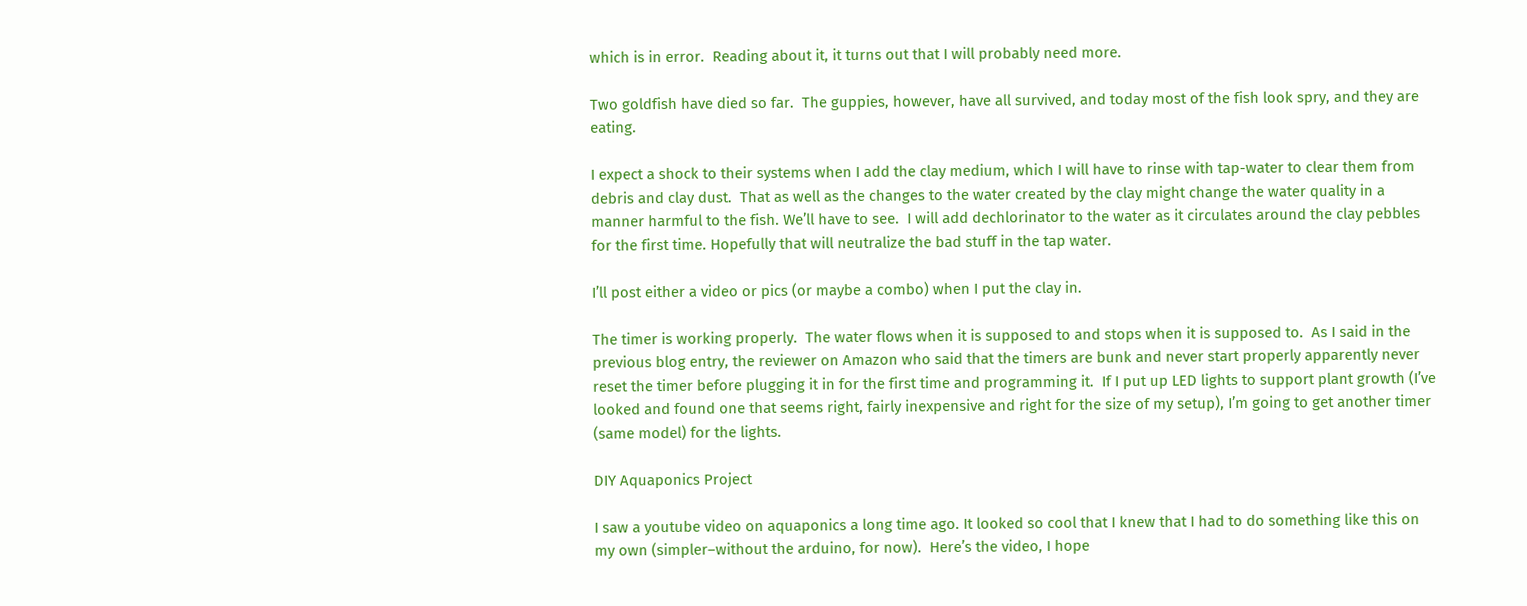which is in error.  Reading about it, it turns out that I will probably need more.

Two goldfish have died so far.  The guppies, however, have all survived, and today most of the fish look spry, and they are eating.

I expect a shock to their systems when I add the clay medium, which I will have to rinse with tap-water to clear them from debris and clay dust.  That as well as the changes to the water created by the clay might change the water quality in a manner harmful to the fish. We’ll have to see.  I will add dechlorinator to the water as it circulates around the clay pebbles for the first time. Hopefully that will neutralize the bad stuff in the tap water.

I’ll post either a video or pics (or maybe a combo) when I put the clay in.

The timer is working properly.  The water flows when it is supposed to and stops when it is supposed to.  As I said in the previous blog entry, the reviewer on Amazon who said that the timers are bunk and never start properly apparently never reset the timer before plugging it in for the first time and programming it.  If I put up LED lights to support plant growth (I’ve looked and found one that seems right, fairly inexpensive and right for the size of my setup), I’m going to get another timer (same model) for the lights.

DIY Aquaponics Project

I saw a youtube video on aquaponics a long time ago. It looked so cool that I knew that I had to do something like this on my own (simpler–without the arduino, for now).  Here’s the video, I hope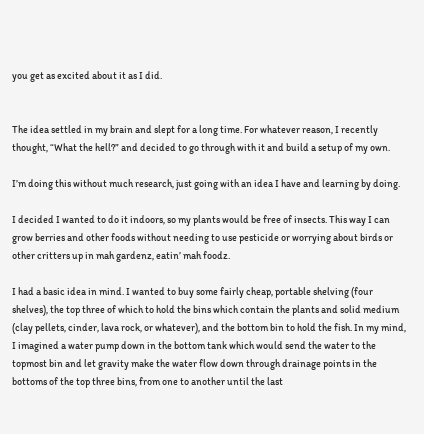you get as excited about it as I did.


The idea settled in my brain and slept for a long time. For whatever reason, I recently thought, “What the hell?” and decided to go through with it and build a setup of my own.

I’m doing this without much research, just going with an idea I have and learning by doing.

I decided I wanted to do it indoors, so my plants would be free of insects. This way I can grow berries and other foods without needing to use pesticide or worrying about birds or other critters up in mah gardenz, eatin’ mah foodz.

I had a basic idea in mind. I wanted to buy some fairly cheap, portable shelving (four shelves), the top three of which to hold the bins which contain the plants and solid medium (clay pellets, cinder, lava rock, or whatever), and the bottom bin to hold the fish. In my mind, I imagined a water pump down in the bottom tank which would send the water to the topmost bin and let gravity make the water flow down through drainage points in the bottoms of the top three bins, from one to another until the last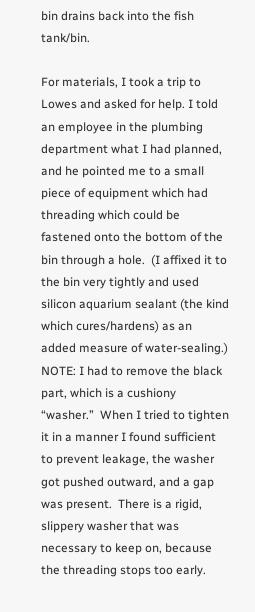bin drains back into the fish tank/bin.

For materials, I took a trip to Lowes and asked for help. I told an employee in the plumbing department what I had planned, and he pointed me to a small piece of equipment which had threading which could be fastened onto the bottom of the bin through a hole.  (I affixed it to the bin very tightly and used silicon aquarium sealant (the kind which cures/hardens) as an added measure of water-sealing.) NOTE: I had to remove the black part, which is a cushiony “washer.”  When I tried to tighten it in a manner I found sufficient to prevent leakage, the washer got pushed outward, and a gap was present.  There is a rigid, slippery washer that was necessary to keep on, because the threading stops too early.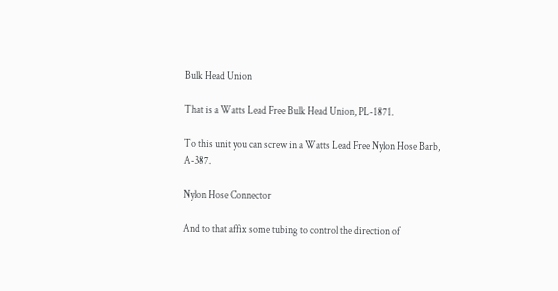Bulk Head Union

That is a Watts Lead Free Bulk Head Union, PL-1871.

To this unit you can screw in a Watts Lead Free Nylon Hose Barb, A-387.

Nylon Hose Connector

And to that affix some tubing to control the direction of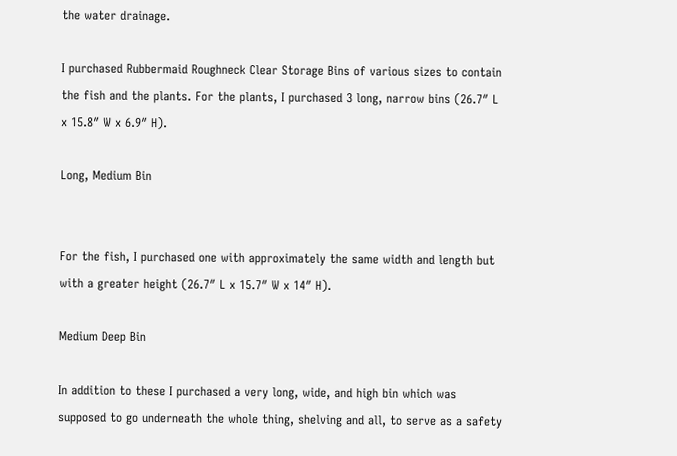the water drainage.

I purchased Rubbermaid Roughneck Clear Storage Bins of various sizes to contain the fish and the plants. For the plants, I purchased 3 long, narrow bins (26.7″ L x 15.8″ W x 6.9″ H).

Long, Medium Bin


For the fish, I purchased one with approximately the same width and length but with a greater height (26.7″ L x 15.7″ W x 14″ H).

Medium Deep Bin

In addition to these I purchased a very long, wide, and high bin which was supposed to go underneath the whole thing, shelving and all, to serve as a safety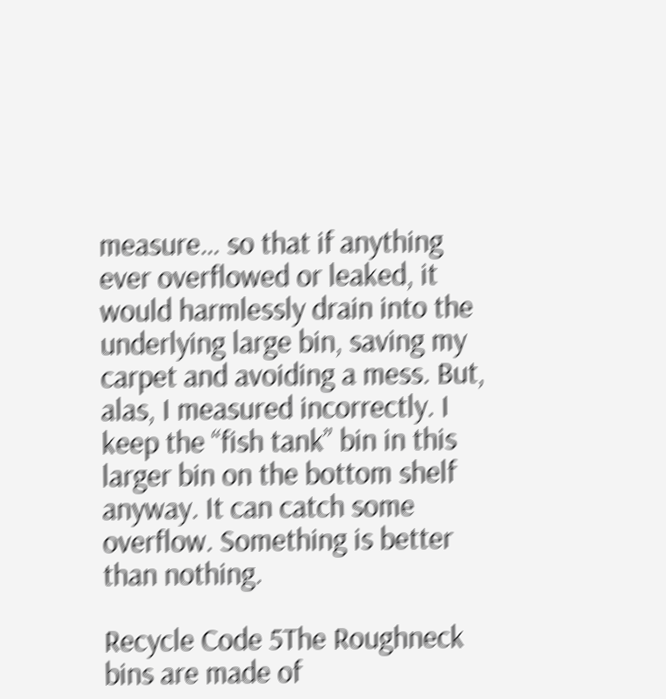measure… so that if anything ever overflowed or leaked, it would harmlessly drain into the underlying large bin, saving my carpet and avoiding a mess. But, alas, I measured incorrectly. I keep the “fish tank” bin in this larger bin on the bottom shelf anyway. It can catch some overflow. Something is better than nothing.

Recycle Code 5The Roughneck bins are made of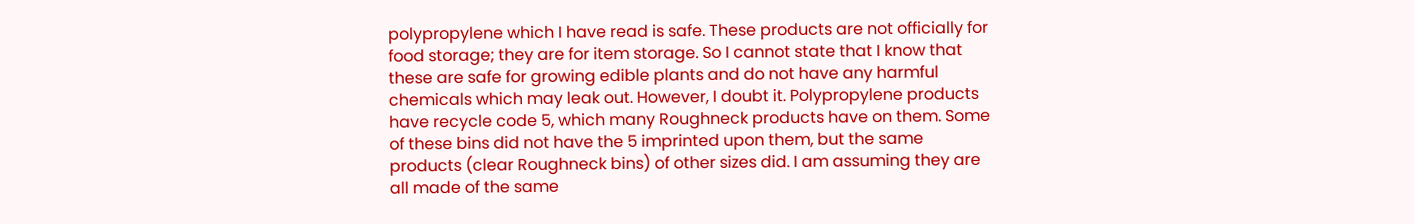polypropylene which I have read is safe. These products are not officially for food storage; they are for item storage. So I cannot state that I know that these are safe for growing edible plants and do not have any harmful chemicals which may leak out. However, I doubt it. Polypropylene products have recycle code 5, which many Roughneck products have on them. Some of these bins did not have the 5 imprinted upon them, but the same products (clear Roughneck bins) of other sizes did. I am assuming they are all made of the same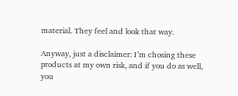material. They feel and look that way.

Anyway, just a disclaimer: I’m chosing these products at my own risk, and if you do as well, you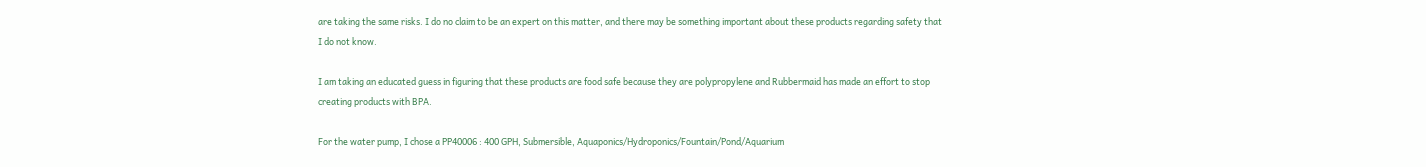are taking the same risks. I do no claim to be an expert on this matter, and there may be something important about these products regarding safety that I do not know.

I am taking an educated guess in figuring that these products are food safe because they are polypropylene and Rubbermaid has made an effort to stop creating products with BPA.

For the water pump, I chose a PP40006 : 400 GPH, Submersible, Aquaponics/Hydroponics/Fountain/Pond/Aquarium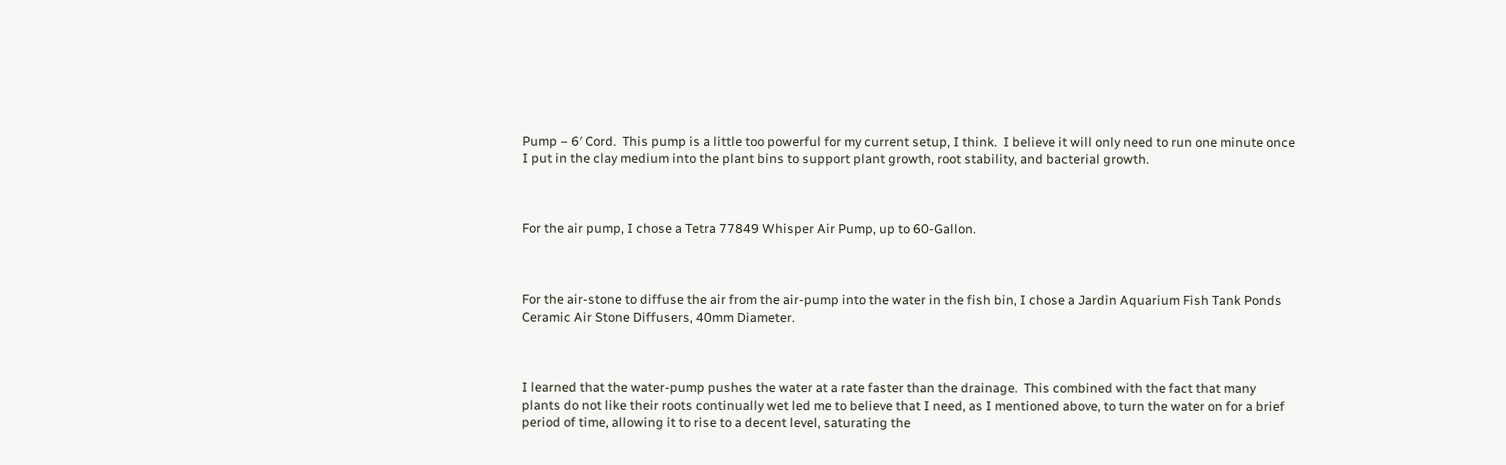Pump – 6′ Cord.  This pump is a little too powerful for my current setup, I think.  I believe it will only need to run one minute once I put in the clay medium into the plant bins to support plant growth, root stability, and bacterial growth.



For the air pump, I chose a Tetra 77849 Whisper Air Pump, up to 60-Gallon.



For the air-stone to diffuse the air from the air-pump into the water in the fish bin, I chose a Jardin Aquarium Fish Tank Ponds Ceramic Air Stone Diffusers, 40mm Diameter.



I learned that the water-pump pushes the water at a rate faster than the drainage.  This combined with the fact that many plants do not like their roots continually wet led me to believe that I need, as I mentioned above, to turn the water on for a brief period of time, allowing it to rise to a decent level, saturating the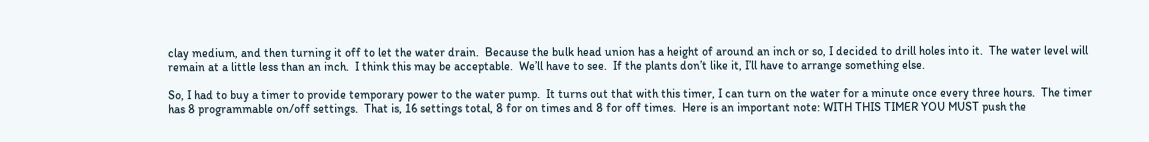clay medium, and then turning it off to let the water drain.  Because the bulk head union has a height of around an inch or so, I decided to drill holes into it.  The water level will remain at a little less than an inch.  I think this may be acceptable.  We’ll have to see.  If the plants don’t like it, I’ll have to arrange something else.

So, I had to buy a timer to provide temporary power to the water pump.  It turns out that with this timer, I can turn on the water for a minute once every three hours.  The timer has 8 programmable on/off settings.  That is, 16 settings total, 8 for on times and 8 for off times.  Here is an important note: WITH THIS TIMER YOU MUST push the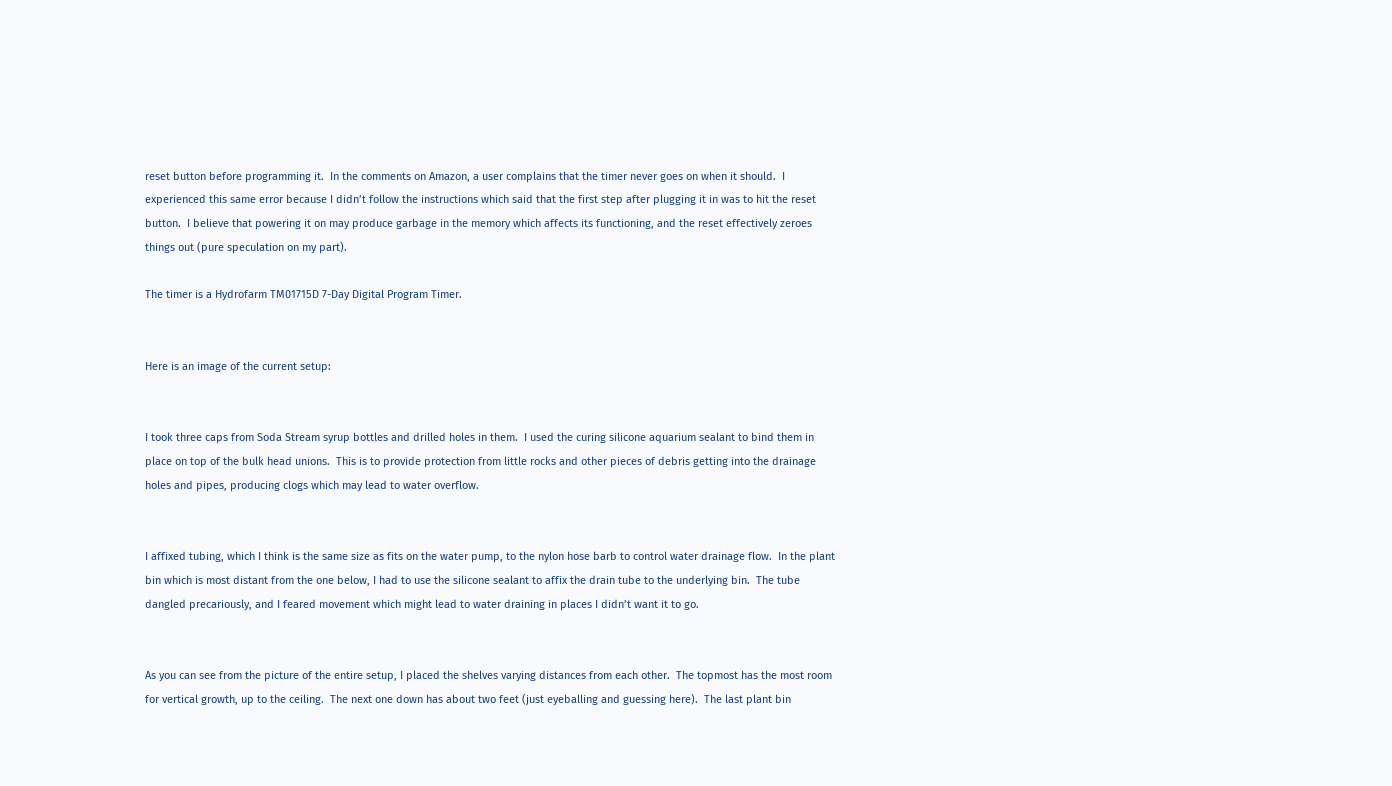reset button before programming it.  In the comments on Amazon, a user complains that the timer never goes on when it should.  I experienced this same error because I didn’t follow the instructions which said that the first step after plugging it in was to hit the reset button.  I believe that powering it on may produce garbage in the memory which affects its functioning, and the reset effectively zeroes things out (pure speculation on my part).

The timer is a Hydrofarm TM01715D 7-Day Digital Program Timer.


Here is an image of the current setup:


I took three caps from Soda Stream syrup bottles and drilled holes in them.  I used the curing silicone aquarium sealant to bind them in place on top of the bulk head unions.  This is to provide protection from little rocks and other pieces of debris getting into the drainage holes and pipes, producing clogs which may lead to water overflow.


I affixed tubing, which I think is the same size as fits on the water pump, to the nylon hose barb to control water drainage flow.  In the plant bin which is most distant from the one below, I had to use the silicone sealant to affix the drain tube to the underlying bin.  The tube dangled precariously, and I feared movement which might lead to water draining in places I didn’t want it to go.


As you can see from the picture of the entire setup, I placed the shelves varying distances from each other.  The topmost has the most room for vertical growth, up to the ceiling.  The next one down has about two feet (just eyeballing and guessing here).  The last plant bin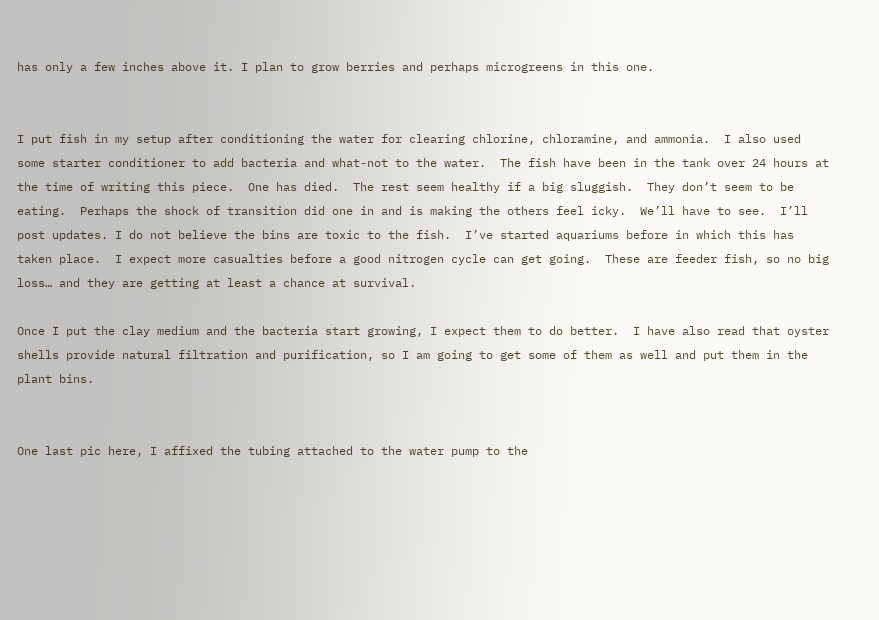has only a few inches above it. I plan to grow berries and perhaps microgreens in this one.


I put fish in my setup after conditioning the water for clearing chlorine, chloramine, and ammonia.  I also used some starter conditioner to add bacteria and what-not to the water.  The fish have been in the tank over 24 hours at the time of writing this piece.  One has died.  The rest seem healthy if a big sluggish.  They don’t seem to be eating.  Perhaps the shock of transition did one in and is making the others feel icky.  We’ll have to see.  I’ll post updates. I do not believe the bins are toxic to the fish.  I’ve started aquariums before in which this has taken place.  I expect more casualties before a good nitrogen cycle can get going.  These are feeder fish, so no big loss… and they are getting at least a chance at survival.

Once I put the clay medium and the bacteria start growing, I expect them to do better.  I have also read that oyster shells provide natural filtration and purification, so I am going to get some of them as well and put them in the plant bins.


One last pic here, I affixed the tubing attached to the water pump to the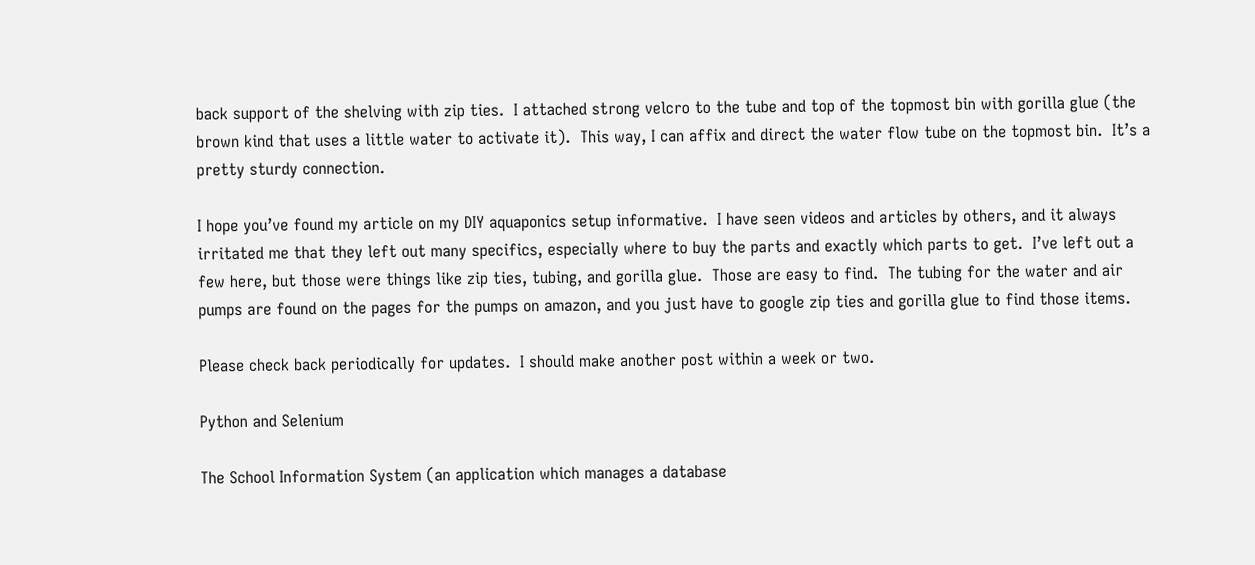back support of the shelving with zip ties.  I attached strong velcro to the tube and top of the topmost bin with gorilla glue (the brown kind that uses a little water to activate it).  This way, I can affix and direct the water flow tube on the topmost bin.  It’s a pretty sturdy connection.

I hope you’ve found my article on my DIY aquaponics setup informative.  I have seen videos and articles by others, and it always irritated me that they left out many specifics, especially where to buy the parts and exactly which parts to get.  I’ve left out a few here, but those were things like zip ties, tubing, and gorilla glue.  Those are easy to find.  The tubing for the water and air pumps are found on the pages for the pumps on amazon, and you just have to google zip ties and gorilla glue to find those items.

Please check back periodically for updates.  I should make another post within a week or two.

Python and Selenium

The School Information System (an application which manages a database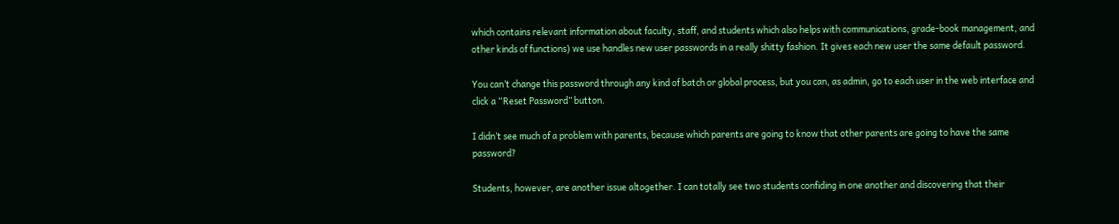which contains relevant information about faculty, staff, and students which also helps with communications, grade-book management, and other kinds of functions) we use handles new user passwords in a really shitty fashion. It gives each new user the same default password.

You can’t change this password through any kind of batch or global process, but you can, as admin, go to each user in the web interface and click a “Reset Password” button.

I didn’t see much of a problem with parents, because which parents are going to know that other parents are going to have the same password?

Students, however, are another issue altogether. I can totally see two students confiding in one another and discovering that their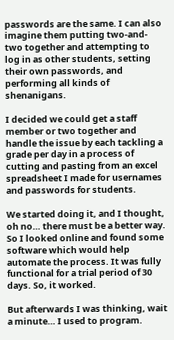passwords are the same. I can also imagine them putting two-and-two together and attempting to log in as other students, setting their own passwords, and performing all kinds of shenanigans.

I decided we could get a staff member or two together and handle the issue by each tackling a grade per day in a process of cutting and pasting from an excel spreadsheet I made for usernames and passwords for students.

We started doing it, and I thought, oh no… there must be a better way. So I looked online and found some software which would help automate the process. It was fully functional for a trial period of 30 days. So, it worked.

But afterwards I was thinking, wait a minute… I used to program.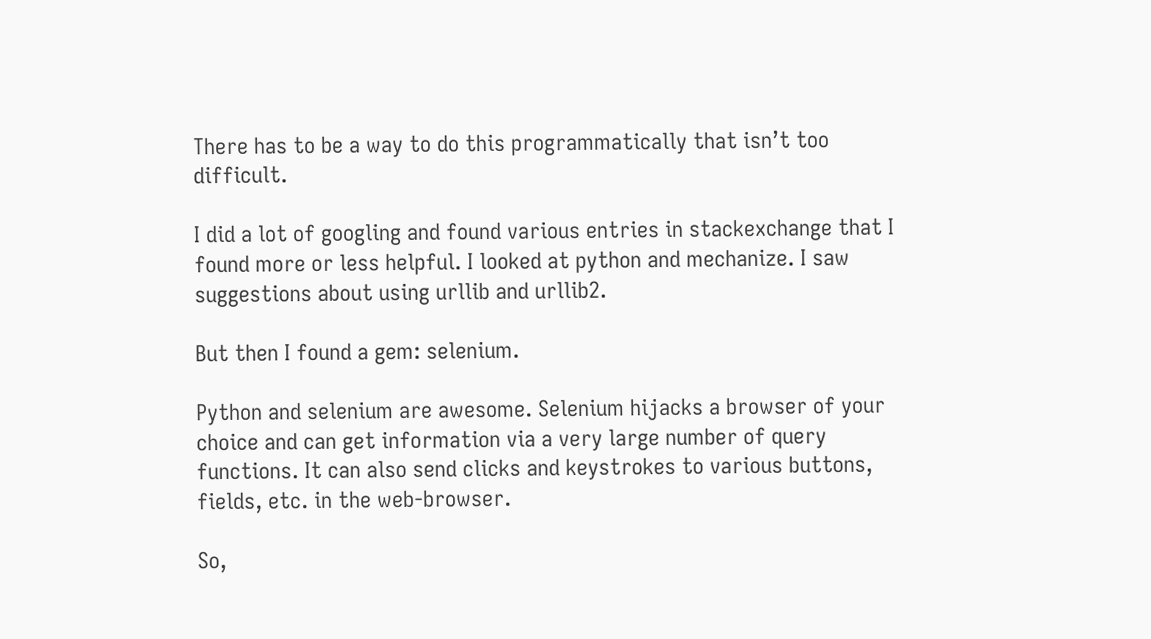There has to be a way to do this programmatically that isn’t too difficult.

I did a lot of googling and found various entries in stackexchange that I found more or less helpful. I looked at python and mechanize. I saw suggestions about using urllib and urllib2.

But then I found a gem: selenium.

Python and selenium are awesome. Selenium hijacks a browser of your choice and can get information via a very large number of query functions. It can also send clicks and keystrokes to various buttons, fields, etc. in the web-browser.

So,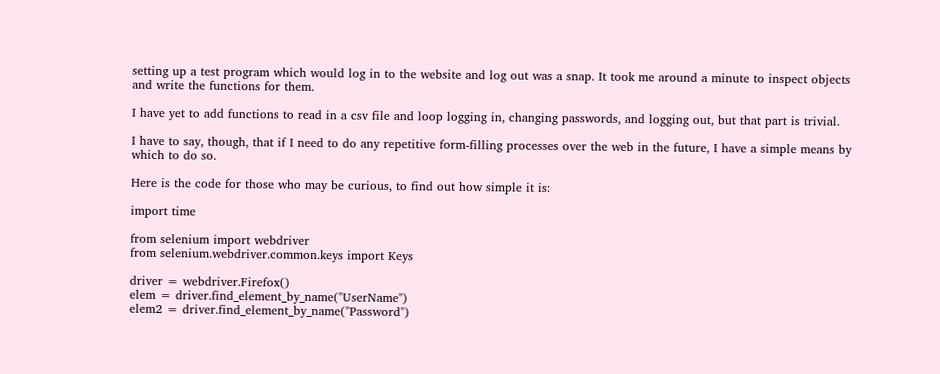setting up a test program which would log in to the website and log out was a snap. It took me around a minute to inspect objects and write the functions for them.

I have yet to add functions to read in a csv file and loop logging in, changing passwords, and logging out, but that part is trivial.

I have to say, though, that if I need to do any repetitive form-filling processes over the web in the future, I have a simple means by which to do so.

Here is the code for those who may be curious, to find out how simple it is:

import time

from selenium import webdriver
from selenium.webdriver.common.keys import Keys

driver = webdriver.Firefox()
elem = driver.find_element_by_name("UserName")
elem2 = driver.find_element_by_name("Password")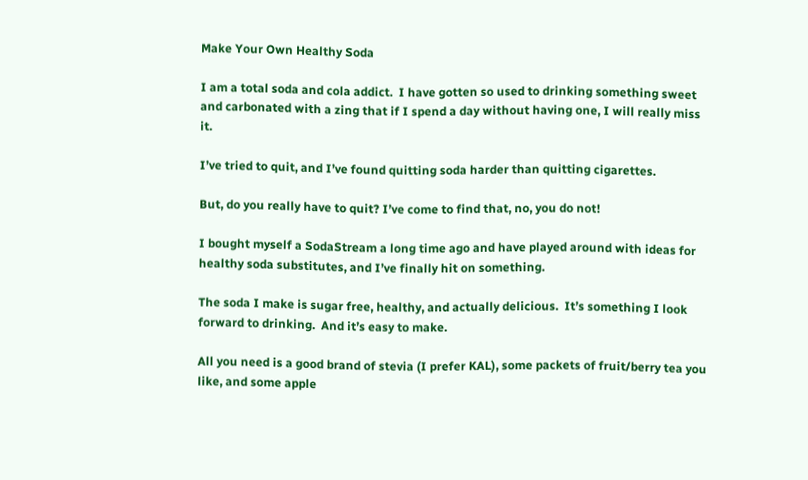Make Your Own Healthy Soda

I am a total soda and cola addict.  I have gotten so used to drinking something sweet and carbonated with a zing that if I spend a day without having one, I will really miss it.

I’ve tried to quit, and I’ve found quitting soda harder than quitting cigarettes.

But, do you really have to quit? I’ve come to find that, no, you do not!

I bought myself a SodaStream a long time ago and have played around with ideas for healthy soda substitutes, and I’ve finally hit on something.

The soda I make is sugar free, healthy, and actually delicious.  It’s something I look forward to drinking.  And it’s easy to make.

All you need is a good brand of stevia (I prefer KAL), some packets of fruit/berry tea you like, and some apple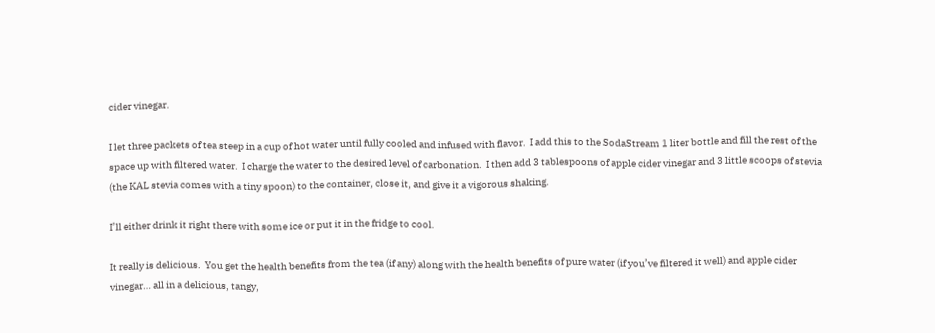cider vinegar.

I let three packets of tea steep in a cup of hot water until fully cooled and infused with flavor.  I add this to the SodaStream 1 liter bottle and fill the rest of the space up with filtered water.  I charge the water to the desired level of carbonation.  I then add 3 tablespoons of apple cider vinegar and 3 little scoops of stevia (the KAL stevia comes with a tiny spoon) to the container, close it, and give it a vigorous shaking.

I’ll either drink it right there with some ice or put it in the fridge to cool.

It really is delicious.  You get the health benefits from the tea (if any) along with the health benefits of pure water (if you’ve filtered it well) and apple cider vinegar… all in a delicious, tangy,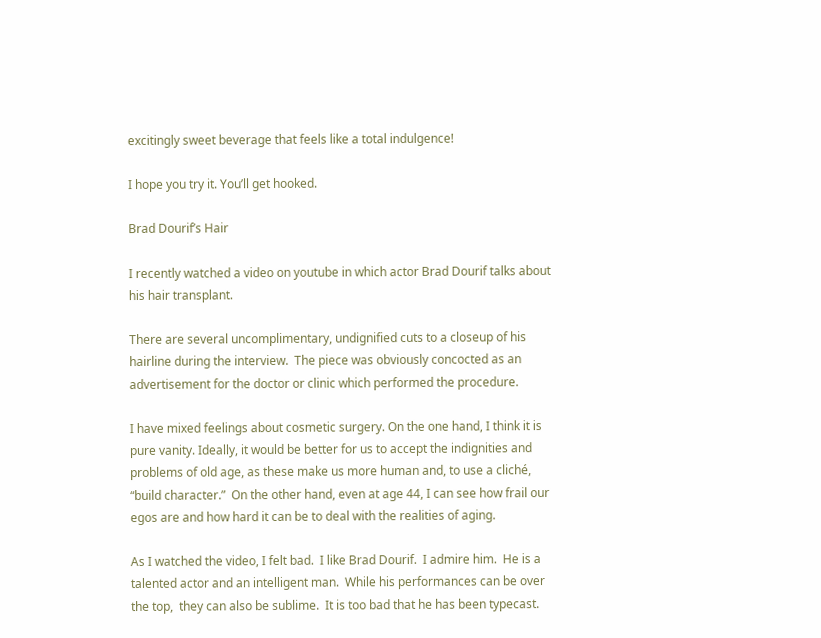excitingly sweet beverage that feels like a total indulgence!

I hope you try it. You’ll get hooked.

Brad Dourif’s Hair

I recently watched a video on youtube in which actor Brad Dourif talks about his hair transplant.

There are several uncomplimentary, undignified cuts to a closeup of his hairline during the interview.  The piece was obviously concocted as an advertisement for the doctor or clinic which performed the procedure.

I have mixed feelings about cosmetic surgery. On the one hand, I think it is pure vanity. Ideally, it would be better for us to accept the indignities and problems of old age, as these make us more human and, to use a cliché, “build character.”  On the other hand, even at age 44, I can see how frail our egos are and how hard it can be to deal with the realities of aging.

As I watched the video, I felt bad.  I like Brad Dourif.  I admire him.  He is a talented actor and an intelligent man.  While his performances can be over the top,  they can also be sublime.  It is too bad that he has been typecast.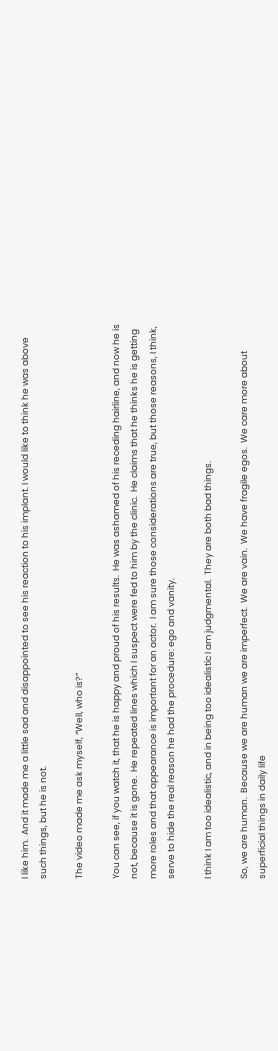I like him.  And it made me a little sad and disappointed to see his reaction to his implant. I would like to think he was above such things, but he is not.

The video made me ask myself, “Well, who is?”

You can see, if you watch it, that he is happy and proud of his results.  He was ashamed of his receding hairline, and now he is not, because it is gone.  He repeated lines which I suspect were fed to him by the clinic.  He claims that he thinks he is getting more roles and that appearance is important for an actor.  I am sure those considerations are true, but those reasons, I think, serve to hide the real reason he had the procedure: ego and vanity.

I think I am too idealistic, and in being too idealistic I am judgmental.  They are both bad things.

So, we are human.  Because we are human we are imperfect.  We are vain.  We have fragile egos.  We care more about superficial things in daily life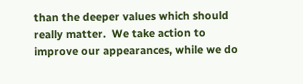than the deeper values which should really matter.  We take action to improve our appearances, while we do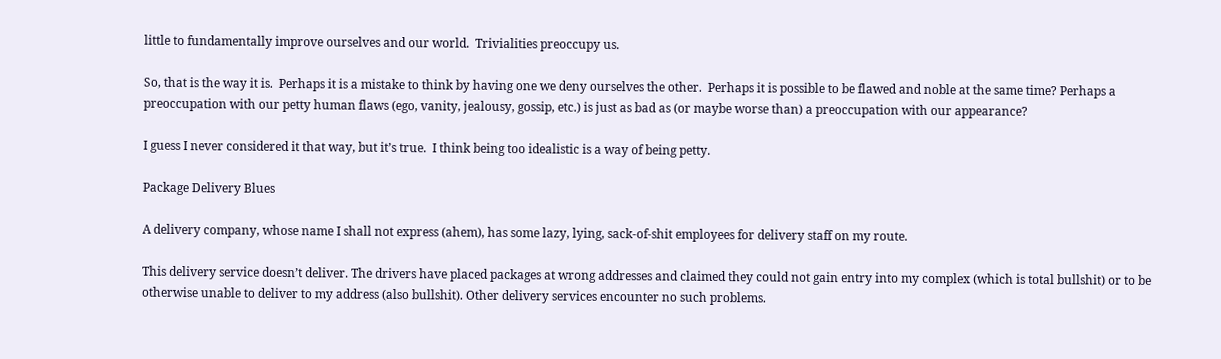little to fundamentally improve ourselves and our world.  Trivialities preoccupy us.

So, that is the way it is.  Perhaps it is a mistake to think by having one we deny ourselves the other.  Perhaps it is possible to be flawed and noble at the same time? Perhaps a preoccupation with our petty human flaws (ego, vanity, jealousy, gossip, etc.) is just as bad as (or maybe worse than) a preoccupation with our appearance?

I guess I never considered it that way, but it’s true.  I think being too idealistic is a way of being petty.

Package Delivery Blues

A delivery company, whose name I shall not express (ahem), has some lazy, lying, sack-of-shit employees for delivery staff on my route.

This delivery service doesn’t deliver. The drivers have placed packages at wrong addresses and claimed they could not gain entry into my complex (which is total bullshit) or to be otherwise unable to deliver to my address (also bullshit). Other delivery services encounter no such problems.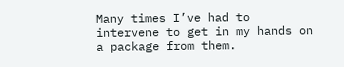Many times I’ve had to intervene to get in my hands on a package from them.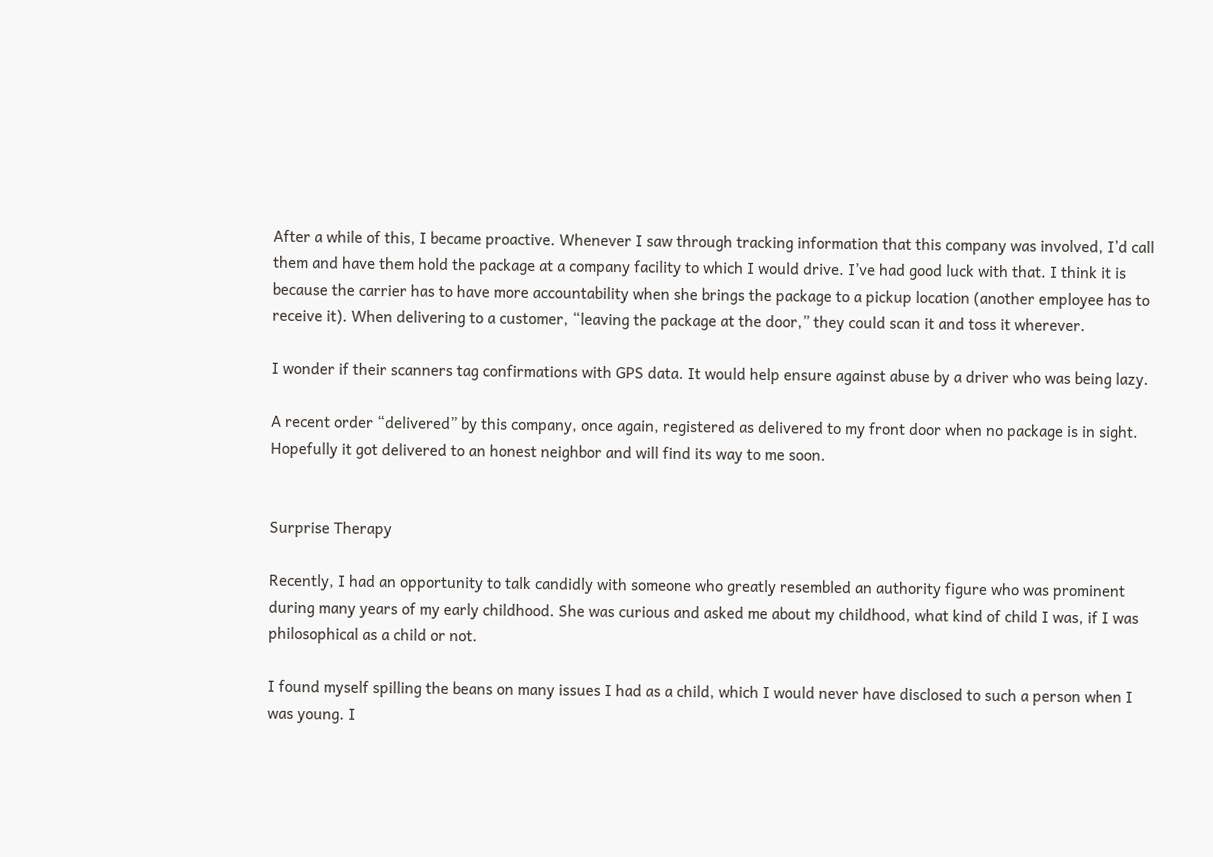After a while of this, I became proactive. Whenever I saw through tracking information that this company was involved, I’d call them and have them hold the package at a company facility to which I would drive. I’ve had good luck with that. I think it is because the carrier has to have more accountability when she brings the package to a pickup location (another employee has to receive it). When delivering to a customer, “leaving the package at the door,” they could scan it and toss it wherever.

I wonder if their scanners tag confirmations with GPS data. It would help ensure against abuse by a driver who was being lazy.

A recent order “delivered” by this company, once again, registered as delivered to my front door when no package is in sight. Hopefully it got delivered to an honest neighbor and will find its way to me soon.


Surprise Therapy

Recently, I had an opportunity to talk candidly with someone who greatly resembled an authority figure who was prominent during many years of my early childhood. She was curious and asked me about my childhood, what kind of child I was, if I was philosophical as a child or not.

I found myself spilling the beans on many issues I had as a child, which I would never have disclosed to such a person when I was young. I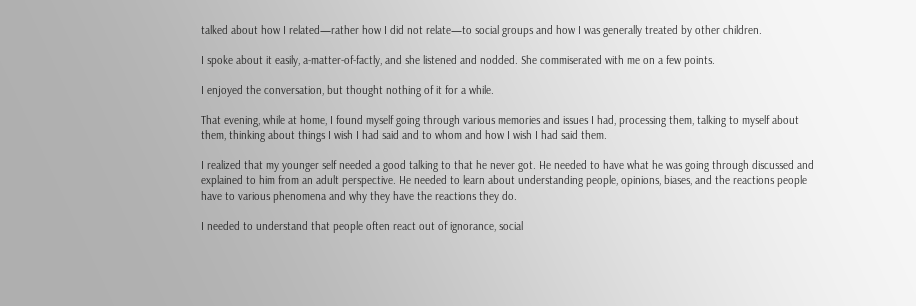talked about how I related—rather how I did not relate—to social groups and how I was generally treated by other children.

I spoke about it easily, a-matter-of-factly, and she listened and nodded. She commiserated with me on a few points.

I enjoyed the conversation, but thought nothing of it for a while.

That evening, while at home, I found myself going through various memories and issues I had, processing them, talking to myself about them, thinking about things I wish I had said and to whom and how I wish I had said them.

I realized that my younger self needed a good talking to that he never got. He needed to have what he was going through discussed and explained to him from an adult perspective. He needed to learn about understanding people, opinions, biases, and the reactions people have to various phenomena and why they have the reactions they do.

I needed to understand that people often react out of ignorance, social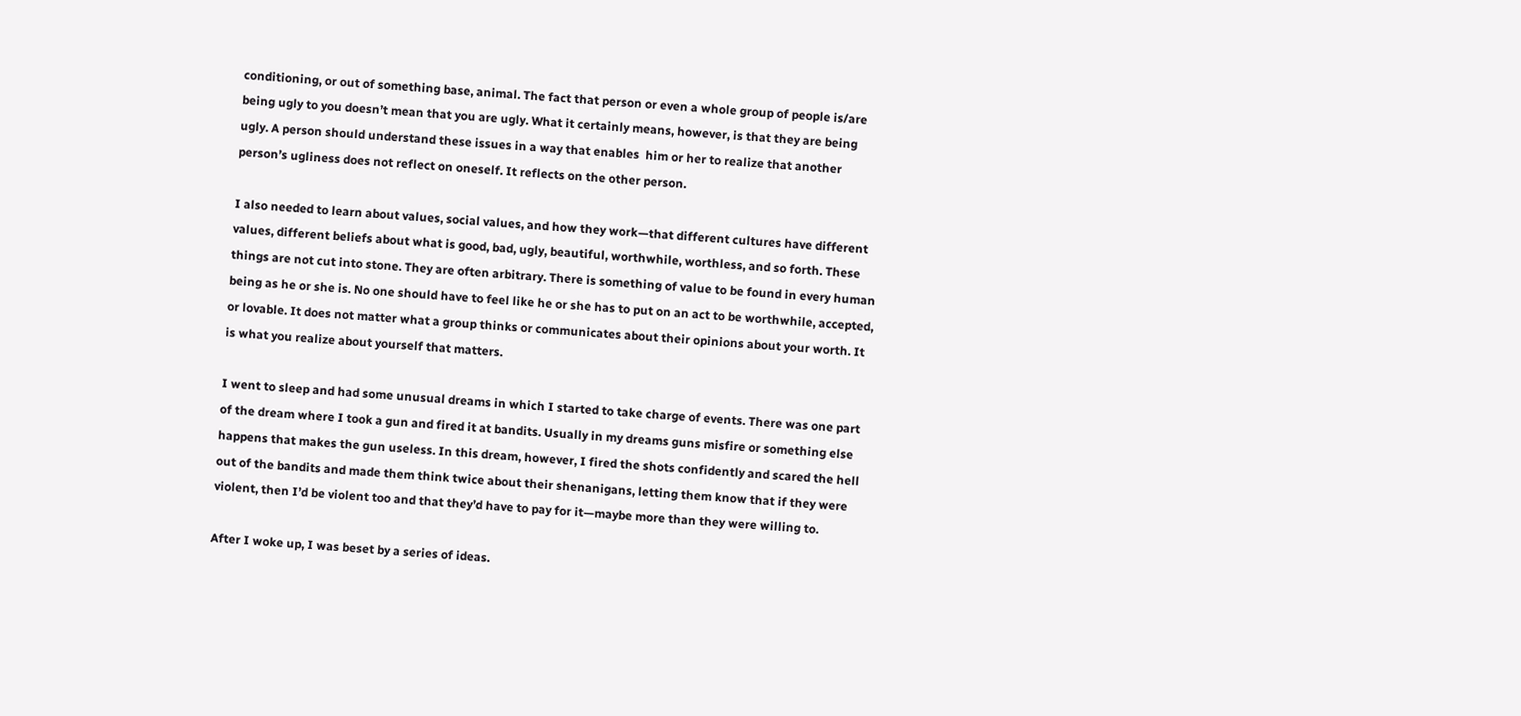conditioning, or out of something base, animal. The fact that person or even a whole group of people is/are being ugly to you doesn’t mean that you are ugly. What it certainly means, however, is that they are being ugly. A person should understand these issues in a way that enables  him or her to realize that another person’s ugliness does not reflect on oneself. It reflects on the other person.

I also needed to learn about values, social values, and how they work—that different cultures have different values, different beliefs about what is good, bad, ugly, beautiful, worthwhile, worthless, and so forth. These things are not cut into stone. They are often arbitrary. There is something of value to be found in every human being as he or she is. No one should have to feel like he or she has to put on an act to be worthwhile, accepted, or lovable. It does not matter what a group thinks or communicates about their opinions about your worth. It is what you realize about yourself that matters.

I went to sleep and had some unusual dreams in which I started to take charge of events. There was one part of the dream where I took a gun and fired it at bandits. Usually in my dreams guns misfire or something else happens that makes the gun useless. In this dream, however, I fired the shots confidently and scared the hell out of the bandits and made them think twice about their shenanigans, letting them know that if they were violent, then I’d be violent too and that they’d have to pay for it—maybe more than they were willing to.

After I woke up, I was beset by a series of ideas.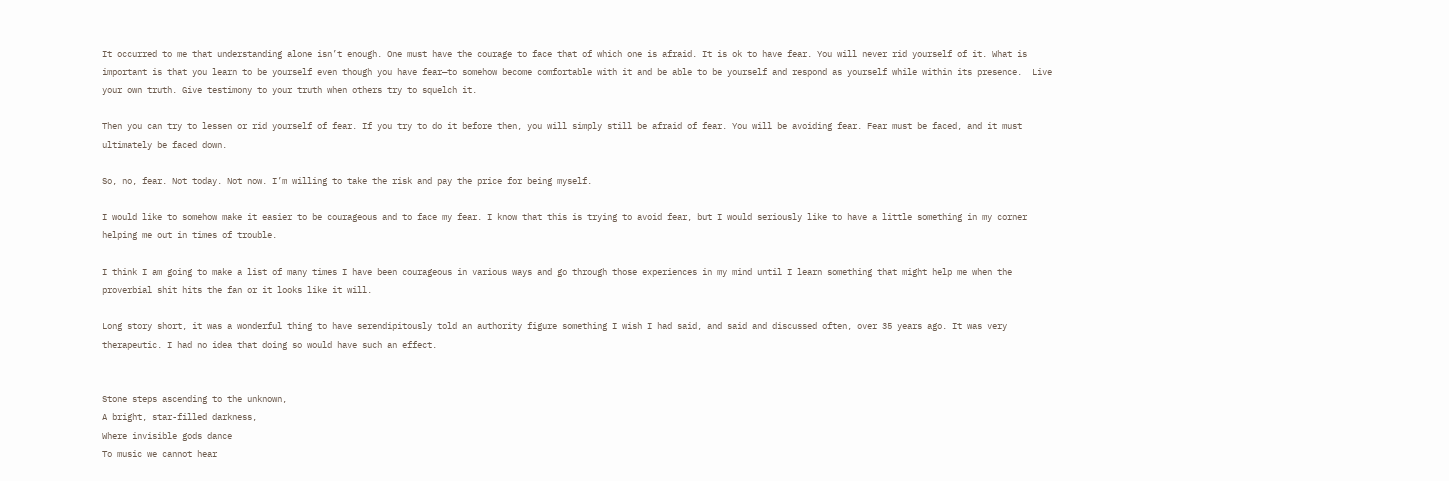It occurred to me that understanding alone isn’t enough. One must have the courage to face that of which one is afraid. It is ok to have fear. You will never rid yourself of it. What is important is that you learn to be yourself even though you have fear—to somehow become comfortable with it and be able to be yourself and respond as yourself while within its presence.  Live your own truth. Give testimony to your truth when others try to squelch it.

Then you can try to lessen or rid yourself of fear. If you try to do it before then, you will simply still be afraid of fear. You will be avoiding fear. Fear must be faced, and it must ultimately be faced down.

So, no, fear. Not today. Not now. I’m willing to take the risk and pay the price for being myself.

I would like to somehow make it easier to be courageous and to face my fear. I know that this is trying to avoid fear, but I would seriously like to have a little something in my corner helping me out in times of trouble.

I think I am going to make a list of many times I have been courageous in various ways and go through those experiences in my mind until I learn something that might help me when the proverbial shit hits the fan or it looks like it will.

Long story short, it was a wonderful thing to have serendipitously told an authority figure something I wish I had said, and said and discussed often, over 35 years ago. It was very therapeutic. I had no idea that doing so would have such an effect.


Stone steps ascending to the unknown,
A bright, star-filled darkness,
Where invisible gods dance
To music we cannot hear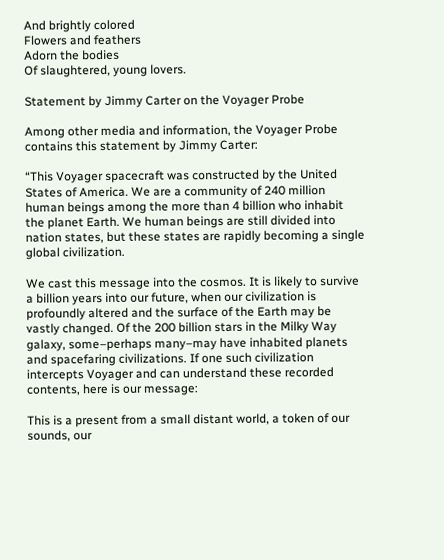And brightly colored
Flowers and feathers
Adorn the bodies
Of slaughtered, young lovers.

Statement by Jimmy Carter on the Voyager Probe

Among other media and information, the Voyager Probe contains this statement by Jimmy Carter:

“This Voyager spacecraft was constructed by the United States of America. We are a community of 240 million human beings among the more than 4 billion who inhabit the planet Earth. We human beings are still divided into nation states, but these states are rapidly becoming a single global civilization.

We cast this message into the cosmos. It is likely to survive a billion years into our future, when our civilization is profoundly altered and the surface of the Earth may be vastly changed. Of the 200 billion stars in the Milky Way galaxy, some–perhaps many–may have inhabited planets and spacefaring civilizations. If one such civilization intercepts Voyager and can understand these recorded contents, here is our message:

This is a present from a small distant world, a token of our sounds, our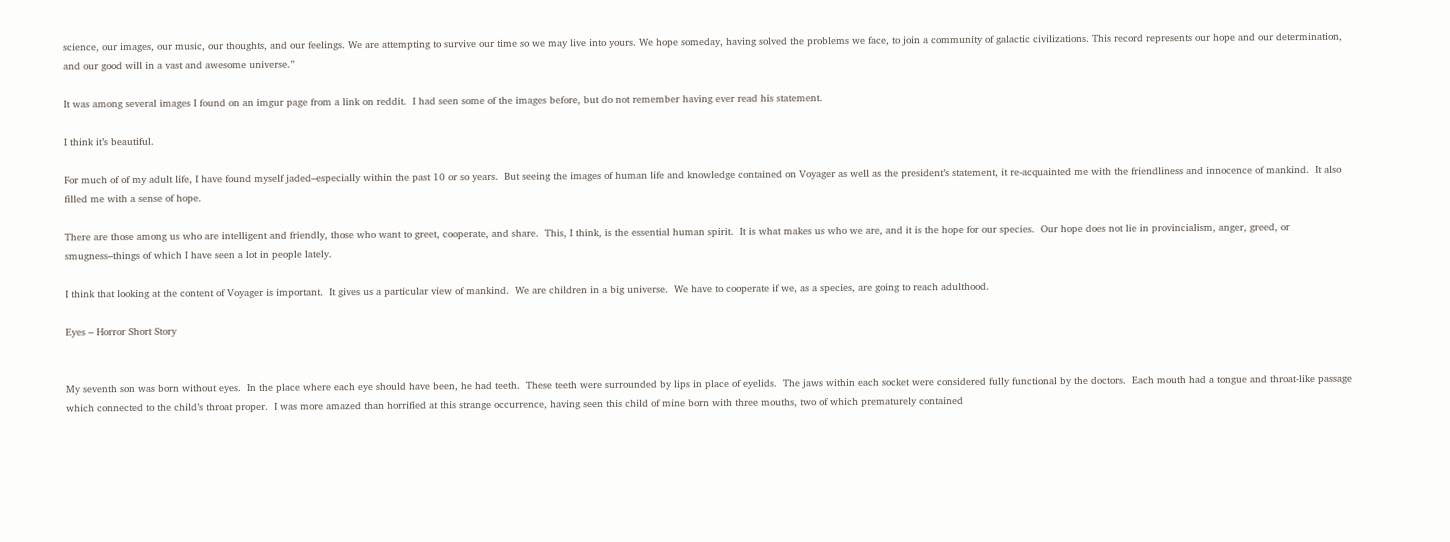science, our images, our music, our thoughts, and our feelings. We are attempting to survive our time so we may live into yours. We hope someday, having solved the problems we face, to join a community of galactic civilizations. This record represents our hope and our determination, and our good will in a vast and awesome universe.”

It was among several images I found on an imgur page from a link on reddit.  I had seen some of the images before, but do not remember having ever read his statement.

I think it’s beautiful.

For much of of my adult life, I have found myself jaded–especially within the past 10 or so years.  But seeing the images of human life and knowledge contained on Voyager as well as the president’s statement, it re-acquainted me with the friendliness and innocence of mankind.  It also filled me with a sense of hope.

There are those among us who are intelligent and friendly, those who want to greet, cooperate, and share.  This, I think, is the essential human spirit.  It is what makes us who we are, and it is the hope for our species.  Our hope does not lie in provincialism, anger, greed, or smugness–things of which I have seen a lot in people lately.

I think that looking at the content of Voyager is important.  It gives us a particular view of mankind.  We are children in a big universe.  We have to cooperate if we, as a species, are going to reach adulthood.

Eyes – Horror Short Story


My seventh son was born without eyes.  In the place where each eye should have been, he had teeth.  These teeth were surrounded by lips in place of eyelids.  The jaws within each socket were considered fully functional by the doctors.  Each mouth had a tongue and throat-like passage which connected to the child’s throat proper.  I was more amazed than horrified at this strange occurrence, having seen this child of mine born with three mouths, two of which prematurely contained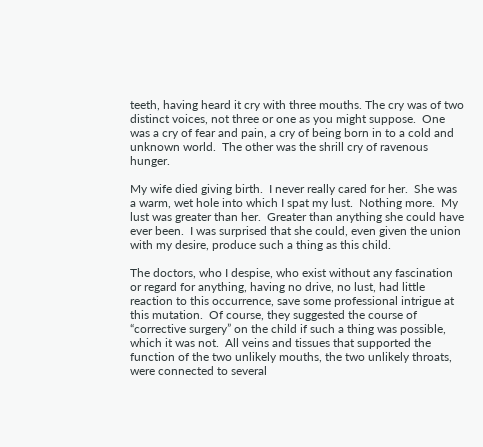teeth, having heard it cry with three mouths. The cry was of two distinct voices, not three or one as you might suppose.  One was a cry of fear and pain, a cry of being born in to a cold and unknown world.  The other was the shrill cry of ravenous hunger.

My wife died giving birth.  I never really cared for her.  She was a warm, wet hole into which I spat my lust.  Nothing more.  My lust was greater than her.  Greater than anything she could have ever been.  I was surprised that she could, even given the union with my desire, produce such a thing as this child.

The doctors, who I despise, who exist without any fascination or regard for anything, having no drive, no lust, had little reaction to this occurrence, save some professional intrigue at this mutation.  Of course, they suggested the course of “corrective surgery” on the child if such a thing was possible, which it was not.  All veins and tissues that supported the function of the two unlikely mouths, the two unlikely throats, were connected to several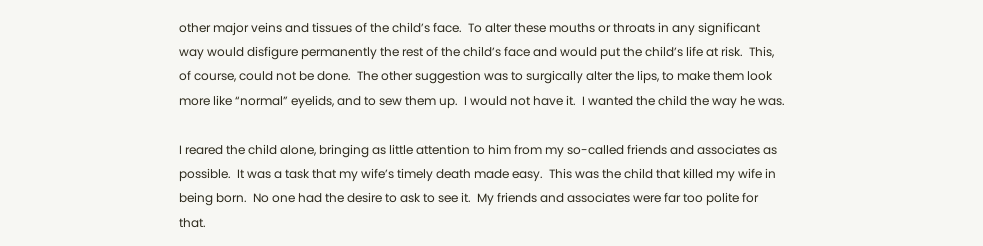other major veins and tissues of the child’s face.  To alter these mouths or throats in any significant way would disfigure permanently the rest of the child’s face and would put the child’s life at risk.  This, of course, could not be done.  The other suggestion was to surgically alter the lips, to make them look more like “normal” eyelids, and to sew them up.  I would not have it.  I wanted the child the way he was.

I reared the child alone, bringing as little attention to him from my so-called friends and associates as possible.  It was a task that my wife’s timely death made easy.  This was the child that killed my wife in being born.  No one had the desire to ask to see it.  My friends and associates were far too polite for that.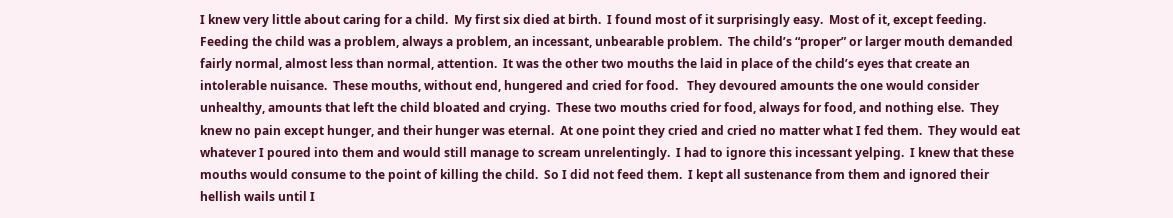I knew very little about caring for a child.  My first six died at birth.  I found most of it surprisingly easy.  Most of it, except feeding.  Feeding the child was a problem, always a problem, an incessant, unbearable problem.  The child’s “proper” or larger mouth demanded fairly normal, almost less than normal, attention.  It was the other two mouths the laid in place of the child’s eyes that create an intolerable nuisance.  These mouths, without end, hungered and cried for food.   They devoured amounts the one would consider unhealthy, amounts that left the child bloated and crying.  These two mouths cried for food, always for food, and nothing else.  They knew no pain except hunger, and their hunger was eternal.  At one point they cried and cried no matter what I fed them.  They would eat whatever I poured into them and would still manage to scream unrelentingly.  I had to ignore this incessant yelping.  I knew that these mouths would consume to the point of killing the child.  So I did not feed them.  I kept all sustenance from them and ignored their hellish wails until I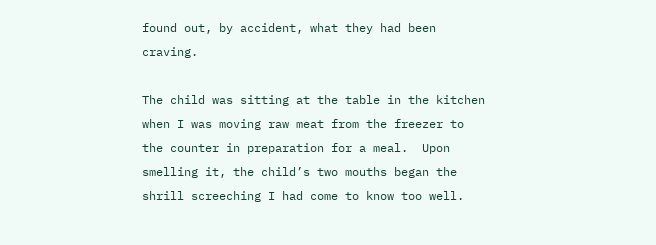found out, by accident, what they had been craving.

The child was sitting at the table in the kitchen when I was moving raw meat from the freezer to the counter in preparation for a meal.  Upon smelling it, the child’s two mouths began the shrill screeching I had come to know too well.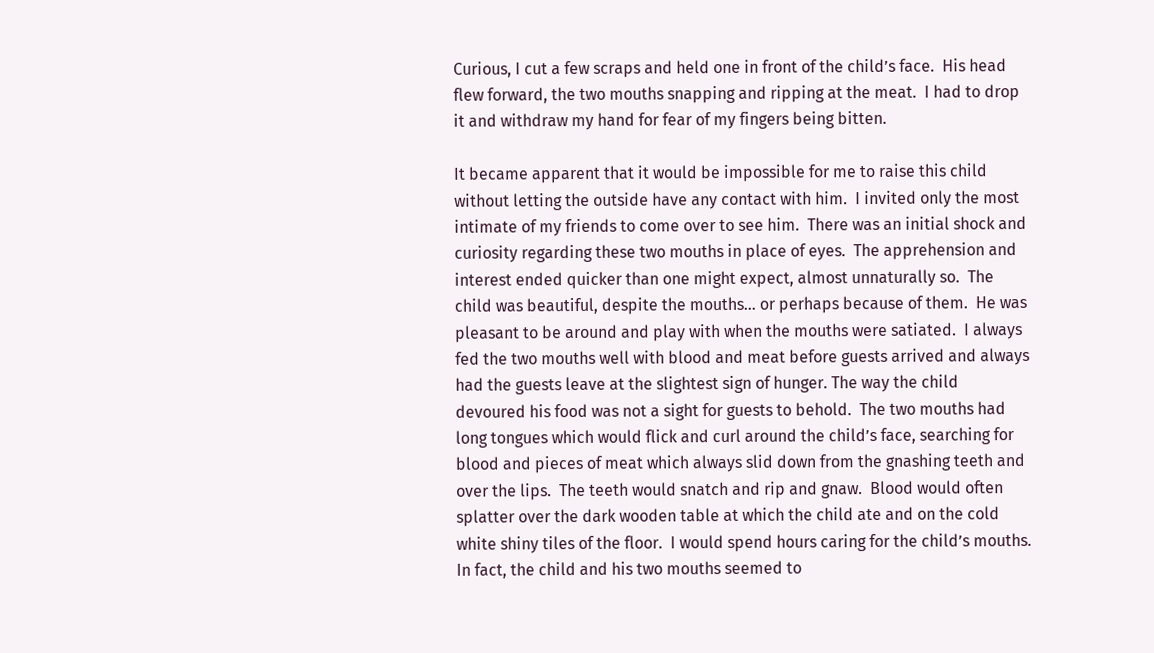Curious, I cut a few scraps and held one in front of the child’s face.  His head flew forward, the two mouths snapping and ripping at the meat.  I had to drop it and withdraw my hand for fear of my fingers being bitten.

It became apparent that it would be impossible for me to raise this child without letting the outside have any contact with him.  I invited only the most intimate of my friends to come over to see him.  There was an initial shock and curiosity regarding these two mouths in place of eyes.  The apprehension and interest ended quicker than one might expect, almost unnaturally so.  The child was beautiful, despite the mouths… or perhaps because of them.  He was pleasant to be around and play with when the mouths were satiated.  I always fed the two mouths well with blood and meat before guests arrived and always had the guests leave at the slightest sign of hunger. The way the child devoured his food was not a sight for guests to behold.  The two mouths had long tongues which would flick and curl around the child’s face, searching for blood and pieces of meat which always slid down from the gnashing teeth and over the lips.  The teeth would snatch and rip and gnaw.  Blood would often splatter over the dark wooden table at which the child ate and on the cold white shiny tiles of the floor.  I would spend hours caring for the child’s mouths.  In fact, the child and his two mouths seemed to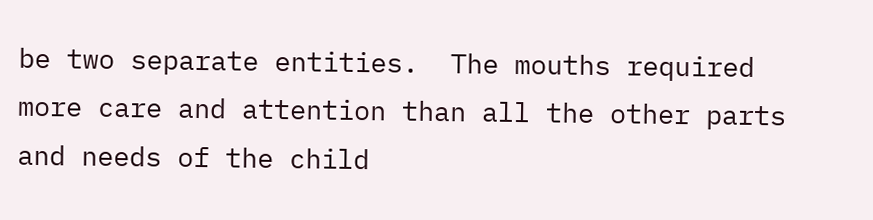be two separate entities.  The mouths required more care and attention than all the other parts and needs of the child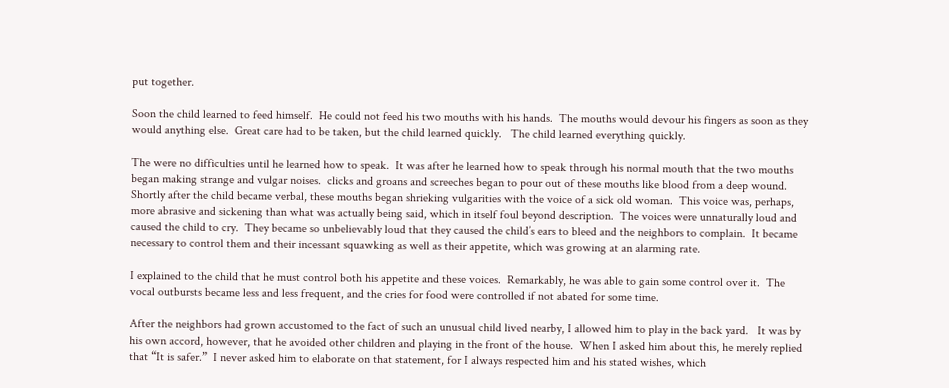put together.

Soon the child learned to feed himself.  He could not feed his two mouths with his hands.  The mouths would devour his fingers as soon as they would anything else.  Great care had to be taken, but the child learned quickly.   The child learned everything quickly.

The were no difficulties until he learned how to speak.  It was after he learned how to speak through his normal mouth that the two mouths began making strange and vulgar noises.  clicks and groans and screeches began to pour out of these mouths like blood from a deep wound.  Shortly after the child became verbal, these mouths began shrieking vulgarities with the voice of a sick old woman.  This voice was, perhaps, more abrasive and sickening than what was actually being said, which in itself foul beyond description.  The voices were unnaturally loud and caused the child to cry.  They became so unbelievably loud that they caused the child’s ears to bleed and the neighbors to complain.  It became necessary to control them and their incessant squawking as well as their appetite, which was growing at an alarming rate.

I explained to the child that he must control both his appetite and these voices.  Remarkably, he was able to gain some control over it.  The vocal outbursts became less and less frequent, and the cries for food were controlled if not abated for some time.

After the neighbors had grown accustomed to the fact of such an unusual child lived nearby, I allowed him to play in the back yard.   It was by his own accord, however, that he avoided other children and playing in the front of the house.  When I asked him about this, he merely replied that “It is safer.”  I never asked him to elaborate on that statement, for I always respected him and his stated wishes, which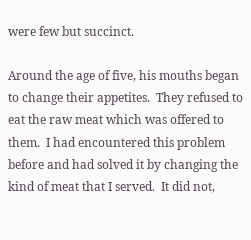were few but succinct.

Around the age of five, his mouths began to change their appetites.  They refused to eat the raw meat which was offered to them.  I had encountered this problem before and had solved it by changing the kind of meat that I served.  It did not,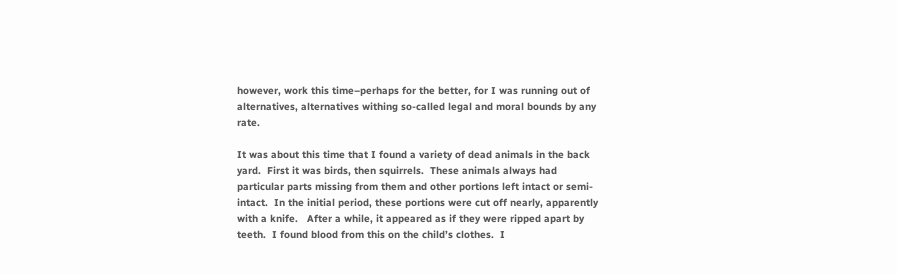however, work this time–perhaps for the better, for I was running out of alternatives, alternatives withing so-called legal and moral bounds by any rate.

It was about this time that I found a variety of dead animals in the back yard.  First it was birds, then squirrels.  These animals always had particular parts missing from them and other portions left intact or semi-intact.  In the initial period, these portions were cut off nearly, apparently with a knife.   After a while, it appeared as if they were ripped apart by teeth.  I found blood from this on the child’s clothes.  I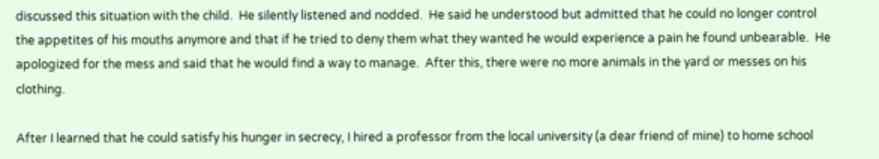discussed this situation with the child.  He silently listened and nodded.  He said he understood but admitted that he could no longer control the appetites of his mouths anymore and that if he tried to deny them what they wanted he would experience a pain he found unbearable.  He apologized for the mess and said that he would find a way to manage.  After this, there were no more animals in the yard or messes on his clothing.

After I learned that he could satisfy his hunger in secrecy, I hired a professor from the local university (a dear friend of mine) to home school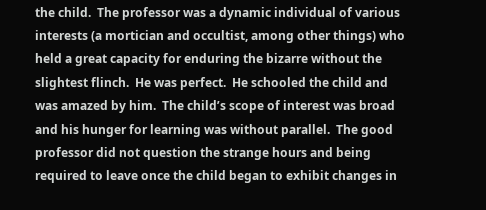the child.  The professor was a dynamic individual of various interests (a mortician and occultist, among other things) who held a great capacity for enduring the bizarre without the slightest flinch.  He was perfect.  He schooled the child and was amazed by him.  The child’s scope of interest was broad and his hunger for learning was without parallel.  The good professor did not question the strange hours and being required to leave once the child began to exhibit changes in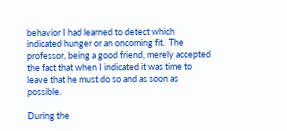behavior I had learned to detect which indicated hunger or an oncoming fit.  The professor, being a good friend, merely accepted the fact that when I indicated it was time to leave that he must do so and as soon as possible.

During the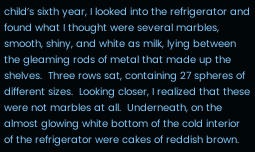child’s sixth year, I looked into the refrigerator and found what I thought were several marbles, smooth, shiny, and white as milk, lying between the gleaming rods of metal that made up the shelves.  Three rows sat, containing 27 spheres of different sizes.  Looking closer, I realized that these were not marbles at all.  Underneath, on the almost glowing white bottom of the cold interior of the refrigerator were cakes of reddish brown.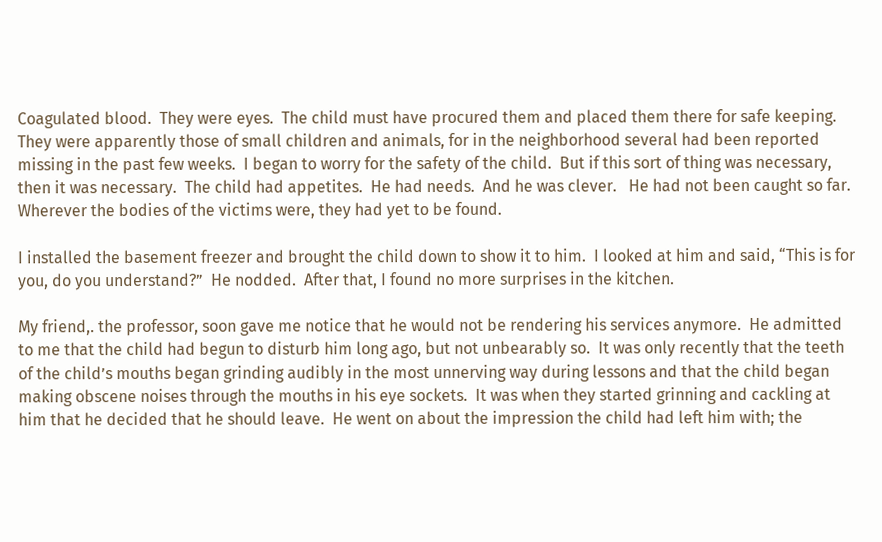Coagulated blood.  They were eyes.  The child must have procured them and placed them there for safe keeping.  They were apparently those of small children and animals, for in the neighborhood several had been reported missing in the past few weeks.  I began to worry for the safety of the child.  But if this sort of thing was necessary, then it was necessary.  The child had appetites.  He had needs.  And he was clever.   He had not been caught so far.  Wherever the bodies of the victims were, they had yet to be found.

I installed the basement freezer and brought the child down to show it to him.  I looked at him and said, “This is for you, do you understand?”  He nodded.  After that, I found no more surprises in the kitchen.

My friend,. the professor, soon gave me notice that he would not be rendering his services anymore.  He admitted to me that the child had begun to disturb him long ago, but not unbearably so.  It was only recently that the teeth of the child’s mouths began grinding audibly in the most unnerving way during lessons and that the child began making obscene noises through the mouths in his eye sockets.  It was when they started grinning and cackling at him that he decided that he should leave.  He went on about the impression the child had left him with; the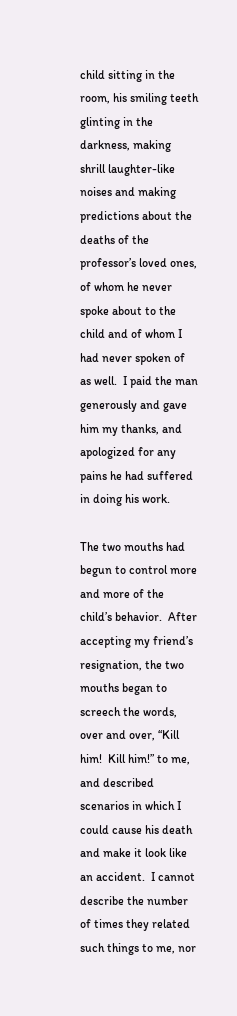child sitting in the room, his smiling teeth glinting in the darkness, making shrill laughter-like noises and making predictions about the deaths of the professor’s loved ones, of whom he never spoke about to the child and of whom I had never spoken of as well.  I paid the man generously and gave him my thanks, and apologized for any pains he had suffered in doing his work.

The two mouths had begun to control more and more of the child’s behavior.  After accepting my friend’s resignation, the two mouths began to screech the words, over and over, “Kill him!  Kill him!” to me, and described scenarios in which I could cause his death and make it look like an accident.  I cannot describe the number of times they related such things to me, nor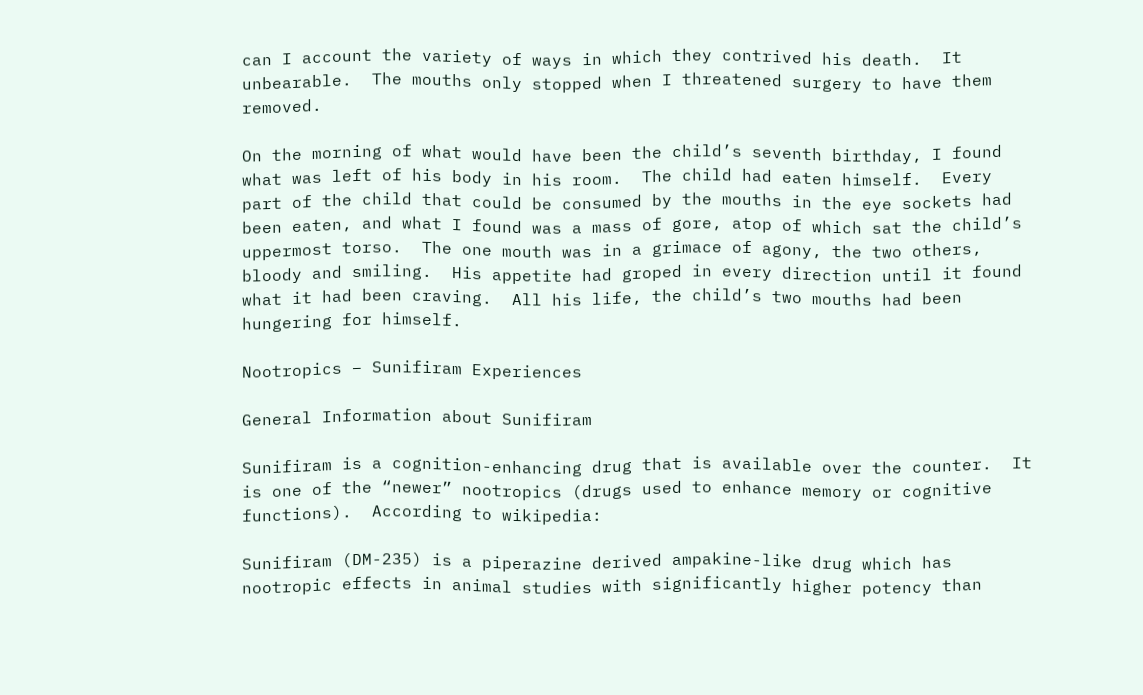can I account the variety of ways in which they contrived his death.  It unbearable.  The mouths only stopped when I threatened surgery to have them removed.

On the morning of what would have been the child’s seventh birthday, I found what was left of his body in his room.  The child had eaten himself.  Every part of the child that could be consumed by the mouths in the eye sockets had been eaten, and what I found was a mass of gore, atop of which sat the child’s uppermost torso.  The one mouth was in a grimace of agony, the two others, bloody and smiling.  His appetite had groped in every direction until it found what it had been craving.  All his life, the child’s two mouths had been hungering for himself.

Nootropics – Sunifiram Experiences

General Information about Sunifiram

Sunifiram is a cognition-enhancing drug that is available over the counter.  It is one of the “newer” nootropics (drugs used to enhance memory or cognitive functions).  According to wikipedia:

Sunifiram (DM-235) is a piperazine derived ampakine-like drug which has nootropic effects in animal studies with significantly higher potency than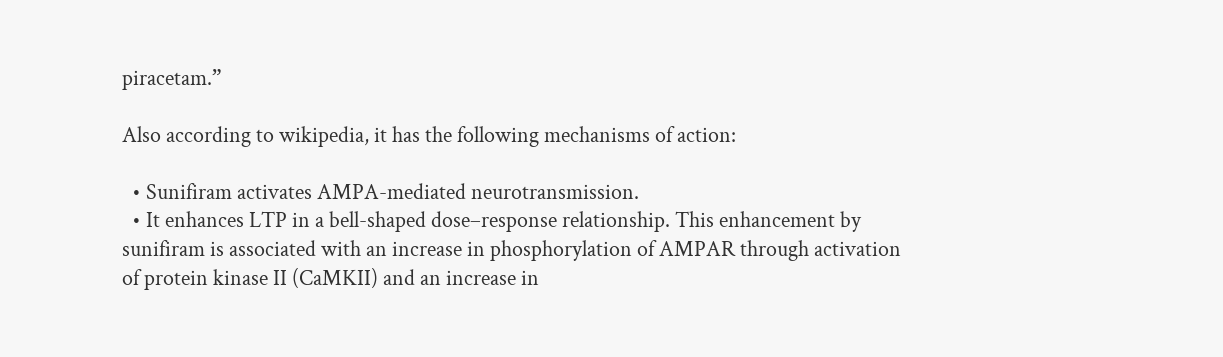piracetam.”

Also according to wikipedia, it has the following mechanisms of action:

  • Sunifiram activates AMPA-mediated neurotransmission.
  • It enhances LTP in a bell-shaped dose–response relationship. This enhancement by sunifiram is associated with an increase in phosphorylation of AMPAR through activation of protein kinase II (CaMKII) and an increase in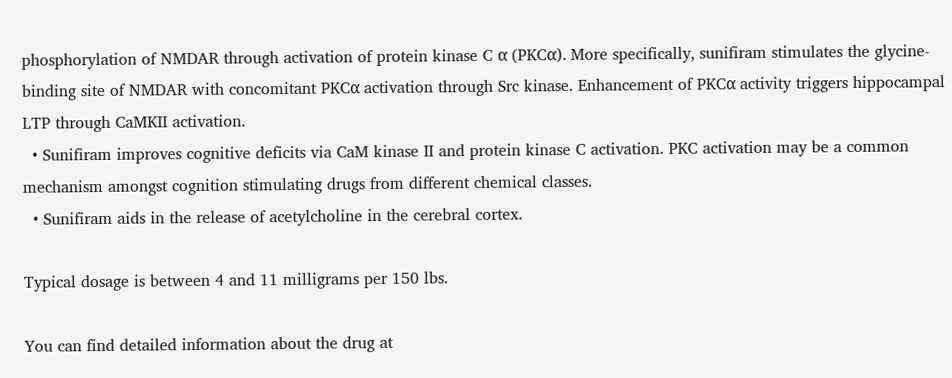phosphorylation of NMDAR through activation of protein kinase C α (PKCα). More specifically, sunifiram stimulates the glycine-binding site of NMDAR with concomitant PKCα activation through Src kinase. Enhancement of PKCα activity triggers hippocampal LTP through CaMKII activation.
  • Sunifiram improves cognitive deficits via CaM kinase II and protein kinase C activation. PKC activation may be a common mechanism amongst cognition stimulating drugs from different chemical classes.
  • Sunifiram aids in the release of acetylcholine in the cerebral cortex.

Typical dosage is between 4 and 11 milligrams per 150 lbs.

You can find detailed information about the drug at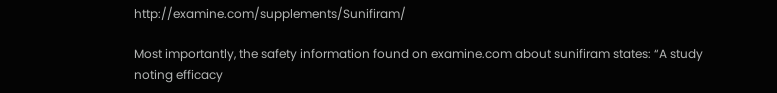http://examine.com/supplements/Sunifiram/

Most importantly, the safety information found on examine.com about sunifiram states: “A study noting efficacy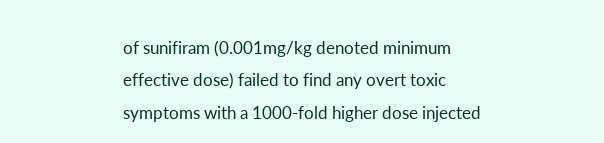of sunifiram (0.001mg/kg denoted minimum effective dose) failed to find any overt toxic symptoms with a 1000-fold higher dose injected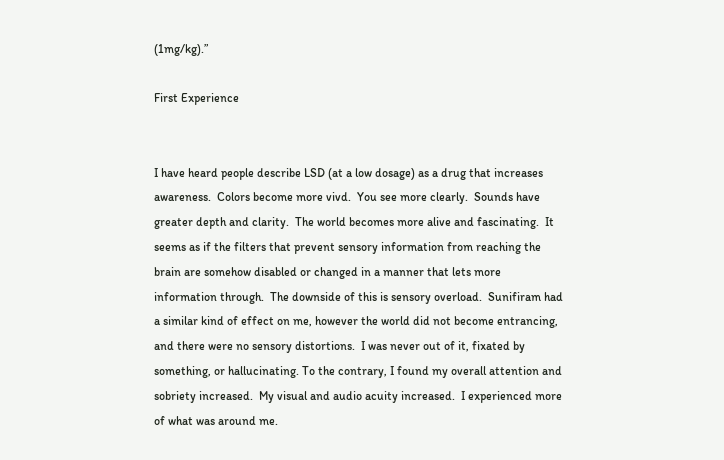(1mg/kg).”

First Experience


I have heard people describe LSD (at a low dosage) as a drug that increases awareness.  Colors become more vivd.  You see more clearly.  Sounds have greater depth and clarity.  The world becomes more alive and fascinating.  It seems as if the filters that prevent sensory information from reaching the brain are somehow disabled or changed in a manner that lets more information through.  The downside of this is sensory overload.  Sunifiram had a similar kind of effect on me, however the world did not become entrancing, and there were no sensory distortions.  I was never out of it, fixated by something, or hallucinating. To the contrary, I found my overall attention and sobriety increased.  My visual and audio acuity increased.  I experienced more of what was around me.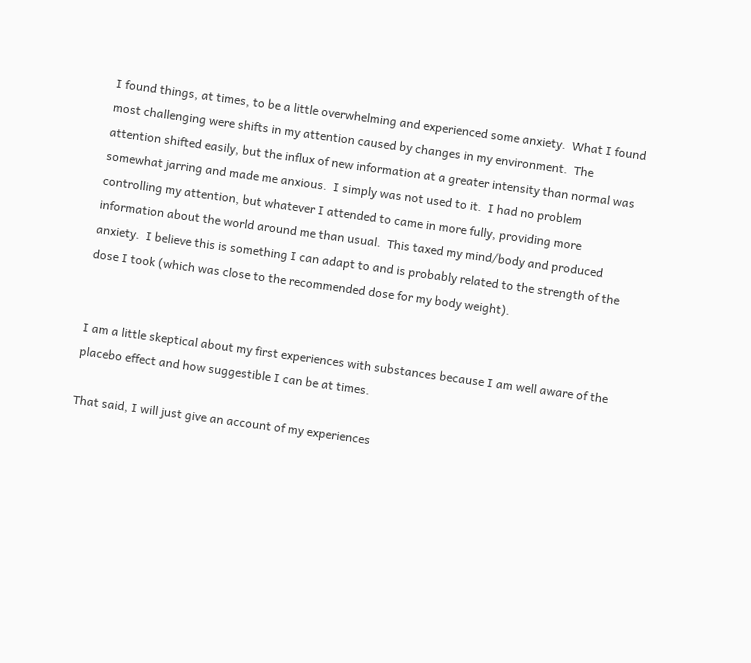I found things, at times, to be a little overwhelming and experienced some anxiety.  What I found most challenging were shifts in my attention caused by changes in my environment.  The attention shifted easily, but the influx of new information at a greater intensity than normal was somewhat jarring and made me anxious.  I simply was not used to it.  I had no problem controlling my attention, but whatever I attended to came in more fully, providing more information about the world around me than usual.  This taxed my mind/body and produced anxiety.  I believe this is something I can adapt to and is probably related to the strength of the dose I took (which was close to the recommended dose for my body weight).


I am a little skeptical about my first experiences with substances because I am well aware of the placebo effect and how suggestible I can be at times.

That said, I will just give an account of my experiences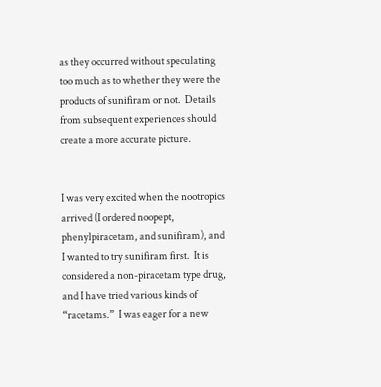as they occurred without speculating too much as to whether they were the products of sunifiram or not.  Details from subsequent experiences should create a more accurate picture.


I was very excited when the nootropics arrived (I ordered noopept, phenylpiracetam, and sunifiram), and I wanted to try sunifiram first.  It is considered a non-piracetam type drug, and I have tried various kinds of “racetams.”  I was eager for a new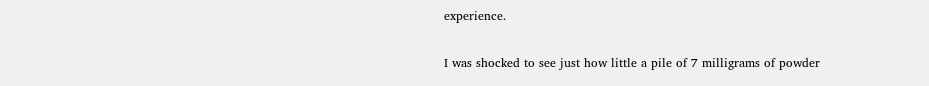experience.

I was shocked to see just how little a pile of 7 milligrams of powder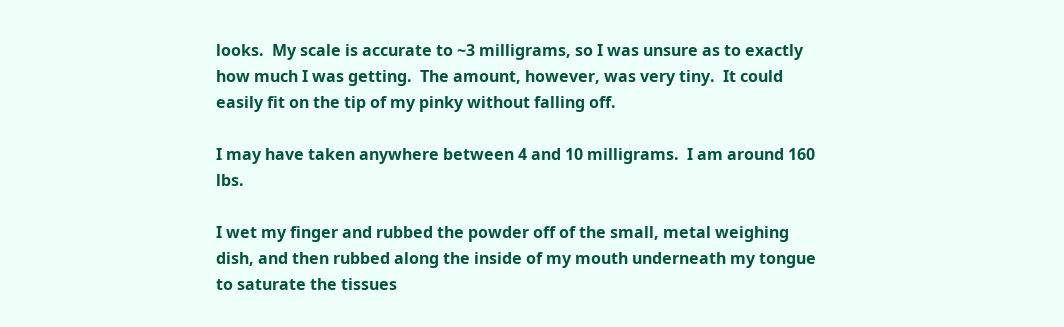looks.  My scale is accurate to ~3 milligrams, so I was unsure as to exactly how much I was getting.  The amount, however, was very tiny.  It could easily fit on the tip of my pinky without falling off.

I may have taken anywhere between 4 and 10 milligrams.  I am around 160 lbs.

I wet my finger and rubbed the powder off of the small, metal weighing dish, and then rubbed along the inside of my mouth underneath my tongue to saturate the tissues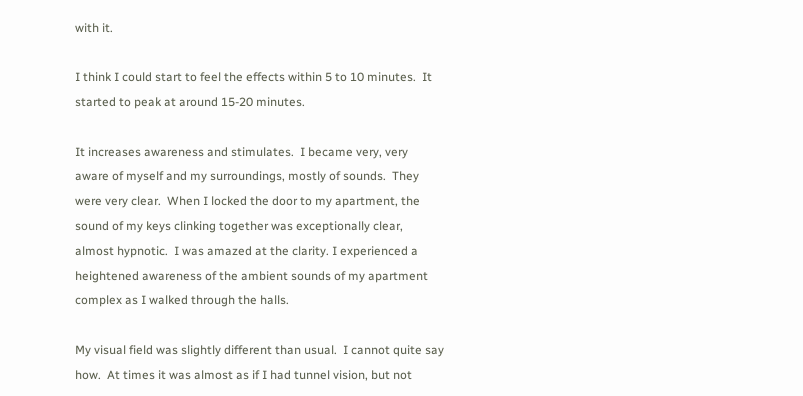with it.

I think I could start to feel the effects within 5 to 10 minutes.  It started to peak at around 15-20 minutes.

It increases awareness and stimulates.  I became very, very aware of myself and my surroundings, mostly of sounds.  They were very clear.  When I locked the door to my apartment, the sound of my keys clinking together was exceptionally clear, almost hypnotic.  I was amazed at the clarity. I experienced a heightened awareness of the ambient sounds of my apartment complex as I walked through the halls.

My visual field was slightly different than usual.  I cannot quite say how.  At times it was almost as if I had tunnel vision, but not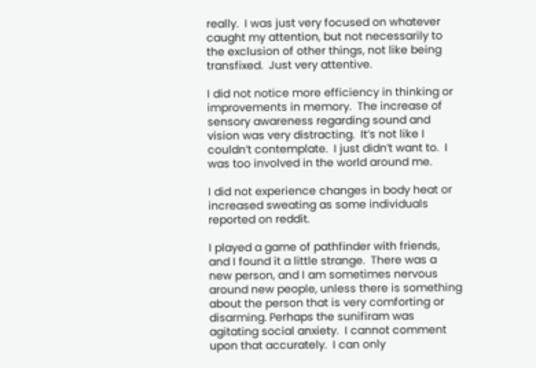really.  I was just very focused on whatever caught my attention, but not necessarily to the exclusion of other things, not like being transfixed.  Just very attentive.

I did not notice more efficiency in thinking or improvements in memory.  The increase of sensory awareness regarding sound and vision was very distracting.  It’s not like I couldn’t contemplate.  I just didn’t want to.  I was too involved in the world around me.

I did not experience changes in body heat or increased sweating as some individuals reported on reddit.

I played a game of pathfinder with friends, and I found it a little strange.  There was a new person, and I am sometimes nervous around new people, unless there is something about the person that is very comforting or disarming. Perhaps the sunifiram was agitating social anxiety.  I cannot comment upon that accurately.  I can only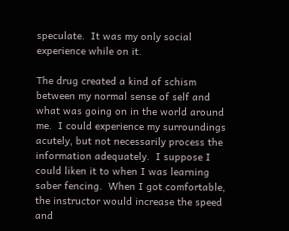speculate.  It was my only social experience while on it.

The drug created a kind of schism between my normal sense of self and what was going on in the world around me.  I could experience my surroundings acutely, but not necessarily process the information adequately.  I suppose I could liken it to when I was learning saber fencing.  When I got comfortable, the instructor would increase the speed and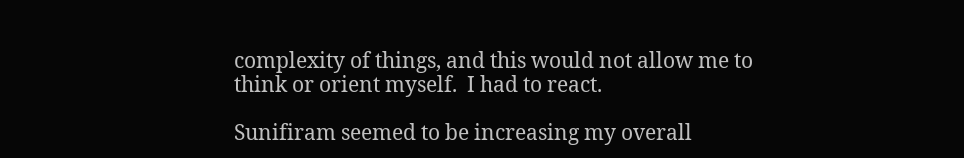complexity of things, and this would not allow me to think or orient myself.  I had to react.

Sunifiram seemed to be increasing my overall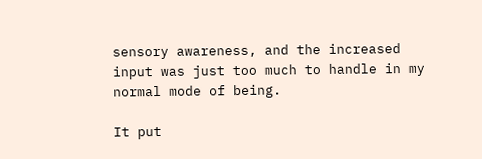sensory awareness, and the increased input was just too much to handle in my normal mode of being.

It put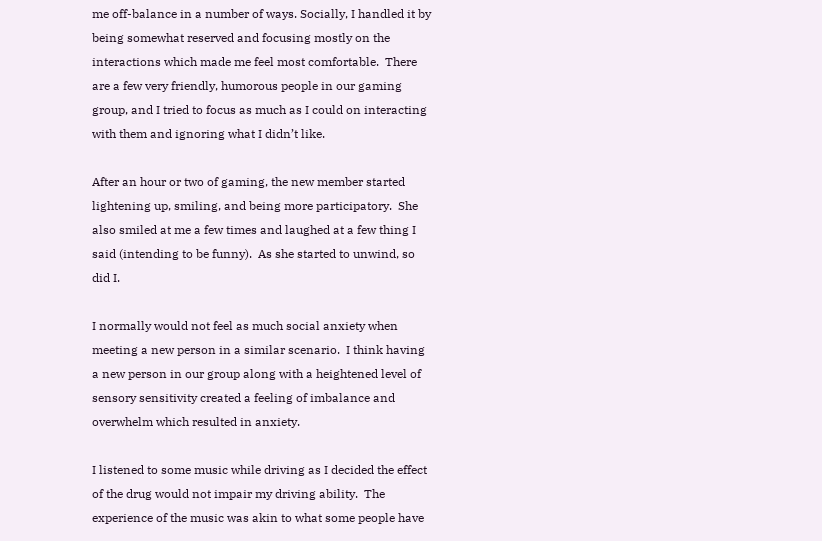me off-balance in a number of ways. Socially, I handled it by being somewhat reserved and focusing mostly on the interactions which made me feel most comfortable.  There are a few very friendly, humorous people in our gaming group, and I tried to focus as much as I could on interacting with them and ignoring what I didn’t like.

After an hour or two of gaming, the new member started lightening up, smiling, and being more participatory.  She also smiled at me a few times and laughed at a few thing I said (intending to be funny).  As she started to unwind, so did I.

I normally would not feel as much social anxiety when meeting a new person in a similar scenario.  I think having a new person in our group along with a heightened level of sensory sensitivity created a feeling of imbalance and overwhelm which resulted in anxiety.

I listened to some music while driving as I decided the effect of the drug would not impair my driving ability.  The experience of the music was akin to what some people have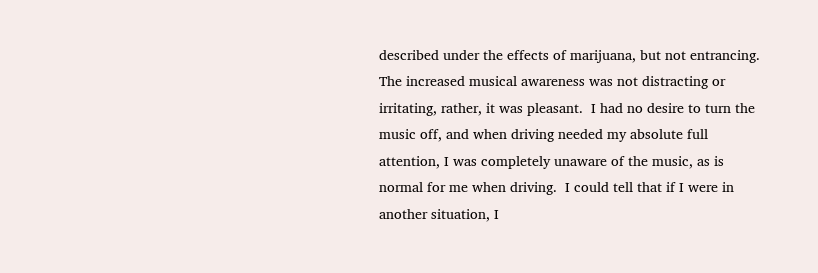described under the effects of marijuana, but not entrancing.  The increased musical awareness was not distracting or irritating, rather, it was pleasant.  I had no desire to turn the music off, and when driving needed my absolute full attention, I was completely unaware of the music, as is normal for me when driving.  I could tell that if I were in another situation, I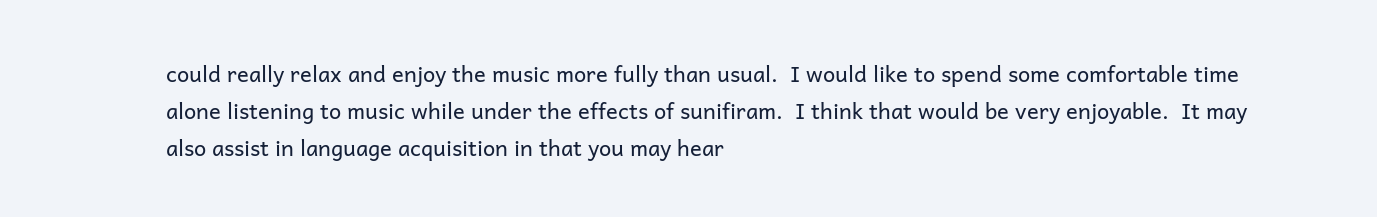could really relax and enjoy the music more fully than usual.  I would like to spend some comfortable time alone listening to music while under the effects of sunifiram.  I think that would be very enjoyable.  It may also assist in language acquisition in that you may hear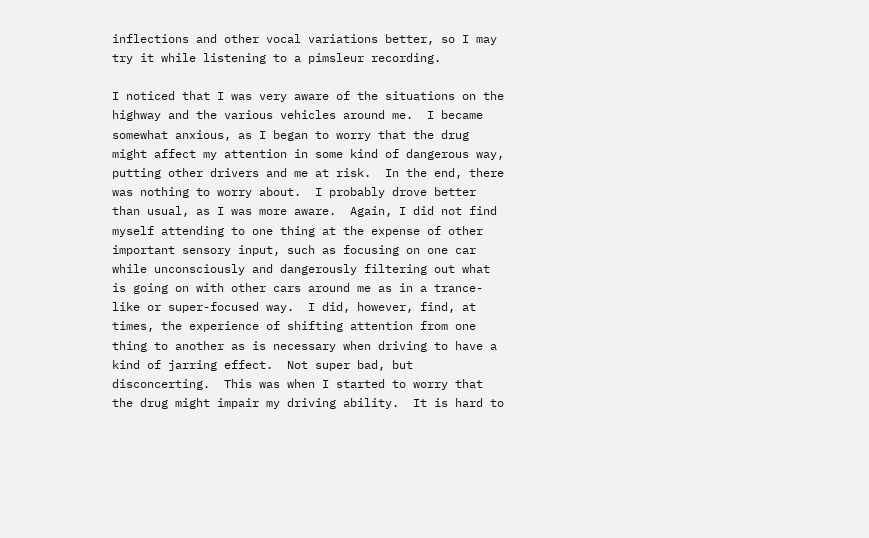inflections and other vocal variations better, so I may try it while listening to a pimsleur recording.

I noticed that I was very aware of the situations on the highway and the various vehicles around me.  I became somewhat anxious, as I began to worry that the drug might affect my attention in some kind of dangerous way, putting other drivers and me at risk.  In the end, there was nothing to worry about.  I probably drove better than usual, as I was more aware.  Again, I did not find myself attending to one thing at the expense of other important sensory input, such as focusing on one car while unconsciously and dangerously filtering out what is going on with other cars around me as in a trance-like or super-focused way.  I did, however, find, at times, the experience of shifting attention from one thing to another as is necessary when driving to have a kind of jarring effect.  Not super bad, but disconcerting.  This was when I started to worry that the drug might impair my driving ability.  It is hard to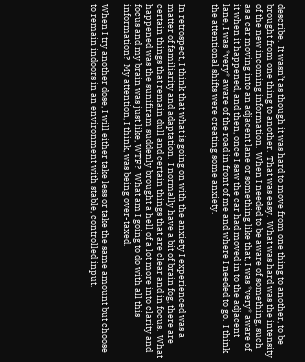describe.  It wasn’t as though it was hard to move from one thing to another, to be brought from one thing to another.  That was easy.  What was hard was the intensity of the new incoming information.  When I needed to be aware of something, such as a car moving into an adjacent lane or something like that, I was *very* aware of it when it happened, and then, once I saw the car had moved in to the adjacent lane, I was *very* aware of the road in front of me and where I needed to go.  I think the attentional shifts were creating some anxiety.


In retrospect, I think that what is going on with the anxiety I experienced was a matter of familiarity and adaptation.  I normally have a bit of brain fog, there are certain things that remain dull and certain things that are clear and in focus.  What happened was the sunifiram suddenly brought a hell of a lot more into clarity and focus and my brain was just like, WTF?  What am I going to do with all this information?  My attention, I think, was being over-taxed.

When I try another dose, I will either take less or take the same amount but choose to remain indoors in an environment with stable, controlled input.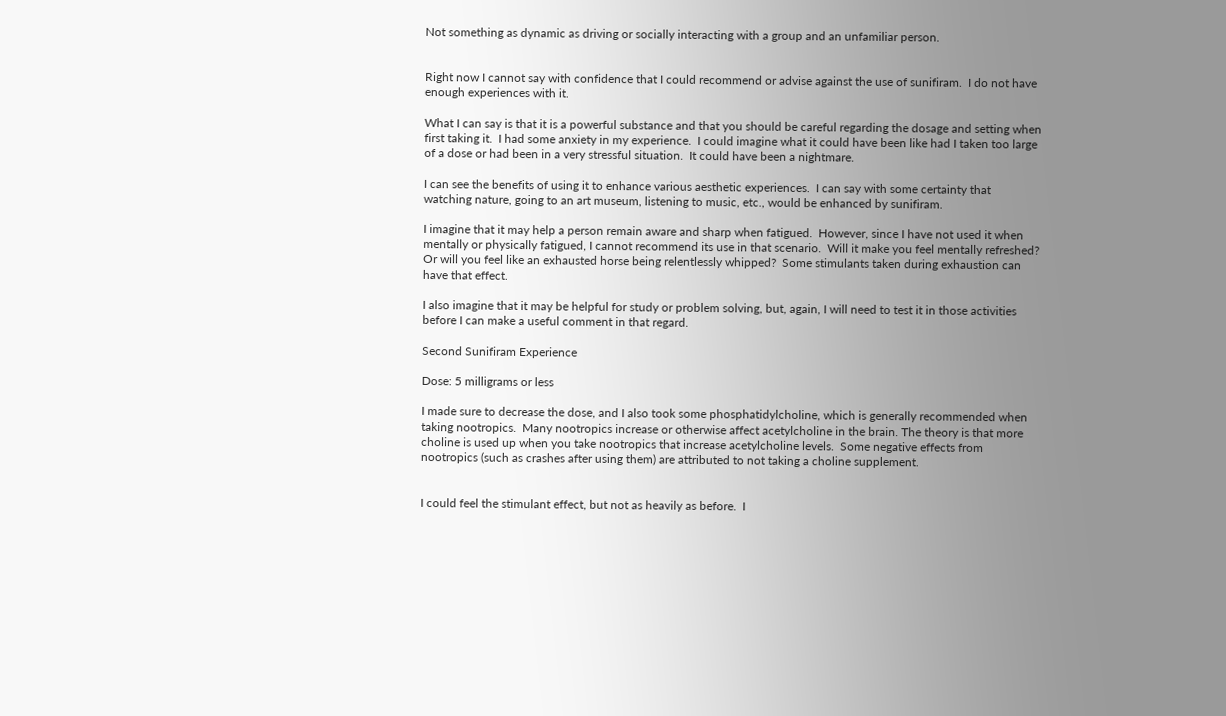Not something as dynamic as driving or socially interacting with a group and an unfamiliar person.


Right now I cannot say with confidence that I could recommend or advise against the use of sunifiram.  I do not have enough experiences with it.

What I can say is that it is a powerful substance and that you should be careful regarding the dosage and setting when first taking it.  I had some anxiety in my experience.  I could imagine what it could have been like had I taken too large of a dose or had been in a very stressful situation.  It could have been a nightmare.

I can see the benefits of using it to enhance various aesthetic experiences.  I can say with some certainty that watching nature, going to an art museum, listening to music, etc., would be enhanced by sunifiram.

I imagine that it may help a person remain aware and sharp when fatigued.  However, since I have not used it when mentally or physically fatigued, I cannot recommend its use in that scenario.  Will it make you feel mentally refreshed?  Or will you feel like an exhausted horse being relentlessly whipped?  Some stimulants taken during exhaustion can have that effect.

I also imagine that it may be helpful for study or problem solving, but, again, I will need to test it in those activities before I can make a useful comment in that regard.

Second Sunifiram Experience

Dose: 5 milligrams or less

I made sure to decrease the dose, and I also took some phosphatidylcholine, which is generally recommended when taking nootropics.  Many nootropics increase or otherwise affect acetylcholine in the brain. The theory is that more choline is used up when you take nootropics that increase acetylcholine levels.  Some negative effects from nootropics (such as crashes after using them) are attributed to not taking a choline supplement.


I could feel the stimulant effect, but not as heavily as before.  I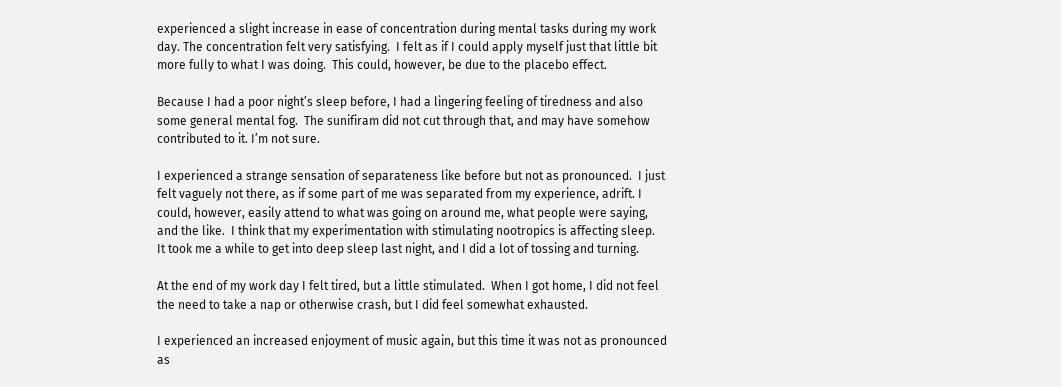experienced a slight increase in ease of concentration during mental tasks during my work day. The concentration felt very satisfying.  I felt as if I could apply myself just that little bit more fully to what I was doing.  This could, however, be due to the placebo effect.

Because I had a poor night’s sleep before, I had a lingering feeling of tiredness and also some general mental fog.  The sunifiram did not cut through that, and may have somehow contributed to it. I’m not sure.

I experienced a strange sensation of separateness like before but not as pronounced.  I just felt vaguely not there, as if some part of me was separated from my experience, adrift. I could, however, easily attend to what was going on around me, what people were saying, and the like.  I think that my experimentation with stimulating nootropics is affecting sleep.  It took me a while to get into deep sleep last night, and I did a lot of tossing and turning.

At the end of my work day I felt tired, but a little stimulated.  When I got home, I did not feel the need to take a nap or otherwise crash, but I did feel somewhat exhausted.

I experienced an increased enjoyment of music again, but this time it was not as pronounced as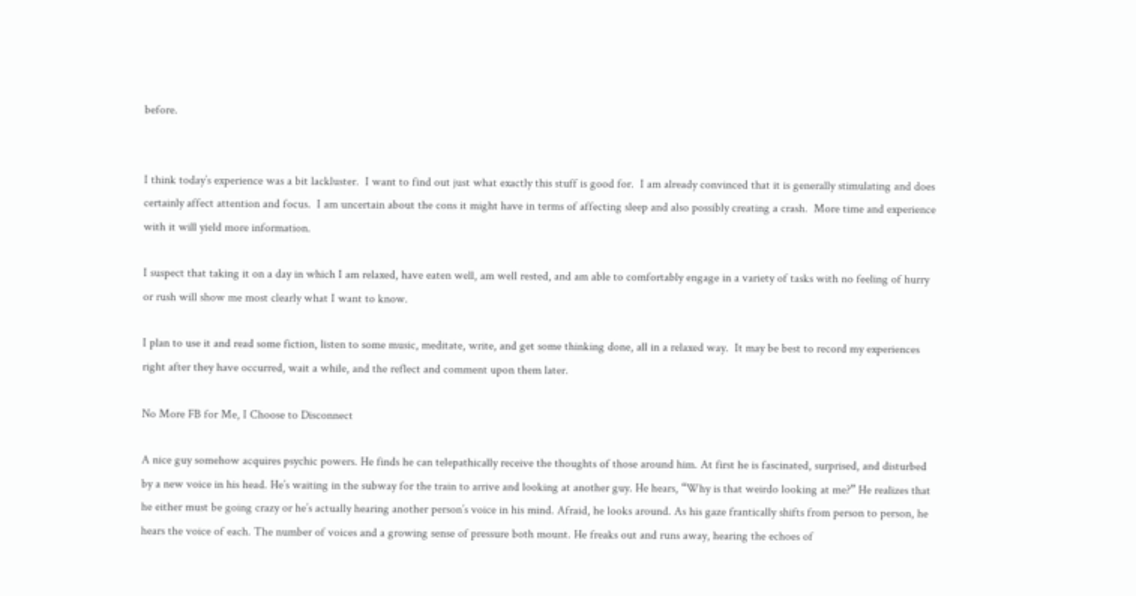before.


I think today’s experience was a bit lackluster.  I want to find out just what exactly this stuff is good for.  I am already convinced that it is generally stimulating and does certainly affect attention and focus.  I am uncertain about the cons it might have in terms of affecting sleep and also possibly creating a crash.  More time and experience with it will yield more information.

I suspect that taking it on a day in which I am relaxed, have eaten well, am well rested, and am able to comfortably engage in a variety of tasks with no feeling of hurry or rush will show me most clearly what I want to know.

I plan to use it and read some fiction, listen to some music, meditate, write, and get some thinking done, all in a relaxed way.  It may be best to record my experiences right after they have occurred, wait a while, and the reflect and comment upon them later.

No More FB for Me, I Choose to Disconnect

A nice guy somehow acquires psychic powers. He finds he can telepathically receive the thoughts of those around him. At first he is fascinated, surprised, and disturbed by a new voice in his head. He’s waiting in the subway for the train to arrive and looking at another guy. He hears, “Why is that weirdo looking at me?” He realizes that he either must be going crazy or he’s actually hearing another person’s voice in his mind. Afraid, he looks around. As his gaze frantically shifts from person to person, he hears the voice of each. The number of voices and a growing sense of pressure both mount. He freaks out and runs away, hearing the echoes of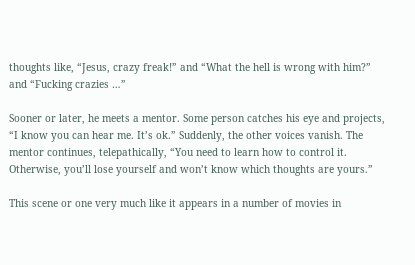thoughts like, “Jesus, crazy freak!” and “What the hell is wrong with him?” and “Fucking crazies …”

Sooner or later, he meets a mentor. Some person catches his eye and projects, “I know you can hear me. It’s ok.” Suddenly, the other voices vanish. The mentor continues, telepathically, “You need to learn how to control it. Otherwise, you’ll lose yourself and won’t know which thoughts are yours.”

This scene or one very much like it appears in a number of movies in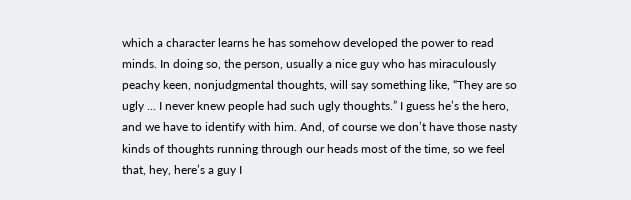which a character learns he has somehow developed the power to read minds. In doing so, the person, usually a nice guy who has miraculously peachy keen, nonjudgmental thoughts, will say something like, “They are so ugly … I never knew people had such ugly thoughts.” I guess he’s the hero, and we have to identify with him. And, of course we don’t have those nasty kinds of thoughts running through our heads most of the time, so we feel that, hey, here’s a guy I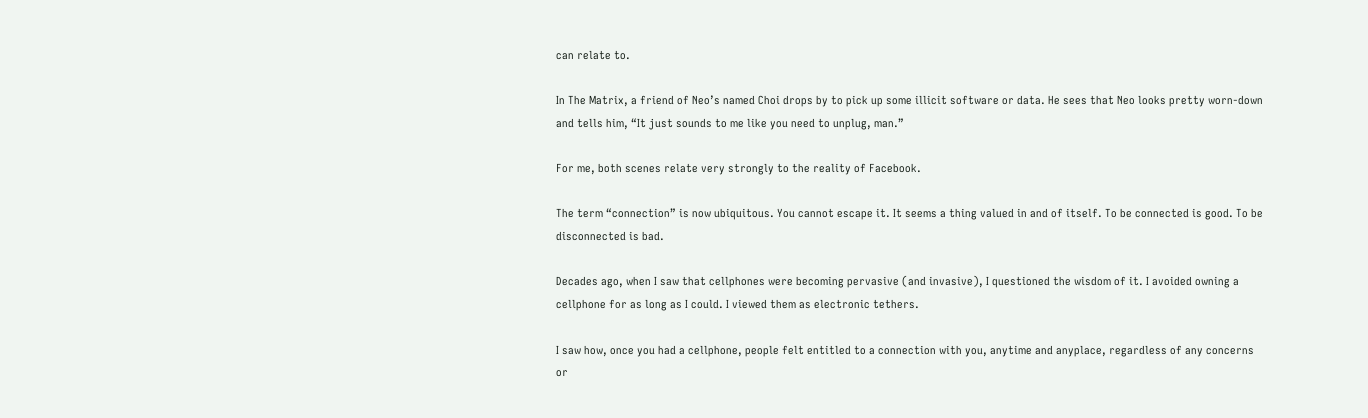can relate to.

In The Matrix, a friend of Neo’s named Choi drops by to pick up some illicit software or data. He sees that Neo looks pretty worn-down and tells him, “It just sounds to me like you need to unplug, man.”

For me, both scenes relate very strongly to the reality of Facebook.

The term “connection” is now ubiquitous. You cannot escape it. It seems a thing valued in and of itself. To be connected is good. To be disconnected is bad.

Decades ago, when I saw that cellphones were becoming pervasive (and invasive), I questioned the wisdom of it. I avoided owning a cellphone for as long as I could. I viewed them as electronic tethers.

I saw how, once you had a cellphone, people felt entitled to a connection with you, anytime and anyplace, regardless of any concerns or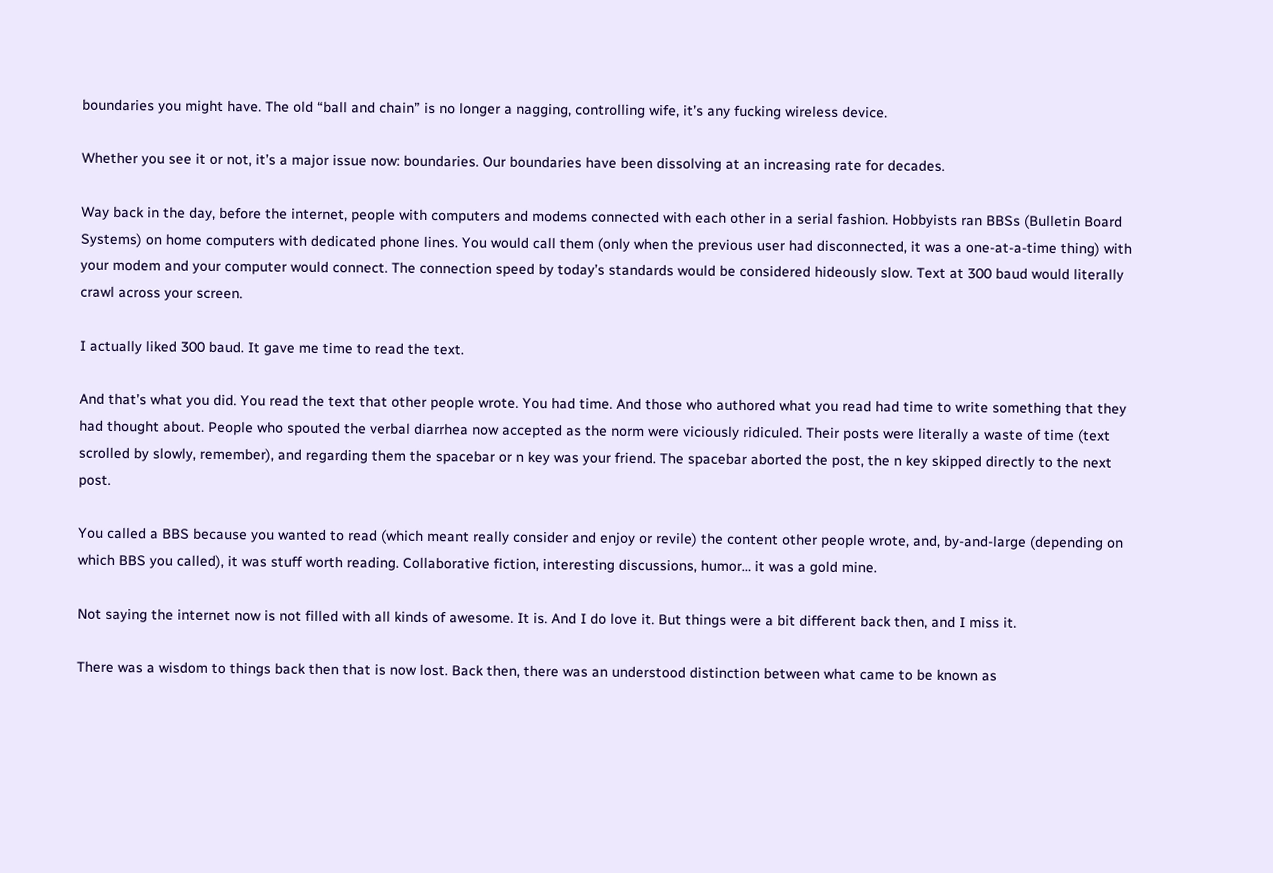boundaries you might have. The old “ball and chain” is no longer a nagging, controlling wife, it’s any fucking wireless device.

Whether you see it or not, it’s a major issue now: boundaries. Our boundaries have been dissolving at an increasing rate for decades.

Way back in the day, before the internet, people with computers and modems connected with each other in a serial fashion. Hobbyists ran BBSs (Bulletin Board Systems) on home computers with dedicated phone lines. You would call them (only when the previous user had disconnected, it was a one-at-a-time thing) with your modem and your computer would connect. The connection speed by today’s standards would be considered hideously slow. Text at 300 baud would literally crawl across your screen.

I actually liked 300 baud. It gave me time to read the text.

And that’s what you did. You read the text that other people wrote. You had time. And those who authored what you read had time to write something that they had thought about. People who spouted the verbal diarrhea now accepted as the norm were viciously ridiculed. Their posts were literally a waste of time (text scrolled by slowly, remember), and regarding them the spacebar or n key was your friend. The spacebar aborted the post, the n key skipped directly to the next post.

You called a BBS because you wanted to read (which meant really consider and enjoy or revile) the content other people wrote, and, by-and-large (depending on which BBS you called), it was stuff worth reading. Collaborative fiction, interesting discussions, humor… it was a gold mine.

Not saying the internet now is not filled with all kinds of awesome. It is. And I do love it. But things were a bit different back then, and I miss it.

There was a wisdom to things back then that is now lost. Back then, there was an understood distinction between what came to be known as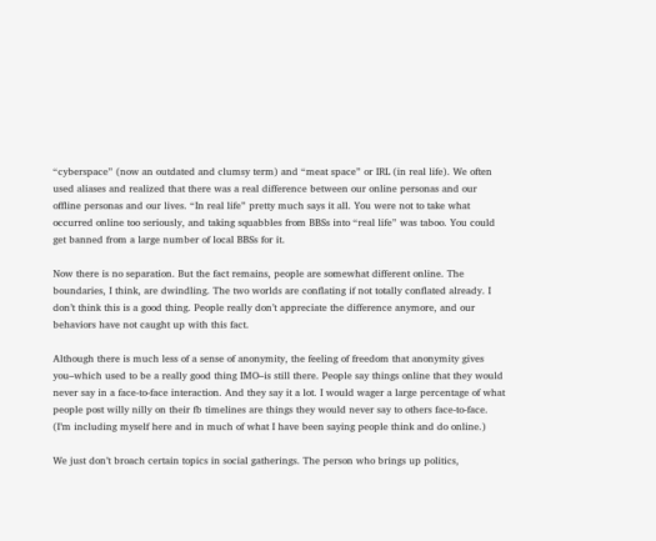“cyberspace” (now an outdated and clumsy term) and “meat space” or IRL (in real life). We often used aliases and realized that there was a real difference between our online personas and our offline personas and our lives. “In real life” pretty much says it all. You were not to take what occurred online too seriously, and taking squabbles from BBSs into “real life” was taboo. You could get banned from a large number of local BBSs for it.

Now there is no separation. But the fact remains, people are somewhat different online. The boundaries, I think, are dwindling. The two worlds are conflating if not totally conflated already. I don’t think this is a good thing. People really don’t appreciate the difference anymore, and our behaviors have not caught up with this fact.

Although there is much less of a sense of anonymity, the feeling of freedom that anonymity gives you–which used to be a really good thing IMO–is still there. People say things online that they would never say in a face-to-face interaction. And they say it a lot. I would wager a large percentage of what people post willy nilly on their fb timelines are things they would never say to others face-to-face. (I’m including myself here and in much of what I have been saying people think and do online.)

We just don’t broach certain topics in social gatherings. The person who brings up politics,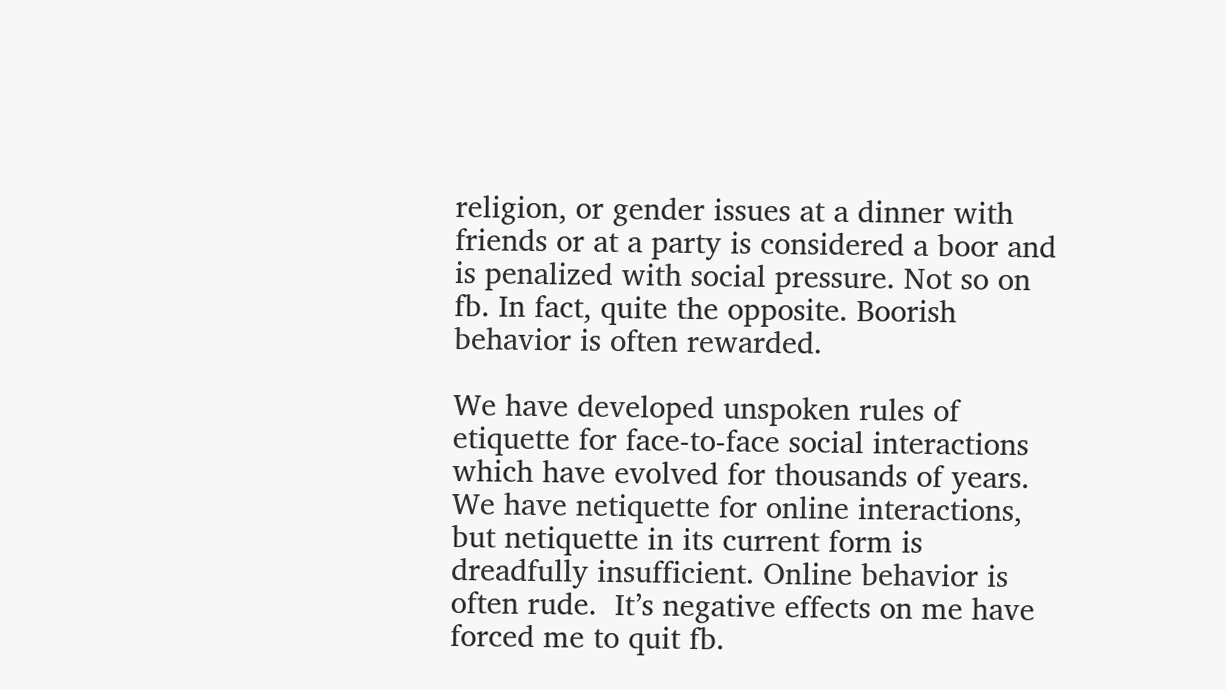religion, or gender issues at a dinner with friends or at a party is considered a boor and is penalized with social pressure. Not so on fb. In fact, quite the opposite. Boorish behavior is often rewarded.

We have developed unspoken rules of etiquette for face-to-face social interactions which have evolved for thousands of years. We have netiquette for online interactions, but netiquette in its current form is dreadfully insufficient. Online behavior is often rude.  It’s negative effects on me have forced me to quit fb.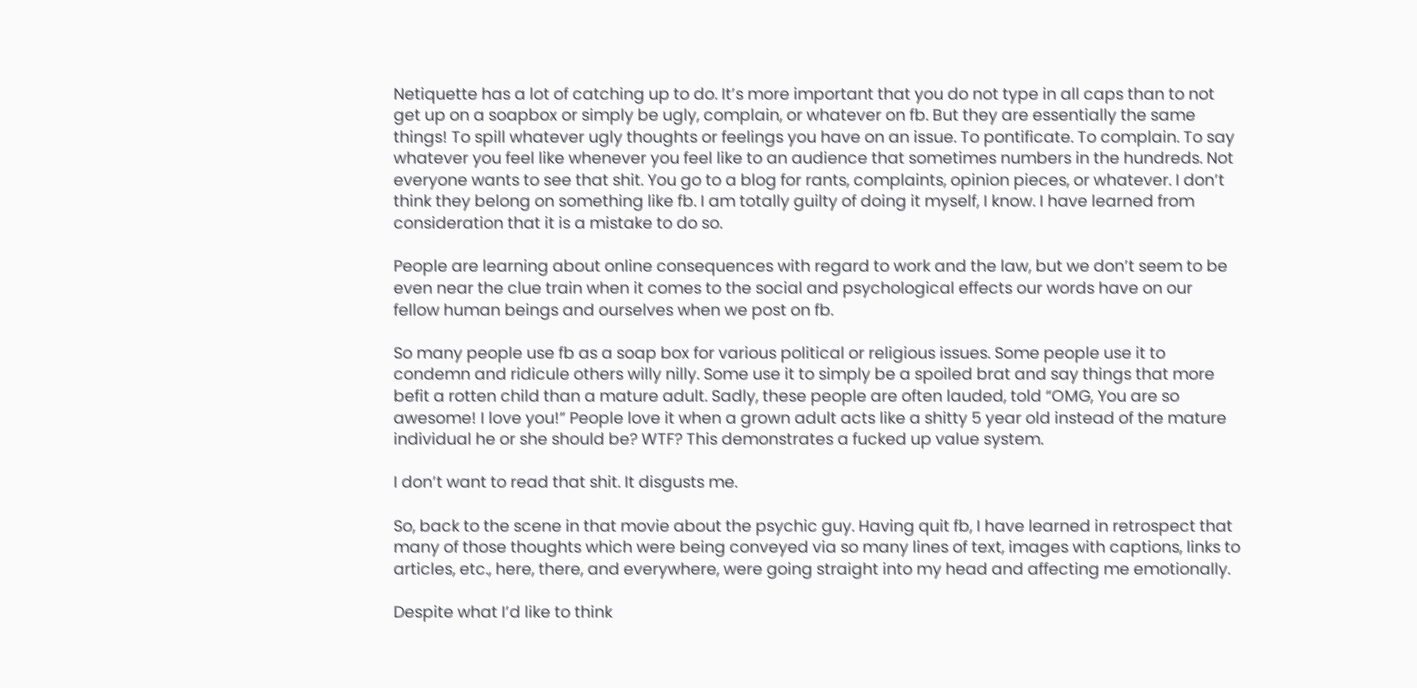Netiquette has a lot of catching up to do. It’s more important that you do not type in all caps than to not get up on a soapbox or simply be ugly, complain, or whatever on fb. But they are essentially the same things! To spill whatever ugly thoughts or feelings you have on an issue. To pontificate. To complain. To say whatever you feel like whenever you feel like to an audience that sometimes numbers in the hundreds. Not everyone wants to see that shit. You go to a blog for rants, complaints, opinion pieces, or whatever. I don’t think they belong on something like fb. I am totally guilty of doing it myself, I know. I have learned from consideration that it is a mistake to do so.

People are learning about online consequences with regard to work and the law, but we don’t seem to be even near the clue train when it comes to the social and psychological effects our words have on our fellow human beings and ourselves when we post on fb.

So many people use fb as a soap box for various political or religious issues. Some people use it to condemn and ridicule others willy nilly. Some use it to simply be a spoiled brat and say things that more befit a rotten child than a mature adult. Sadly, these people are often lauded, told “OMG, You are so awesome! I love you!” People love it when a grown adult acts like a shitty 5 year old instead of the mature individual he or she should be? WTF? This demonstrates a fucked up value system.

I don’t want to read that shit. It disgusts me.

So, back to the scene in that movie about the psychic guy. Having quit fb, I have learned in retrospect that many of those thoughts which were being conveyed via so many lines of text, images with captions, links to articles, etc., here, there, and everywhere, were going straight into my head and affecting me emotionally.

Despite what I’d like to think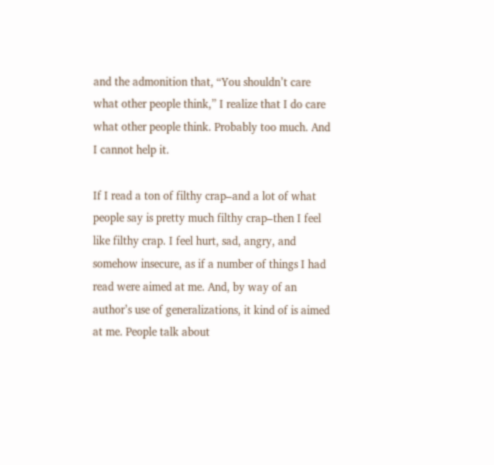and the admonition that, “You shouldn’t care what other people think,” I realize that I do care what other people think. Probably too much. And I cannot help it.

If I read a ton of filthy crap–and a lot of what people say is pretty much filthy crap–then I feel like filthy crap. I feel hurt, sad, angry, and somehow insecure, as if a number of things I had read were aimed at me. And, by way of an author’s use of generalizations, it kind of is aimed at me. People talk about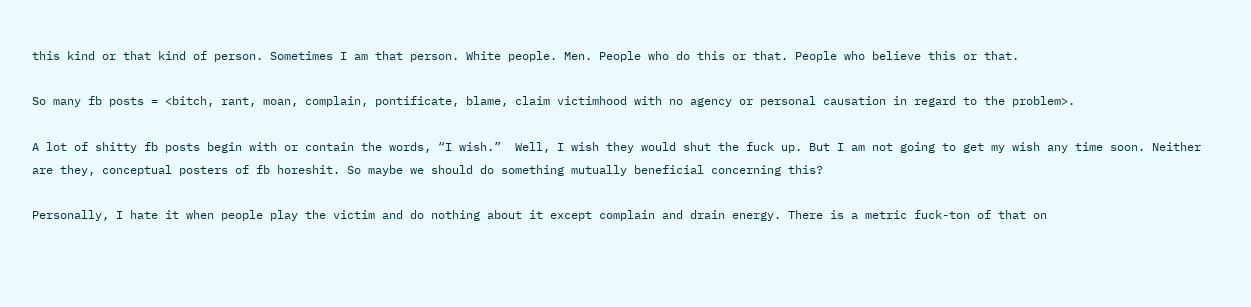this kind or that kind of person. Sometimes I am that person. White people. Men. People who do this or that. People who believe this or that.

So many fb posts = <bitch, rant, moan, complain, pontificate, blame, claim victimhood with no agency or personal causation in regard to the problem>.

A lot of shitty fb posts begin with or contain the words, “I wish.”  Well, I wish they would shut the fuck up. But I am not going to get my wish any time soon. Neither are they, conceptual posters of fb horeshit. So maybe we should do something mutually beneficial concerning this?

Personally, I hate it when people play the victim and do nothing about it except complain and drain energy. There is a metric fuck-ton of that on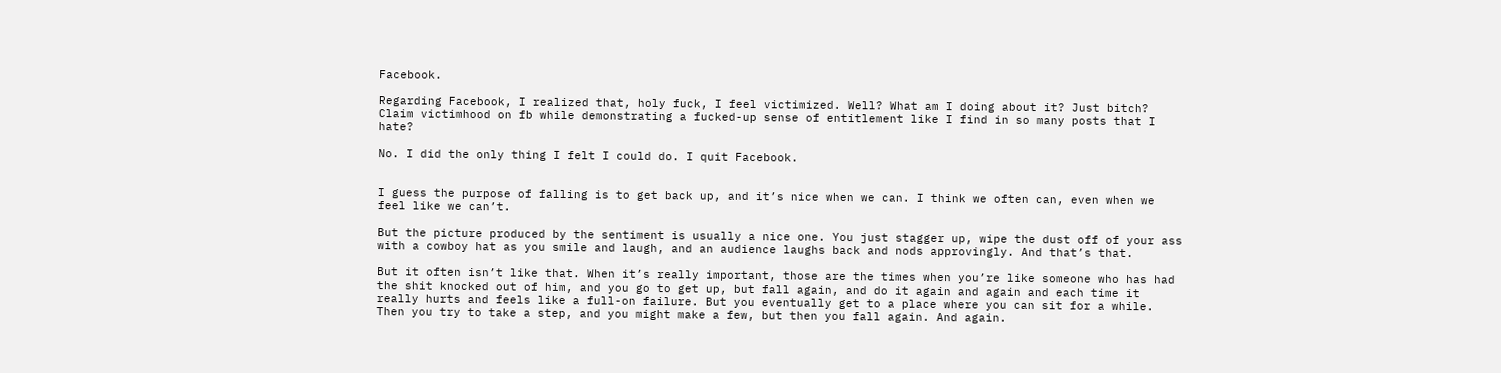Facebook.

Regarding Facebook, I realized that, holy fuck, I feel victimized. Well? What am I doing about it? Just bitch? Claim victimhood on fb while demonstrating a fucked-up sense of entitlement like I find in so many posts that I hate?

No. I did the only thing I felt I could do. I quit Facebook.


I guess the purpose of falling is to get back up, and it’s nice when we can. I think we often can, even when we feel like we can’t.

But the picture produced by the sentiment is usually a nice one. You just stagger up, wipe the dust off of your ass with a cowboy hat as you smile and laugh, and an audience laughs back and nods approvingly. And that’s that.

But it often isn’t like that. When it’s really important, those are the times when you’re like someone who has had the shit knocked out of him, and you go to get up, but fall again, and do it again and again and each time it really hurts and feels like a full-on failure. But you eventually get to a place where you can sit for a while. Then you try to take a step, and you might make a few, but then you fall again. And again.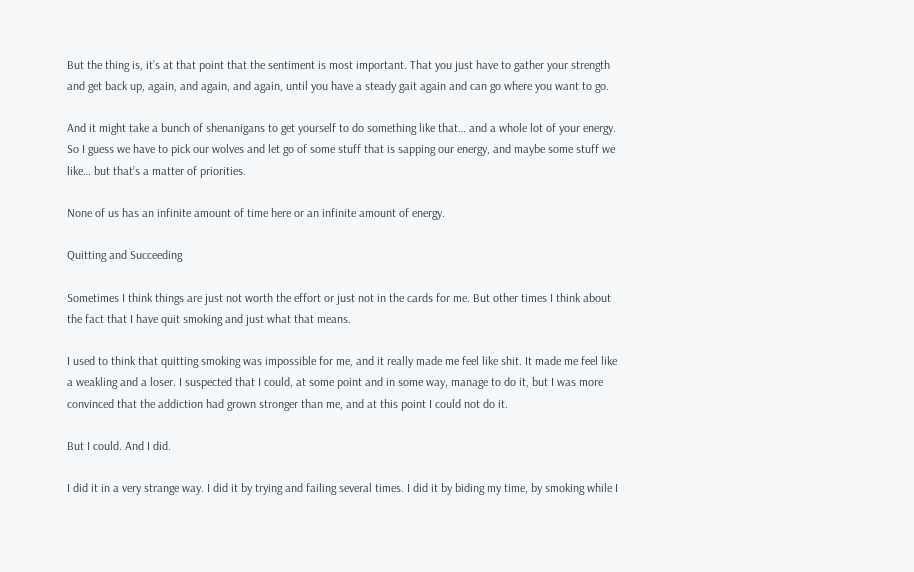But the thing is, it’s at that point that the sentiment is most important. That you just have to gather your strength and get back up, again, and again, and again, until you have a steady gait again and can go where you want to go.

And it might take a bunch of shenanigans to get yourself to do something like that… and a whole lot of your energy. So I guess we have to pick our wolves and let go of some stuff that is sapping our energy, and maybe some stuff we like… but that’s a matter of priorities.

None of us has an infinite amount of time here or an infinite amount of energy.

Quitting and Succeeding

Sometimes I think things are just not worth the effort or just not in the cards for me. But other times I think about the fact that I have quit smoking and just what that means.

I used to think that quitting smoking was impossible for me, and it really made me feel like shit. It made me feel like a weakling and a loser. I suspected that I could, at some point and in some way, manage to do it, but I was more convinced that the addiction had grown stronger than me, and at this point I could not do it.

But I could. And I did.

I did it in a very strange way. I did it by trying and failing several times. I did it by biding my time, by smoking while I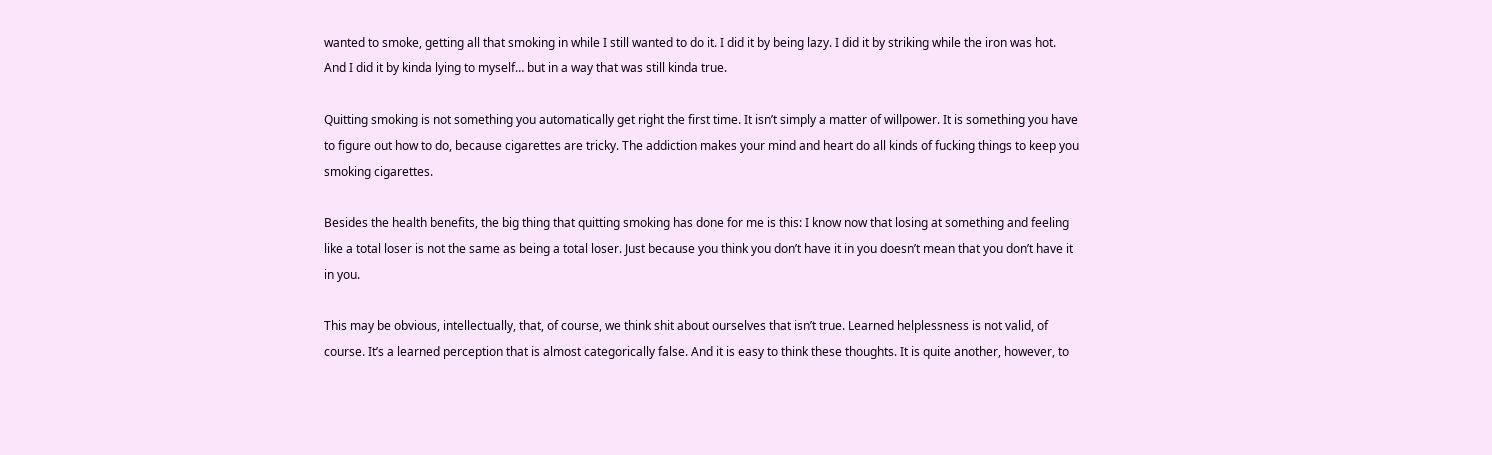wanted to smoke, getting all that smoking in while I still wanted to do it. I did it by being lazy. I did it by striking while the iron was hot. And I did it by kinda lying to myself… but in a way that was still kinda true.

Quitting smoking is not something you automatically get right the first time. It isn’t simply a matter of willpower. It is something you have to figure out how to do, because cigarettes are tricky. The addiction makes your mind and heart do all kinds of fucking things to keep you smoking cigarettes.

Besides the health benefits, the big thing that quitting smoking has done for me is this: I know now that losing at something and feeling like a total loser is not the same as being a total loser. Just because you think you don’t have it in you doesn’t mean that you don’t have it in you.

This may be obvious, intellectually, that, of course, we think shit about ourselves that isn’t true. Learned helplessness is not valid, of course. It’s a learned perception that is almost categorically false. And it is easy to think these thoughts. It is quite another, however, to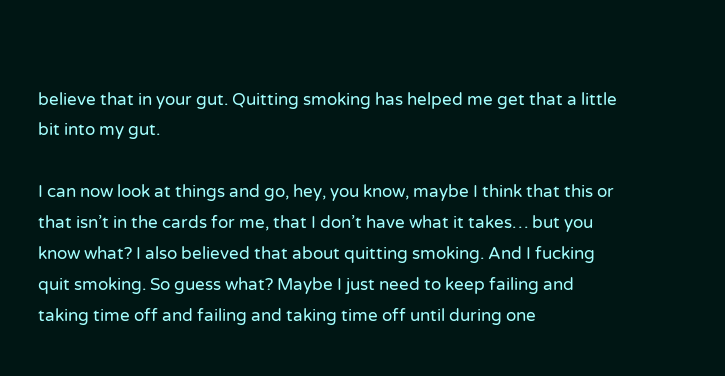believe that in your gut. Quitting smoking has helped me get that a little bit into my gut.

I can now look at things and go, hey, you know, maybe I think that this or that isn’t in the cards for me, that I don’t have what it takes… but you know what? I also believed that about quitting smoking. And I fucking quit smoking. So guess what? Maybe I just need to keep failing and taking time off and failing and taking time off until during one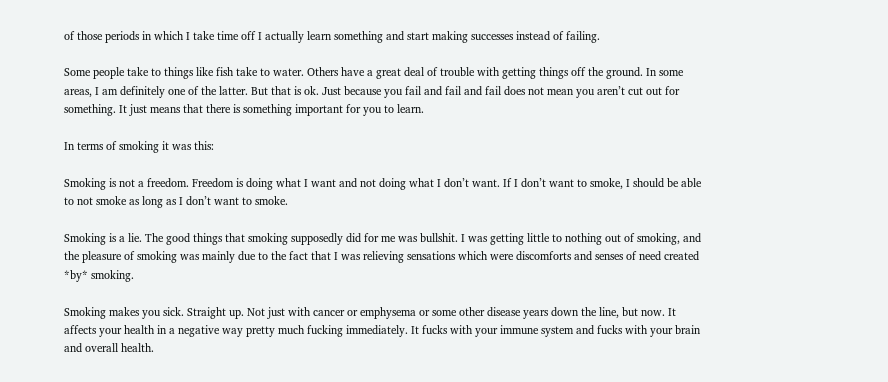of those periods in which I take time off I actually learn something and start making successes instead of failing.

Some people take to things like fish take to water. Others have a great deal of trouble with getting things off the ground. In some areas, I am definitely one of the latter. But that is ok. Just because you fail and fail and fail does not mean you aren’t cut out for something. It just means that there is something important for you to learn.

In terms of smoking it was this:

Smoking is not a freedom. Freedom is doing what I want and not doing what I don’t want. If I don’t want to smoke, I should be able to not smoke as long as I don’t want to smoke.

Smoking is a lie. The good things that smoking supposedly did for me was bullshit. I was getting little to nothing out of smoking, and the pleasure of smoking was mainly due to the fact that I was relieving sensations which were discomforts and senses of need created *by* smoking.

Smoking makes you sick. Straight up. Not just with cancer or emphysema or some other disease years down the line, but now. It affects your health in a negative way pretty much fucking immediately. It fucks with your immune system and fucks with your brain and overall health.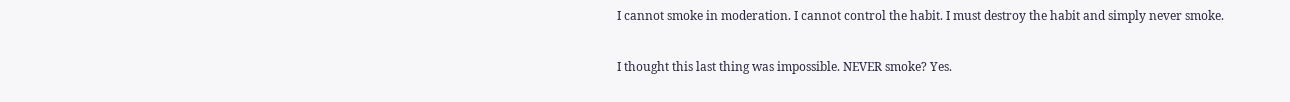I cannot smoke in moderation. I cannot control the habit. I must destroy the habit and simply never smoke.

I thought this last thing was impossible. NEVER smoke? Yes.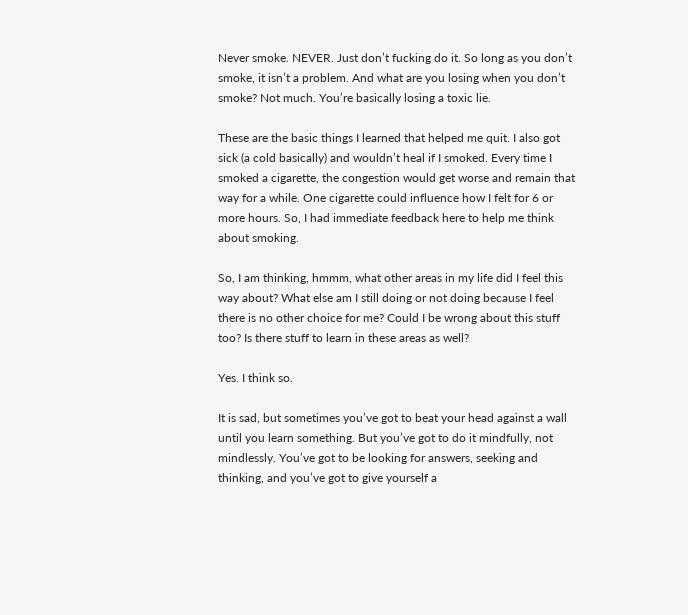Never smoke. NEVER. Just don’t fucking do it. So long as you don’t smoke, it isn’t a problem. And what are you losing when you don’t smoke? Not much. You’re basically losing a toxic lie.

These are the basic things I learned that helped me quit. I also got sick (a cold basically) and wouldn’t heal if I smoked. Every time I smoked a cigarette, the congestion would get worse and remain that way for a while. One cigarette could influence how I felt for 6 or more hours. So, I had immediate feedback here to help me think about smoking.

So, I am thinking, hmmm, what other areas in my life did I feel this way about? What else am I still doing or not doing because I feel there is no other choice for me? Could I be wrong about this stuff too? Is there stuff to learn in these areas as well?

Yes. I think so.

It is sad, but sometimes you’ve got to beat your head against a wall until you learn something. But you’ve got to do it mindfully, not mindlessly. You’ve got to be looking for answers, seeking and thinking, and you’ve got to give yourself a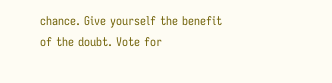chance. Give yourself the benefit of the doubt. Vote for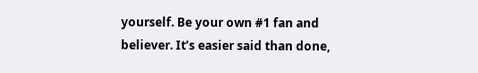yourself. Be your own #1 fan and believer. It’s easier said than done,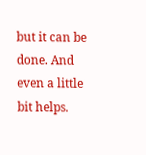but it can be done. And even a little bit helps.